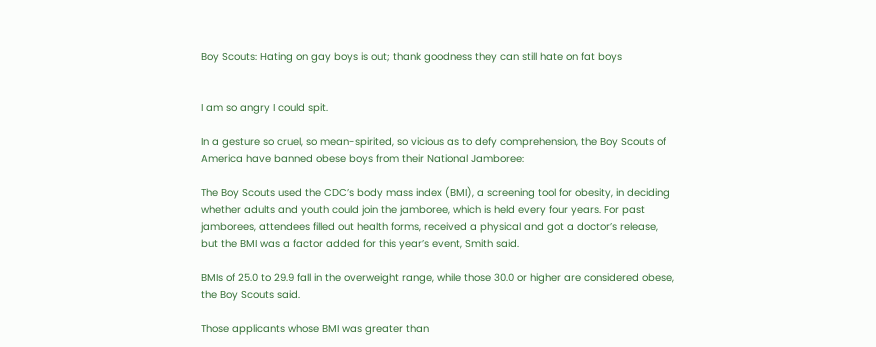Boy Scouts: Hating on gay boys is out; thank goodness they can still hate on fat boys


I am so angry I could spit.

In a gesture so cruel, so mean-spirited, so vicious as to defy comprehension, the Boy Scouts of America have banned obese boys from their National Jamboree:

The Boy Scouts used the CDC’s body mass index (BMI), a screening tool for obesity, in deciding whether adults and youth could join the jamboree, which is held every four years. For past jamborees, attendees filled out health forms, received a physical and got a doctor’s release, but the BMI was a factor added for this year’s event, Smith said.

BMIs of 25.0 to 29.9 fall in the overweight range, while those 30.0 or higher are considered obese, the Boy Scouts said.

Those applicants whose BMI was greater than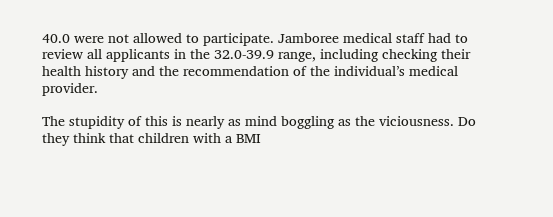40.0 were not allowed to participate. Jamboree medical staff had to review all applicants in the 32.0-39.9 range, including checking their health history and the recommendation of the individual’s medical provider.

The stupidity of this is nearly as mind boggling as the viciousness. Do they think that children with a BMI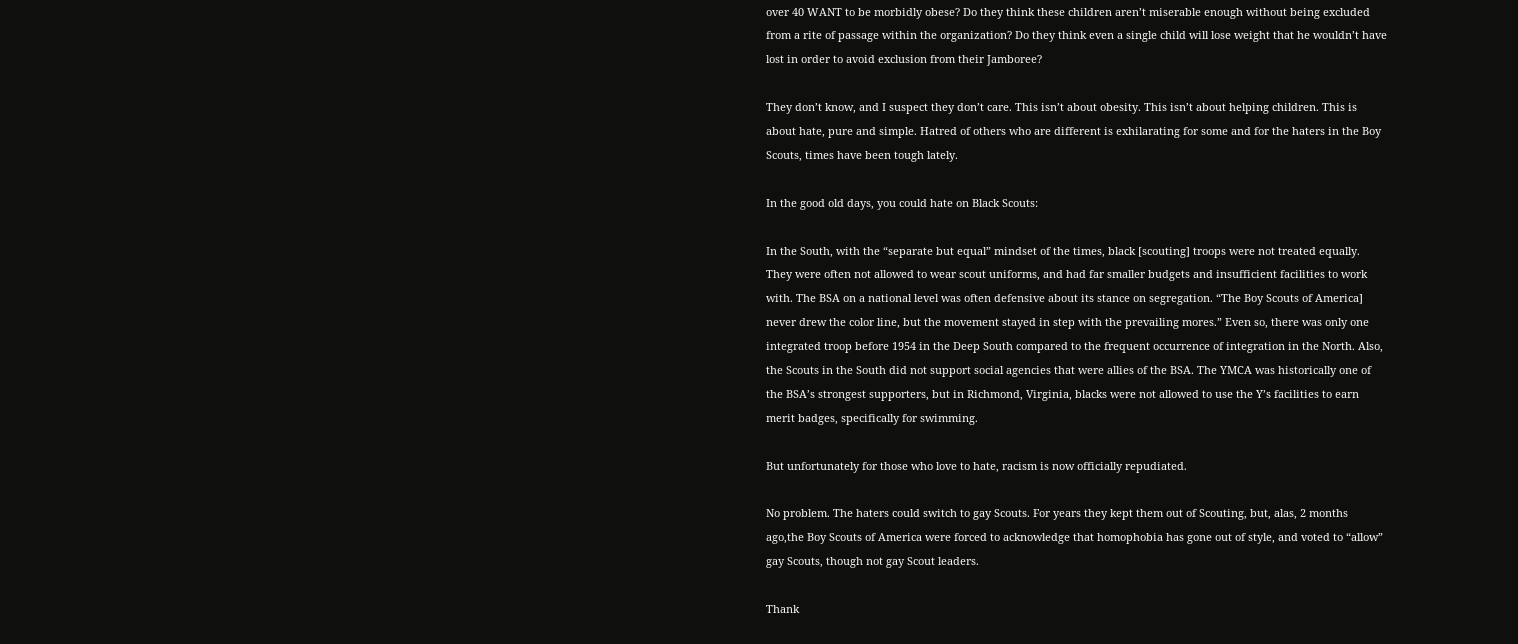over 40 WANT to be morbidly obese? Do they think these children aren’t miserable enough without being excluded from a rite of passage within the organization? Do they think even a single child will lose weight that he wouldn’t have lost in order to avoid exclusion from their Jamboree?

They don’t know, and I suspect they don’t care. This isn’t about obesity. This isn’t about helping children. This is about hate, pure and simple. Hatred of others who are different is exhilarating for some and for the haters in the Boy Scouts, times have been tough lately.

In the good old days, you could hate on Black Scouts:

In the South, with the “separate but equal” mindset of the times, black [scouting] troops were not treated equally. They were often not allowed to wear scout uniforms, and had far smaller budgets and insufficient facilities to work with. The BSA on a national level was often defensive about its stance on segregation. “The Boy Scouts of America] never drew the color line, but the movement stayed in step with the prevailing mores.” Even so, there was only one integrated troop before 1954 in the Deep South compared to the frequent occurrence of integration in the North. Also, the Scouts in the South did not support social agencies that were allies of the BSA. The YMCA was historically one of the BSA’s strongest supporters, but in Richmond, Virginia, blacks were not allowed to use the Y’s facilities to earn merit badges, specifically for swimming.

But unfortunately for those who love to hate, racism is now officially repudiated.

No problem. The haters could switch to gay Scouts. For years they kept them out of Scouting, but, alas, 2 months ago,the Boy Scouts of America were forced to acknowledge that homophobia has gone out of style, and voted to “allow” gay Scouts, though not gay Scout leaders.

Thank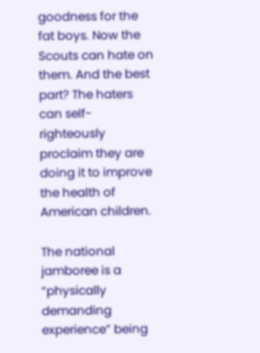goodness for the fat boys. Now the Scouts can hate on them. And the best part? The haters can self-righteously proclaim they are doing it to improve the health of American children.

The national jamboree is a “physically demanding experience” being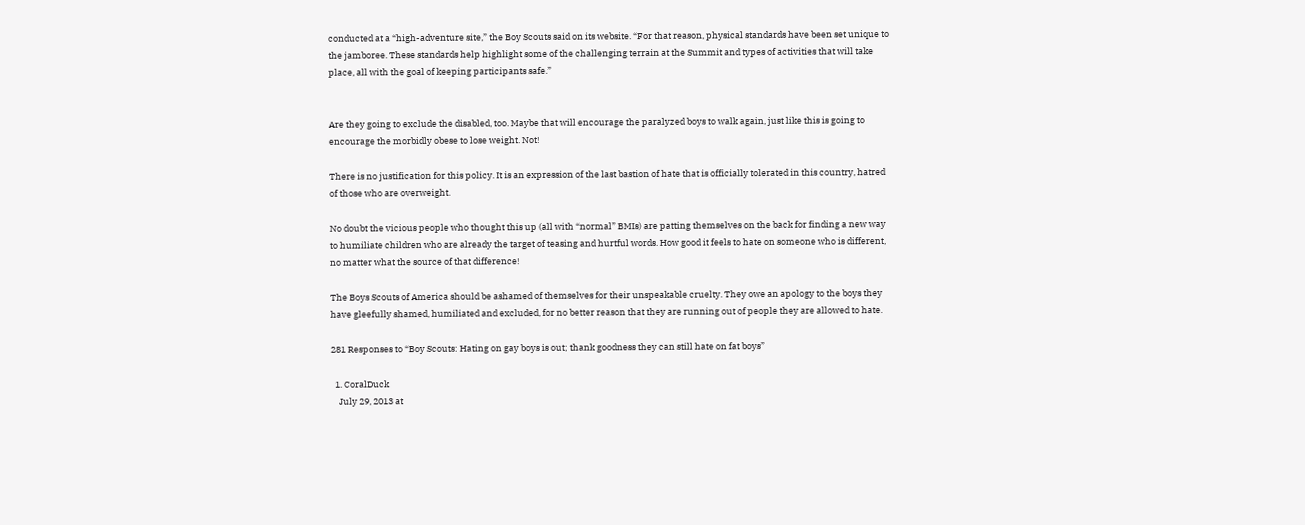conducted at a “high-adventure site,” the Boy Scouts said on its website. “For that reason, physical standards have been set unique to the jamboree. These standards help highlight some of the challenging terrain at the Summit and types of activities that will take place, all with the goal of keeping participants safe.”


Are they going to exclude the disabled, too. Maybe that will encourage the paralyzed boys to walk again, just like this is going to encourage the morbidly obese to lose weight. Not!

There is no justification for this policy. It is an expression of the last bastion of hate that is officially tolerated in this country, hatred of those who are overweight.

No doubt the vicious people who thought this up (all with “normal” BMIs) are patting themselves on the back for finding a new way to humiliate children who are already the target of teasing and hurtful words. How good it feels to hate on someone who is different, no matter what the source of that difference!

The Boys Scouts of America should be ashamed of themselves for their unspeakable cruelty. They owe an apology to the boys they have gleefully shamed, humiliated and excluded, for no better reason that they are running out of people they are allowed to hate.

281 Responses to “Boy Scouts: Hating on gay boys is out; thank goodness they can still hate on fat boys”

  1. CoralDuck
    July 29, 2013 at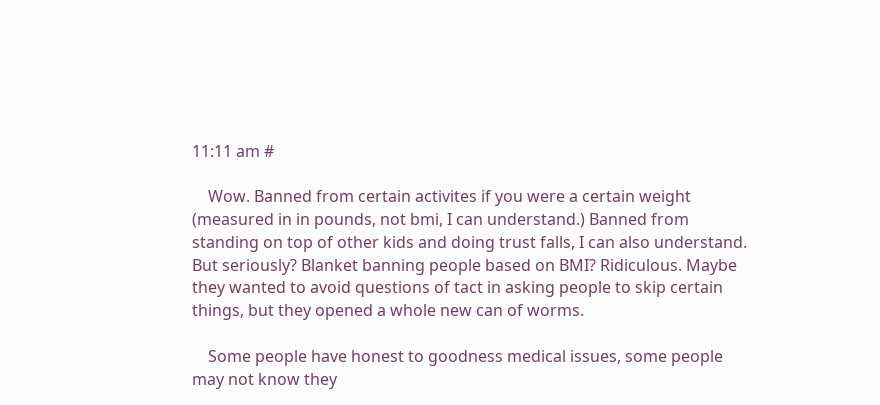11:11 am #

    Wow. Banned from certain activites if you were a certain weight (measured in in pounds, not bmi, I can understand.) Banned from standing on top of other kids and doing trust falls, I can also understand. But seriously? Blanket banning people based on BMI? Ridiculous. Maybe they wanted to avoid questions of tact in asking people to skip certain things, but they opened a whole new can of worms.

    Some people have honest to goodness medical issues, some people may not know they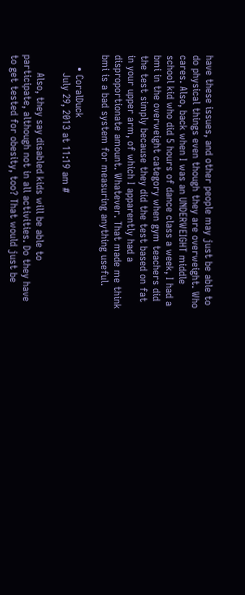have these issues, and other people may just be able to do physical things even though they are overweight. Who cares. Also, back when I was an UNDERWEIGHT middle school kid who did 5 hours of dance class a week, I had a bmi in the overweight category when gym teachers did the test simply because they did the test based on fat in your upper arm, of which I apparently had a disproportionate amount. Whatever. That made me think bmi is a bad system for measuring anything useful.

    • CoralDuck
      July 29, 2013 at 11:19 am #

      Also, they say disabled kids will be able to participate, although not in all activities. Do they have to get tested for obesity, too? That would just be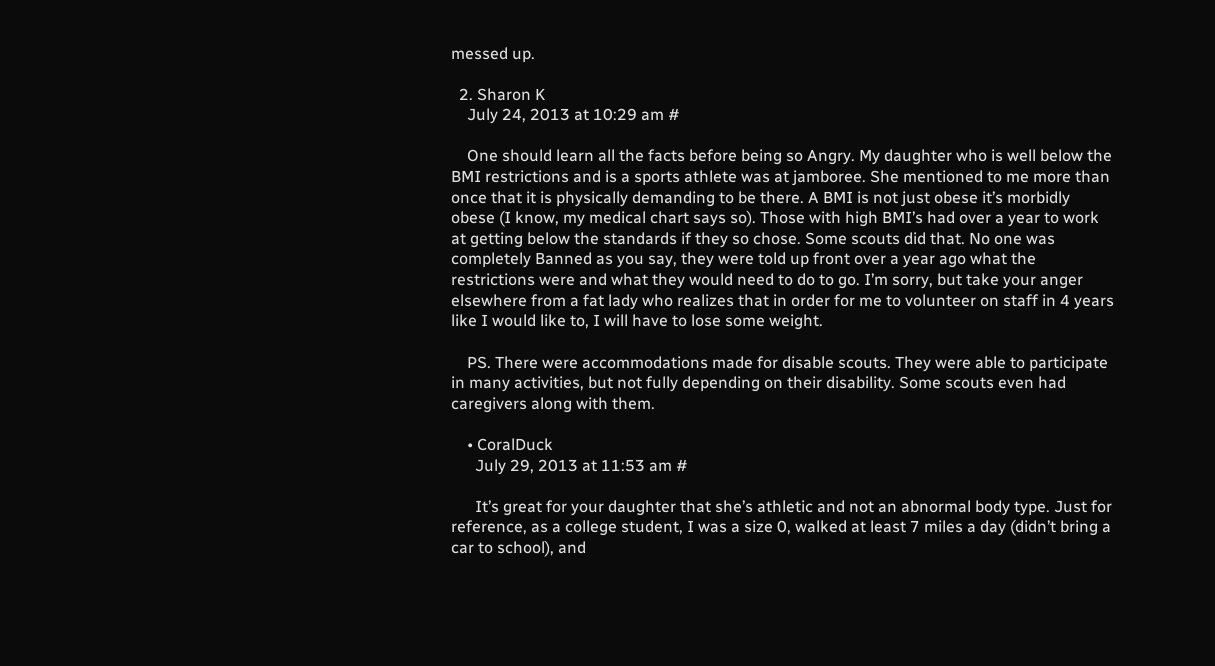messed up.

  2. Sharon K
    July 24, 2013 at 10:29 am #

    One should learn all the facts before being so Angry. My daughter who is well below the BMI restrictions and is a sports athlete was at jamboree. She mentioned to me more than once that it is physically demanding to be there. A BMI is not just obese it’s morbidly obese (I know, my medical chart says so). Those with high BMI’s had over a year to work at getting below the standards if they so chose. Some scouts did that. No one was completely Banned as you say, they were told up front over a year ago what the restrictions were and what they would need to do to go. I’m sorry, but take your anger elsewhere from a fat lady who realizes that in order for me to volunteer on staff in 4 years like I would like to, I will have to lose some weight.

    PS. There were accommodations made for disable scouts. They were able to participate in many activities, but not fully depending on their disability. Some scouts even had caregivers along with them.

    • CoralDuck
      July 29, 2013 at 11:53 am #

      It’s great for your daughter that she’s athletic and not an abnormal body type. Just for reference, as a college student, I was a size 0, walked at least 7 miles a day (didn’t bring a car to school), and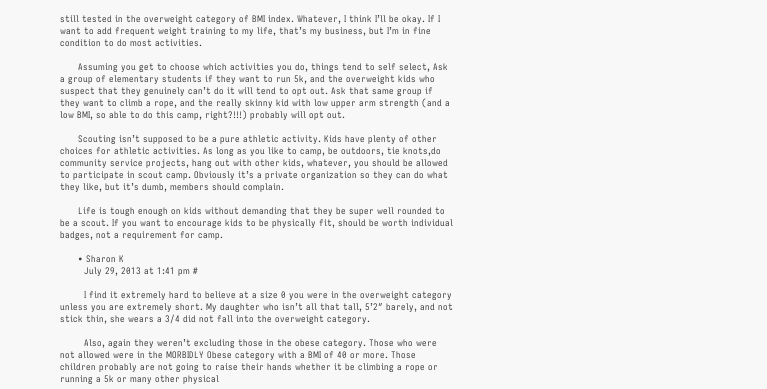still tested in the overweight category of BMI index. Whatever, I think I’ll be okay. If I want to add frequent weight training to my life, that’s my business, but I’m in fine condition to do most activities.

      Assuming you get to choose which activities you do, things tend to self select, Ask a group of elementary students if they want to run 5k, and the overweight kids who suspect that they genuinely can’t do it will tend to opt out. Ask that same group if they want to climb a rope, and the really skinny kid with low upper arm strength (and a low BMI, so able to do this camp, right?!!!) probably will opt out.

      Scouting isn’t supposed to be a pure athletic activity. Kids have plenty of other choices for athletic activities. As long as you like to camp, be outdoors, tie knots,do community service projects, hang out with other kids, whatever, you should be allowed to participate in scout camp. Obviously it’s a private organization so they can do what they like, but it’s dumb, members should complain.

      Life is tough enough on kids without demanding that they be super well rounded to be a scout. If you want to encourage kids to be physically fit, should be worth individual badges, not a requirement for camp.

      • Sharon K
        July 29, 2013 at 1:41 pm #

        I find it extremely hard to believe at a size 0 you were in the overweight category unless you are extremely short. My daughter who isn’t all that tall, 5’2″ barely, and not stick thin, she wears a 3/4 did not fall into the overweight category.

        Also, again they weren’t excluding those in the obese category. Those who were not allowed were in the MORBIDLY Obese category with a BMI of 40 or more. Those children probably are not going to raise their hands whether it be climbing a rope or running a 5k or many other physical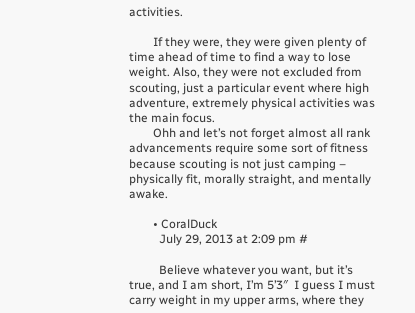activities.

        If they were, they were given plenty of time ahead of time to find a way to lose weight. Also, they were not excluded from scouting, just a particular event where high adventure, extremely physical activities was the main focus.
        Ohh and let’s not forget almost all rank advancements require some sort of fitness because scouting is not just camping – physically fit, morally straight, and mentally awake.

        • CoralDuck
          July 29, 2013 at 2:09 pm #

          Believe whatever you want, but it’s true, and I am short, I’m 5’3″  I guess I must carry weight in my upper arms, where they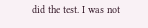did the test. I was not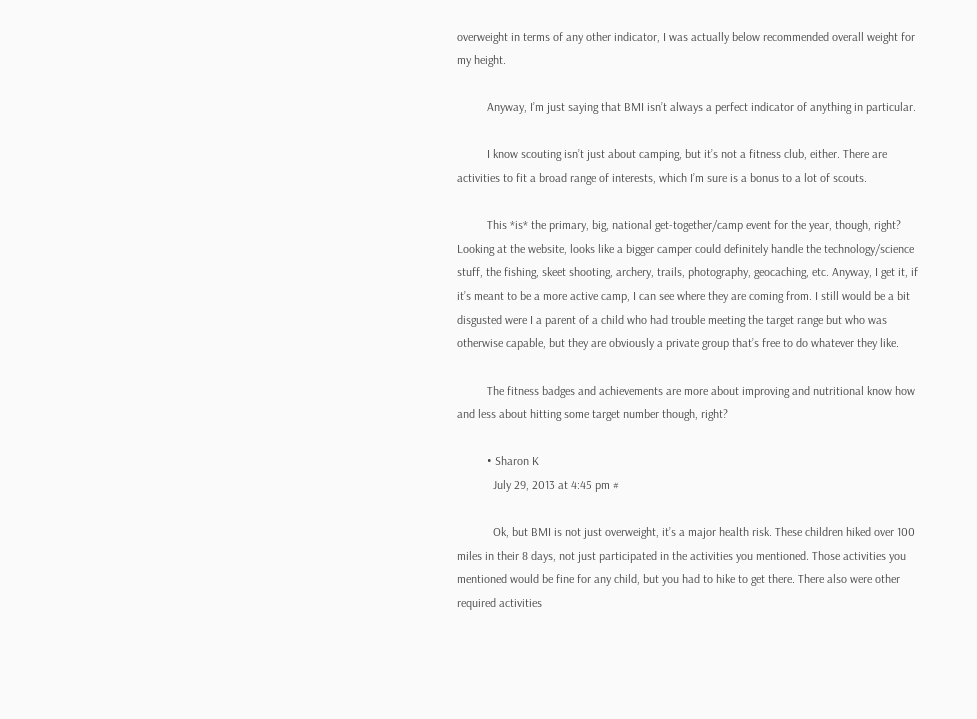overweight in terms of any other indicator, I was actually below recommended overall weight for my height.

          Anyway, I’m just saying that BMI isn’t always a perfect indicator of anything in particular.

          I know scouting isn’t just about camping, but it’s not a fitness club, either. There are activities to fit a broad range of interests, which I’m sure is a bonus to a lot of scouts.

          This *is* the primary, big, national get-together/camp event for the year, though, right? Looking at the website, looks like a bigger camper could definitely handle the technology/science stuff, the fishing, skeet shooting, archery, trails, photography, geocaching, etc. Anyway, I get it, if it’s meant to be a more active camp, I can see where they are coming from. I still would be a bit disgusted were I a parent of a child who had trouble meeting the target range but who was otherwise capable, but they are obviously a private group that’s free to do whatever they like.

          The fitness badges and achievements are more about improving and nutritional know how and less about hitting some target number though, right?

          • Sharon K
            July 29, 2013 at 4:45 pm #

            Ok, but BMI is not just overweight, it’s a major health risk. These children hiked over 100 miles in their 8 days, not just participated in the activities you mentioned. Those activities you mentioned would be fine for any child, but you had to hike to get there. There also were other required activities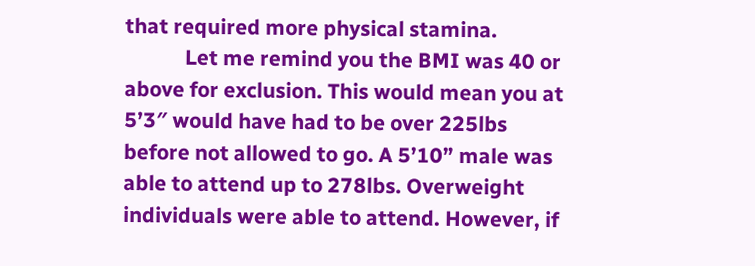that required more physical stamina.
            Let me remind you the BMI was 40 or above for exclusion. This would mean you at 5’3″ would have had to be over 225lbs before not allowed to go. A 5’10” male was able to attend up to 278lbs. Overweight individuals were able to attend. However, if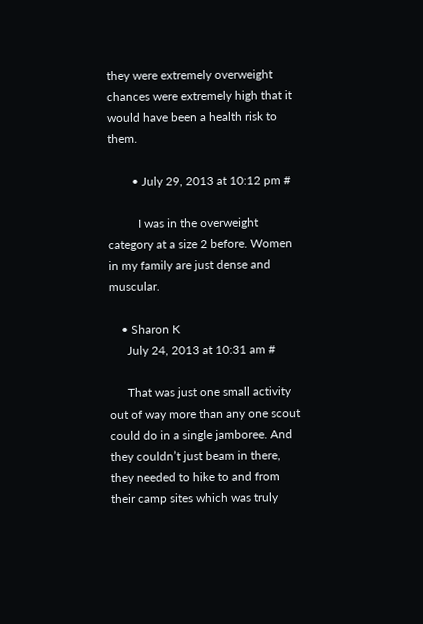they were extremely overweight chances were extremely high that it would have been a health risk to them.

        • July 29, 2013 at 10:12 pm #

          I was in the overweight category at a size 2 before. Women in my family are just dense and muscular.

    • Sharon K
      July 24, 2013 at 10:31 am #

      That was just one small activity out of way more than any one scout could do in a single jamboree. And they couldn’t just beam in there, they needed to hike to and from their camp sites which was truly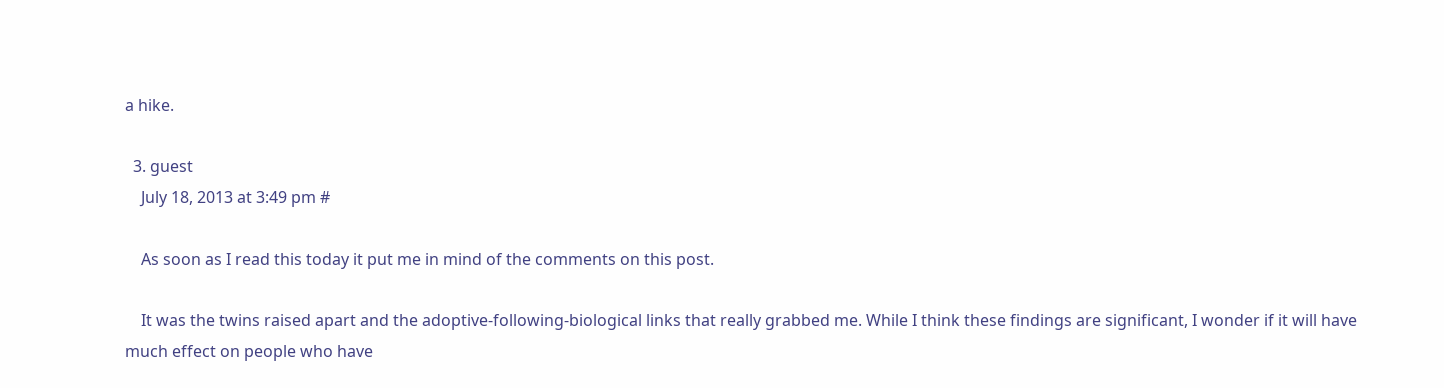a hike.

  3. guest
    July 18, 2013 at 3:49 pm #

    As soon as I read this today it put me in mind of the comments on this post.

    It was the twins raised apart and the adoptive-following-biological links that really grabbed me. While I think these findings are significant, I wonder if it will have much effect on people who have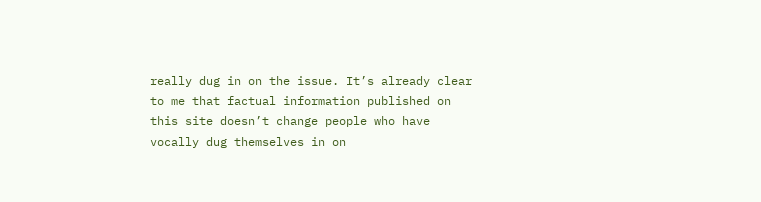really dug in on the issue. It’s already clear to me that factual information published on this site doesn’t change people who have vocally dug themselves in on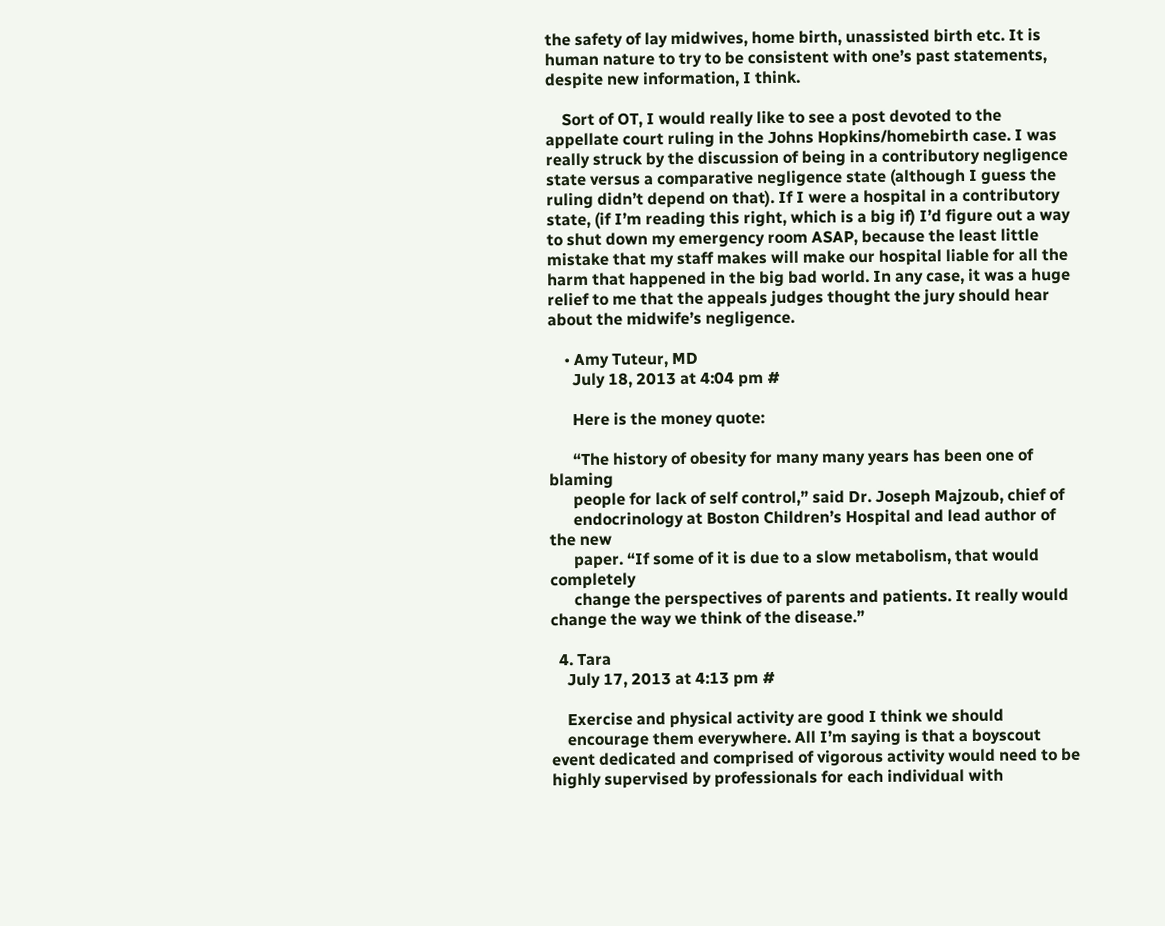the safety of lay midwives, home birth, unassisted birth etc. It is human nature to try to be consistent with one’s past statements, despite new information, I think.

    Sort of OT, I would really like to see a post devoted to the appellate court ruling in the Johns Hopkins/homebirth case. I was really struck by the discussion of being in a contributory negligence state versus a comparative negligence state (although I guess the ruling didn’t depend on that). If I were a hospital in a contributory state, (if I’m reading this right, which is a big if) I’d figure out a way to shut down my emergency room ASAP, because the least little mistake that my staff makes will make our hospital liable for all the harm that happened in the big bad world. In any case, it was a huge relief to me that the appeals judges thought the jury should hear about the midwife’s negligence.

    • Amy Tuteur, MD
      July 18, 2013 at 4:04 pm #

      Here is the money quote:

      “The history of obesity for many many years has been one of blaming
      people for lack of self control,” said Dr. Joseph Majzoub, chief of
      endocrinology at Boston Children’s Hospital and lead author of the new
      paper. “If some of it is due to a slow metabolism, that would completely
      change the perspectives of parents and patients. It really would change the way we think of the disease.”

  4. Tara
    July 17, 2013 at 4:13 pm #

    Exercise and physical activity are good I think we should
    encourage them everywhere. All I’m saying is that a boyscout event dedicated and comprised of vigorous activity would need to be highly supervised by professionals for each individual with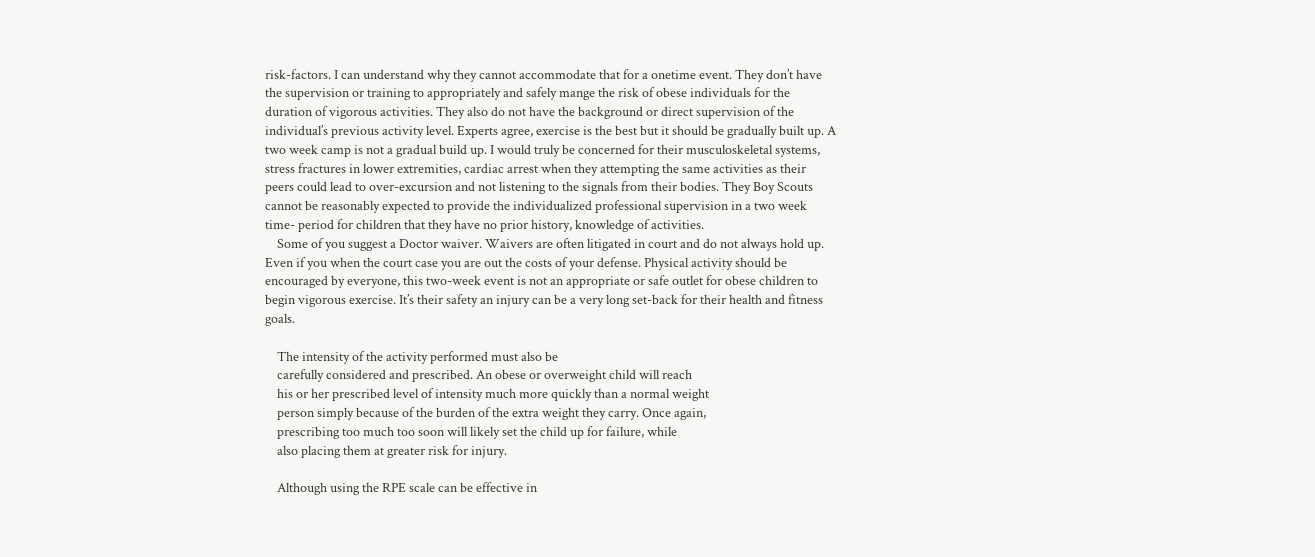risk-factors. I can understand why they cannot accommodate that for a onetime event. They don’t have the supervision or training to appropriately and safely mange the risk of obese individuals for the duration of vigorous activities. They also do not have the background or direct supervision of the individual’s previous activity level. Experts agree, exercise is the best but it should be gradually built up. A two week camp is not a gradual build up. I would truly be concerned for their musculoskeletal systems, stress fractures in lower extremities, cardiac arrest when they attempting the same activities as their peers could lead to over-excursion and not listening to the signals from their bodies. They Boy Scouts cannot be reasonably expected to provide the individualized professional supervision in a two week time- period for children that they have no prior history, knowledge of activities.
    Some of you suggest a Doctor waiver. Waivers are often litigated in court and do not always hold up. Even if you when the court case you are out the costs of your defense. Physical activity should be encouraged by everyone, this two-week event is not an appropriate or safe outlet for obese children to begin vigorous exercise. It’s their safety an injury can be a very long set-back for their health and fitness goals.

    The intensity of the activity performed must also be
    carefully considered and prescribed. An obese or overweight child will reach
    his or her prescribed level of intensity much more quickly than a normal weight
    person simply because of the burden of the extra weight they carry. Once again,
    prescribing too much too soon will likely set the child up for failure, while
    also placing them at greater risk for injury.

    Although using the RPE scale can be effective in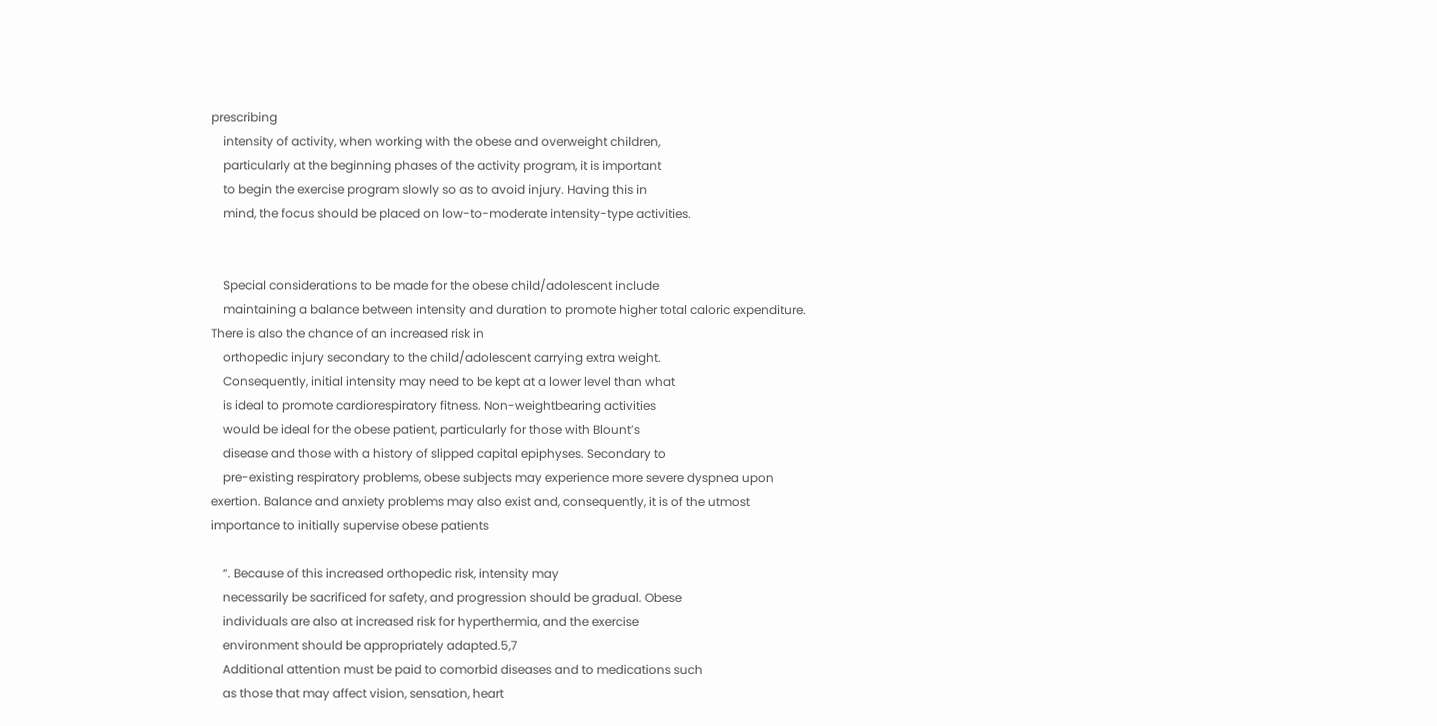prescribing
    intensity of activity, when working with the obese and overweight children,
    particularly at the beginning phases of the activity program, it is important
    to begin the exercise program slowly so as to avoid injury. Having this in
    mind, the focus should be placed on low-to-moderate intensity-type activities.


    Special considerations to be made for the obese child/adolescent include
    maintaining a balance between intensity and duration to promote higher total caloric expenditure. There is also the chance of an increased risk in
    orthopedic injury secondary to the child/adolescent carrying extra weight.
    Consequently, initial intensity may need to be kept at a lower level than what
    is ideal to promote cardiorespiratory fitness. Non-weightbearing activities
    would be ideal for the obese patient, particularly for those with Blount’s
    disease and those with a history of slipped capital epiphyses. Secondary to
    pre-existing respiratory problems, obese subjects may experience more severe dyspnea upon exertion. Balance and anxiety problems may also exist and, consequently, it is of the utmost importance to initially supervise obese patients

    “. Because of this increased orthopedic risk, intensity may
    necessarily be sacrificed for safety, and progression should be gradual. Obese
    individuals are also at increased risk for hyperthermia, and the exercise
    environment should be appropriately adapted.5,7
    Additional attention must be paid to comorbid diseases and to medications such
    as those that may affect vision, sensation, heart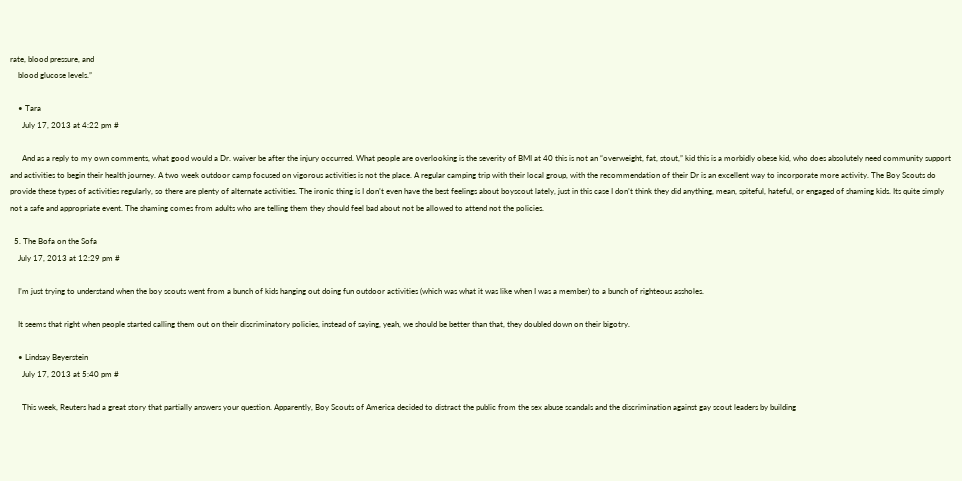rate, blood pressure, and
    blood glucose levels.”

    • Tara
      July 17, 2013 at 4:22 pm #

      And as a reply to my own comments, what good would a Dr. waiver be after the injury occurred. What people are overlooking is the severity of BMI at 40 this is not an “overweight, fat, stout,” kid this is a morbidly obese kid, who does absolutely need community support and activities to begin their health journey. A two week outdoor camp focused on vigorous activities is not the place. A regular camping trip with their local group, with the recommendation of their Dr is an excellent way to incorporate more activity. The Boy Scouts do provide these types of activities regularly, so there are plenty of alternate activities. The ironic thing is I don’t even have the best feelings about boyscout lately, just in this case I don’t think they did anything, mean, spiteful, hateful, or engaged of shaming kids. Its quite simply not a safe and appropriate event. The shaming comes from adults who are telling them they should feel bad about not be allowed to attend not the policies.

  5. The Bofa on the Sofa
    July 17, 2013 at 12:29 pm #

    I’m just trying to understand when the boy scouts went from a bunch of kids hanging out doing fun outdoor activities (which was what it was like when I was a member) to a bunch of righteous assholes.

    It seems that right when people started calling them out on their discriminatory policies, instead of saying, yeah, we should be better than that, they doubled down on their bigotry.

    • Lindsay Beyerstein
      July 17, 2013 at 5:40 pm #

      This week, Reuters had a great story that partially answers your question. Apparently, Boy Scouts of America decided to distract the public from the sex abuse scandals and the discrimination against gay scout leaders by building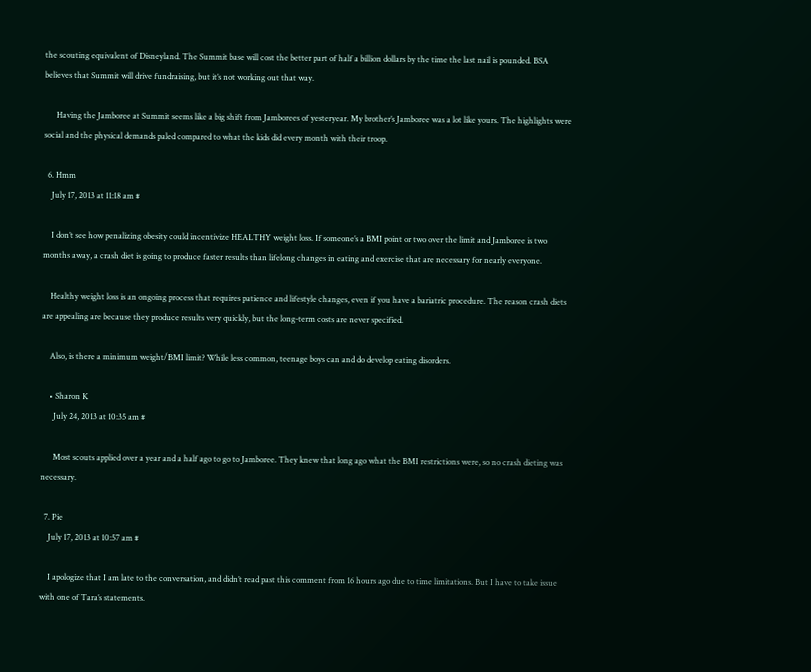the scouting equivalent of Disneyland. The Summit base will cost the better part of half a billion dollars by the time the last nail is pounded. BSA believes that Summit will drive fundraising, but it’s not working out that way.

      Having the Jamboree at Summit seems like a big shift from Jamborees of yesteryear. My brother’s Jamboree was a lot like yours. The highlights were social and the physical demands paled compared to what the kids did every month with their troop.

  6. Hmm
    July 17, 2013 at 11:18 am #

    I don’t see how penalizing obesity could incentivize HEALTHY weight loss. If someone’s a BMI point or two over the limit and Jamboree is two months away, a crash diet is going to produce faster results than lifelong changes in eating and exercise that are necessary for nearly everyone.

    Healthy weight loss is an ongoing process that requires patience and lifestyle changes, even if you have a bariatric procedure. The reason crash diets are appealing are because they produce results very quickly, but the long-term costs are never specified.

    Also, is there a minimum weight/BMI limit? While less common, teenage boys can and do develop eating disorders.

    • Sharon K
      July 24, 2013 at 10:35 am #

      Most scouts applied over a year and a half ago to go to Jamboree. They knew that long ago what the BMI restrictions were, so no crash dieting was necessary.

  7. Pie
    July 17, 2013 at 10:57 am #

    I apologize that I am late to the conversation, and didn’t read past this comment from 16 hours ago due to time limitations. But I have to take issue with one of Tara’s statements.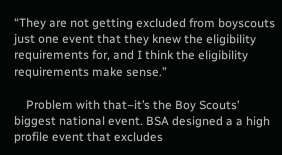“They are not getting excluded from boyscouts just one event that they knew the eligibility requirements for, and I think the eligibility requirements make sense.”

    Problem with that–it’s the Boy Scouts’ biggest national event. BSA designed a a high profile event that excludes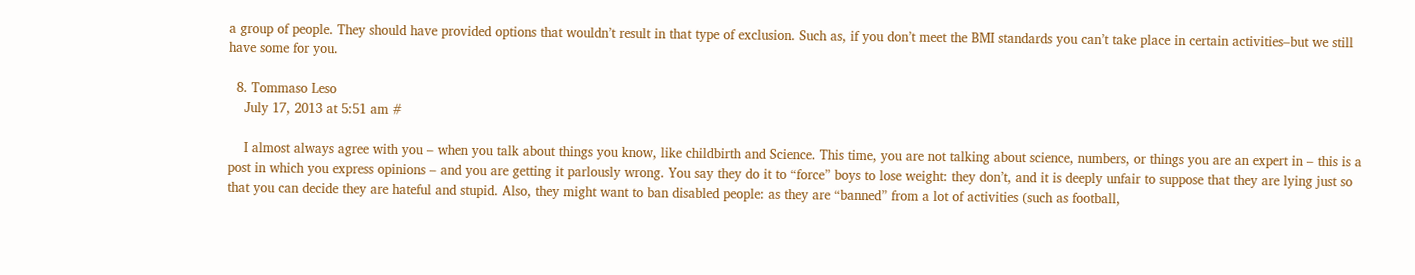a group of people. They should have provided options that wouldn’t result in that type of exclusion. Such as, if you don’t meet the BMI standards you can’t take place in certain activities–but we still have some for you.

  8. Tommaso Leso
    July 17, 2013 at 5:51 am #

    I almost always agree with you – when you talk about things you know, like childbirth and Science. This time, you are not talking about science, numbers, or things you are an expert in – this is a post in which you express opinions – and you are getting it parlously wrong. You say they do it to “force” boys to lose weight: they don’t, and it is deeply unfair to suppose that they are lying just so that you can decide they are hateful and stupid. Also, they might want to ban disabled people: as they are “banned” from a lot of activities (such as football,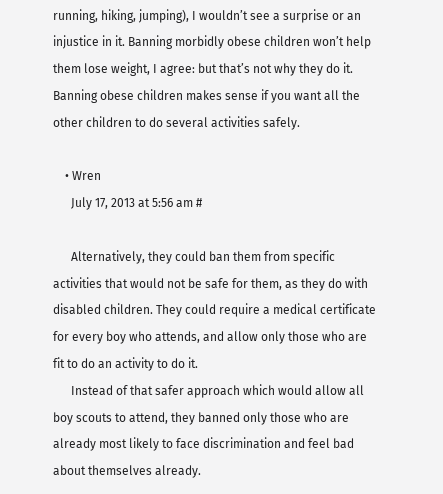running, hiking, jumping), I wouldn’t see a surprise or an injustice in it. Banning morbidly obese children won’t help them lose weight, I agree: but that’s not why they do it. Banning obese children makes sense if you want all the other children to do several activities safely.

    • Wren
      July 17, 2013 at 5:56 am #

      Alternatively, they could ban them from specific activities that would not be safe for them, as they do with disabled children. They could require a medical certificate for every boy who attends, and allow only those who are fit to do an activity to do it.
      Instead of that safer approach which would allow all boy scouts to attend, they banned only those who are already most likely to face discrimination and feel bad about themselves already.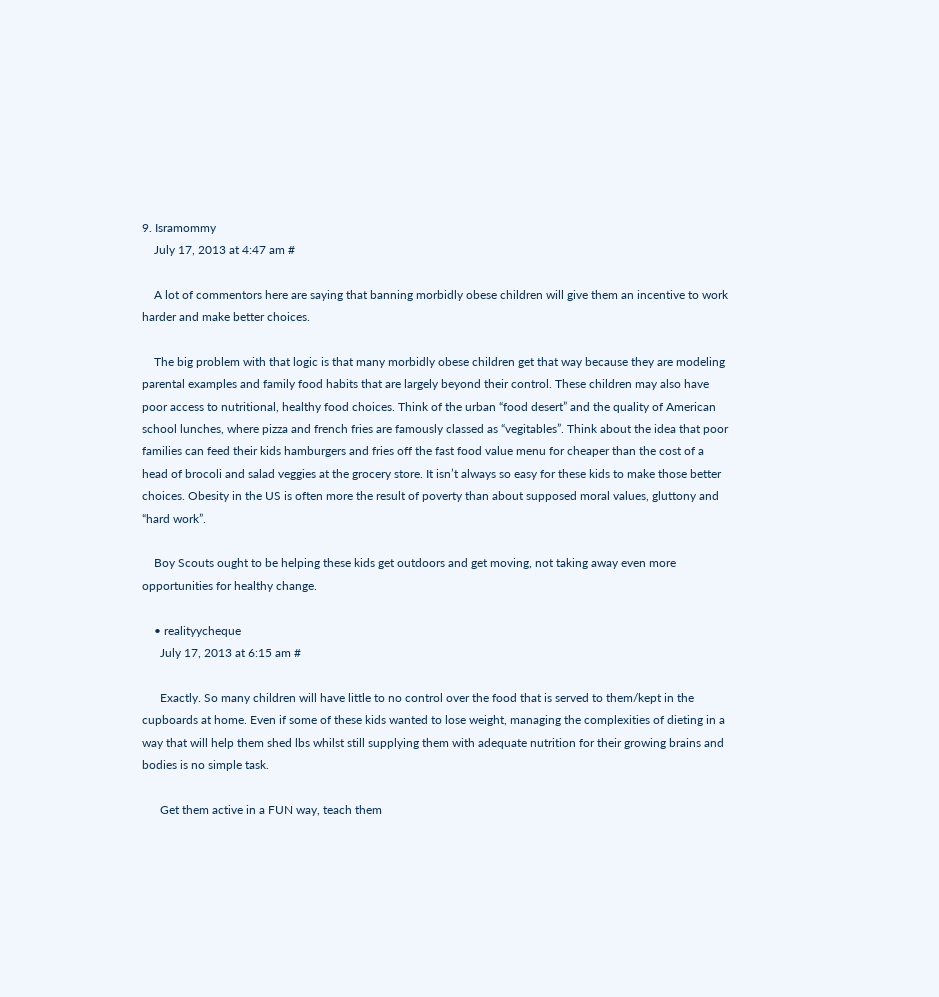9. Isramommy
    July 17, 2013 at 4:47 am #

    A lot of commentors here are saying that banning morbidly obese children will give them an incentive to work harder and make better choices.

    The big problem with that logic is that many morbidly obese children get that way because they are modeling parental examples and family food habits that are largely beyond their control. These children may also have poor access to nutritional, healthy food choices. Think of the urban “food desert” and the quality of American school lunches, where pizza and french fries are famously classed as “vegitables”. Think about the idea that poor families can feed their kids hamburgers and fries off the fast food value menu for cheaper than the cost of a head of brocoli and salad veggies at the grocery store. It isn’t always so easy for these kids to make those better choices. Obesity in the US is often more the result of poverty than about supposed moral values, gluttony and “hard work”.

    Boy Scouts ought to be helping these kids get outdoors and get moving, not taking away even more opportunities for healthy change.

    • realityycheque
      July 17, 2013 at 6:15 am #

      Exactly. So many children will have little to no control over the food that is served to them/kept in the cupboards at home. Even if some of these kids wanted to lose weight, managing the complexities of dieting in a way that will help them shed lbs whilst still supplying them with adequate nutrition for their growing brains and bodies is no simple task.

      Get them active in a FUN way, teach them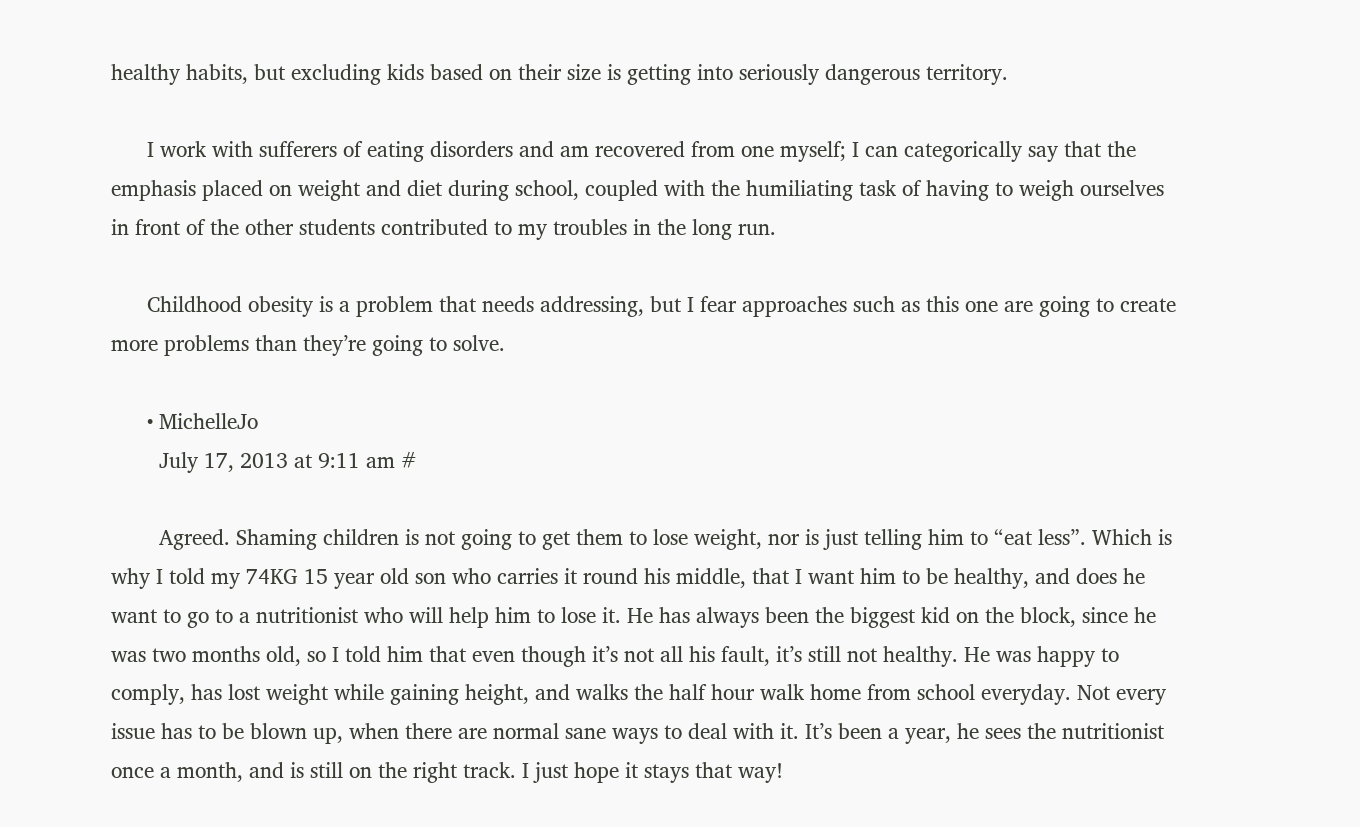healthy habits, but excluding kids based on their size is getting into seriously dangerous territory.

      I work with sufferers of eating disorders and am recovered from one myself; I can categorically say that the emphasis placed on weight and diet during school, coupled with the humiliating task of having to weigh ourselves in front of the other students contributed to my troubles in the long run.

      Childhood obesity is a problem that needs addressing, but I fear approaches such as this one are going to create more problems than they’re going to solve.

      • MichelleJo
        July 17, 2013 at 9:11 am #

        Agreed. Shaming children is not going to get them to lose weight, nor is just telling him to “eat less”. Which is why I told my 74KG 15 year old son who carries it round his middle, that I want him to be healthy, and does he want to go to a nutritionist who will help him to lose it. He has always been the biggest kid on the block, since he was two months old, so I told him that even though it’s not all his fault, it’s still not healthy. He was happy to comply, has lost weight while gaining height, and walks the half hour walk home from school everyday. Not every issue has to be blown up, when there are normal sane ways to deal with it. It’s been a year, he sees the nutritionist once a month, and is still on the right track. I just hope it stays that way!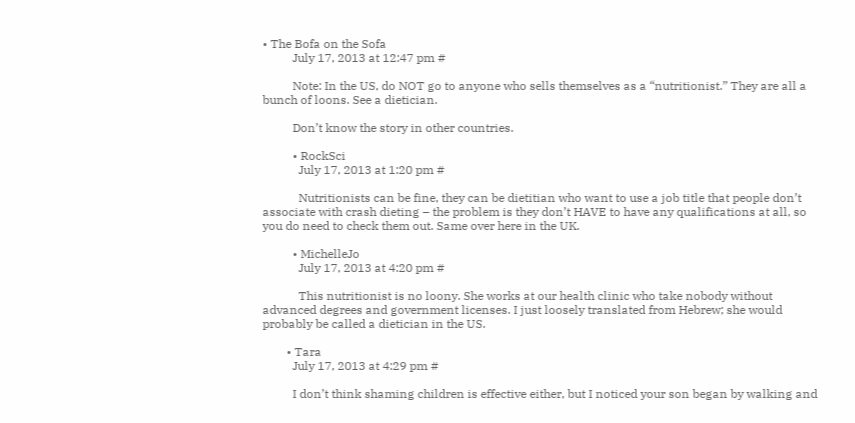• The Bofa on the Sofa
          July 17, 2013 at 12:47 pm #

          Note: In the US, do NOT go to anyone who sells themselves as a “nutritionist.” They are all a bunch of loons. See a dietician.

          Don’t know the story in other countries.

          • RockSci
            July 17, 2013 at 1:20 pm #

            Nutritionists can be fine, they can be dietitian who want to use a job title that people don’t associate with crash dieting – the problem is they don’t HAVE to have any qualifications at all, so you do need to check them out. Same over here in the UK.

          • MichelleJo
            July 17, 2013 at 4:20 pm #

            This nutritionist is no loony. She works at our health clinic who take nobody without advanced degrees and government licenses. I just loosely translated from Hebrew; she would probably be called a dietician in the US.

        • Tara
          July 17, 2013 at 4:29 pm #

          I don’t think shaming children is effective either, but I noticed your son began by walking and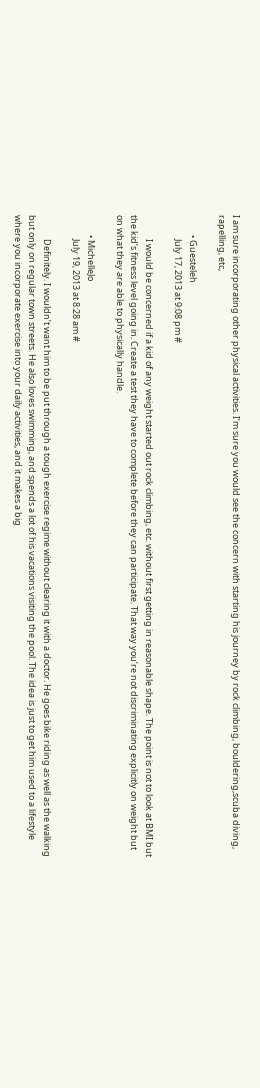I am sure incorporating other physical activities. I’m sure you would see the concern with starting his journey by rock climbing, bouldering,scuba diving, rapelling, etc,

          • Guesteleh
            July 17, 2013 at 9:08 pm #

            I would be concerned if a kid of any weight started out rock climbing, etc. without first getting in reasonable shape. The point is not to look at BMI but the kid’s fitness level going in. Create a test they have to complete before they can participate. That way you’re not discriminating explicitly on weight but on what they are able to physically handle.

          • MichelleJo
            July 19, 2013 at 8:28 am #

            Definitely. I wouldn’t want him to be put through a tough exercise regime without clearing it with a doctor. He goes bike riding as well as the walking but only on regular town streets. He also loves swimming, and spends a lot of his vacations visiting the pool. The idea is just to get him used to a lifestyle where you incorporate exercise into your daily activities, and it makes a big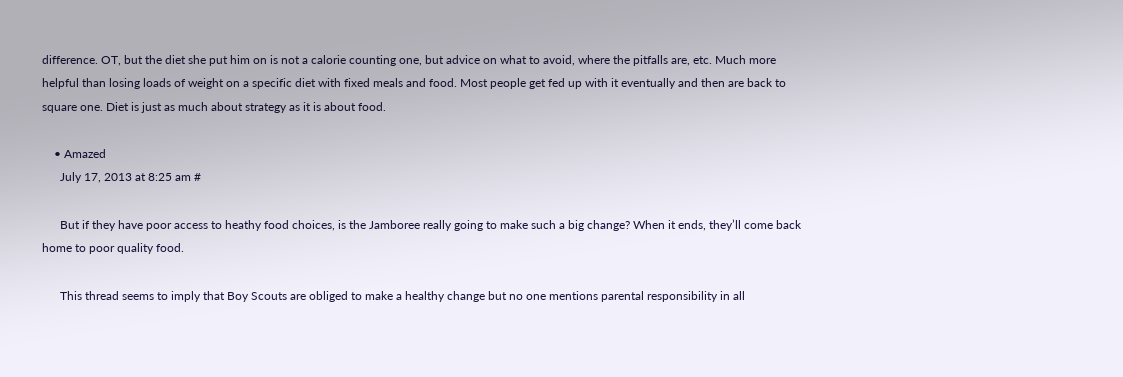difference. OT, but the diet she put him on is not a calorie counting one, but advice on what to avoid, where the pitfalls are, etc. Much more helpful than losing loads of weight on a specific diet with fixed meals and food. Most people get fed up with it eventually and then are back to square one. Diet is just as much about strategy as it is about food.

    • Amazed
      July 17, 2013 at 8:25 am #

      But if they have poor access to heathy food choices, is the Jamboree really going to make such a big change? When it ends, they’ll come back home to poor quality food.

      This thread seems to imply that Boy Scouts are obliged to make a healthy change but no one mentions parental responsibility in all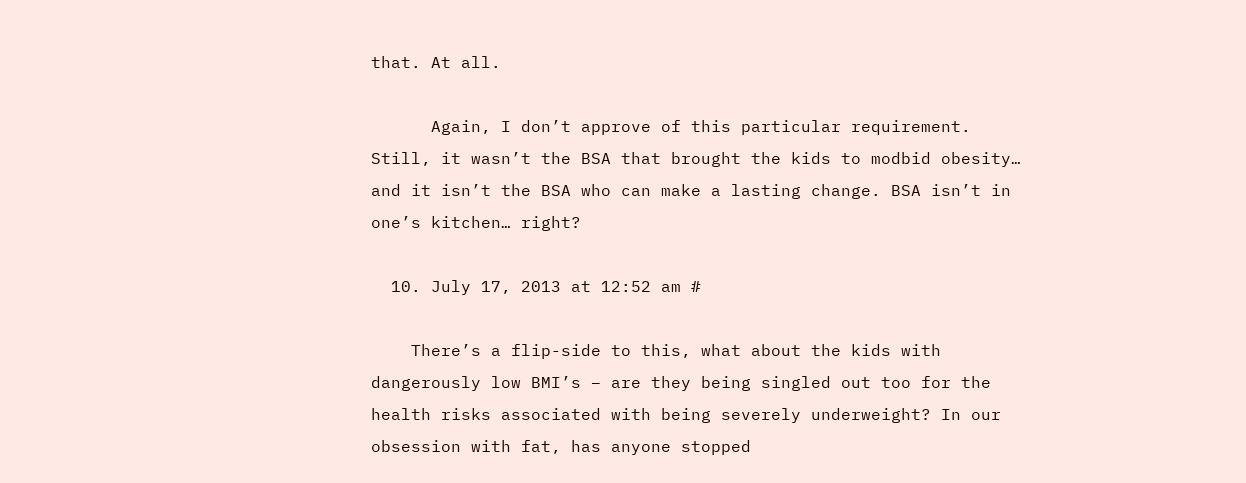that. At all.

      Again, I don’t approve of this particular requirement. Still, it wasn’t the BSA that brought the kids to modbid obesity… and it isn’t the BSA who can make a lasting change. BSA isn’t in one’s kitchen… right?

  10. July 17, 2013 at 12:52 am #

    There’s a flip-side to this, what about the kids with dangerously low BMI’s – are they being singled out too for the health risks associated with being severely underweight? In our obsession with fat, has anyone stopped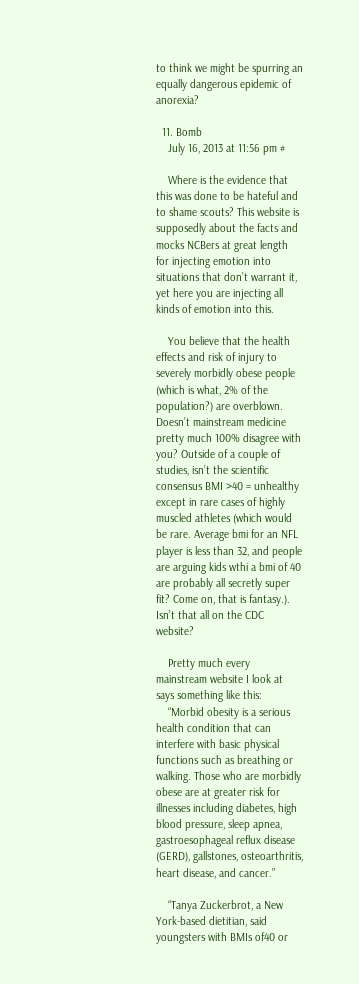to think we might be spurring an equally dangerous epidemic of anorexia?

  11. Bomb
    July 16, 2013 at 11:56 pm #

    Where is the evidence that this was done to be hateful and to shame scouts? This website is supposedly about the facts and mocks NCBers at great length for injecting emotion into situations that don’t warrant it, yet here you are injecting all kinds of emotion into this.

    You believe that the health effects and risk of injury to severely morbidly obese people (which is what, 2% of the population?) are overblown. Doesn’t mainstream medicine pretty much 100% disagree with you? Outside of a couple of studies, isn’t the scientific consensus BMI >40 = unhealthy except in rare cases of highly muscled athletes (which would be rare. Average bmi for an NFL player is less than 32, and people are arguing kids wthi a bmi of 40 are probably all secretly super fit? Come on, that is fantasy.). Isn’t that all on the CDC website?

    Pretty much every mainstream website I look at says something like this:
    “Morbid obesity is a serious health condition that can interfere with basic physical functions such as breathing or walking. Those who are morbidly obese are at greater risk for illnesses including diabetes, high blood pressure, sleep apnea, gastroesophageal reflux disease (GERD), gallstones, osteoarthritis, heart disease, and cancer.”

    “Tanya Zuckerbrot, a New York-based dietitian, said youngsters with BMIs of40 or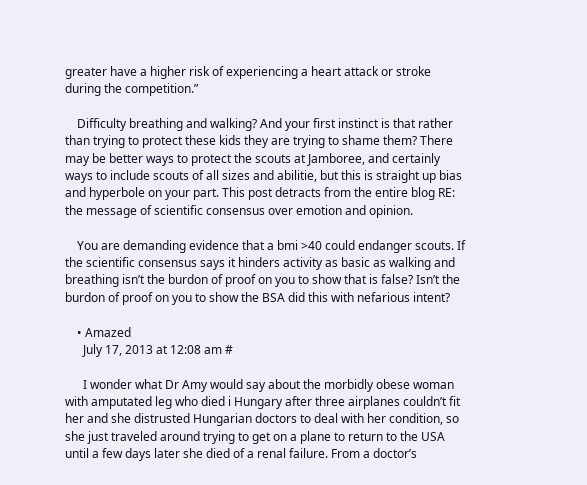greater have a higher risk of experiencing a heart attack or stroke during the competition.”

    Difficulty breathing and walking? And your first instinct is that rather than trying to protect these kids they are trying to shame them? There may be better ways to protect the scouts at Jamboree, and certainly ways to include scouts of all sizes and abilitie, but this is straight up bias and hyperbole on your part. This post detracts from the entire blog RE: the message of scientific consensus over emotion and opinion.

    You are demanding evidence that a bmi >40 could endanger scouts. If the scientific consensus says it hinders activity as basic as walking and breathing isn’t the burdon of proof on you to show that is false? Isn’t the burdon of proof on you to show the BSA did this with nefarious intent?

    • Amazed
      July 17, 2013 at 12:08 am #

      I wonder what Dr Amy would say about the morbidly obese woman with amputated leg who died i Hungary after three airplanes couldn’t fit her and she distrusted Hungarian doctors to deal with her condition, so she just traveled around trying to get on a plane to return to the USA until a few days later she died of a renal failure. From a doctor’s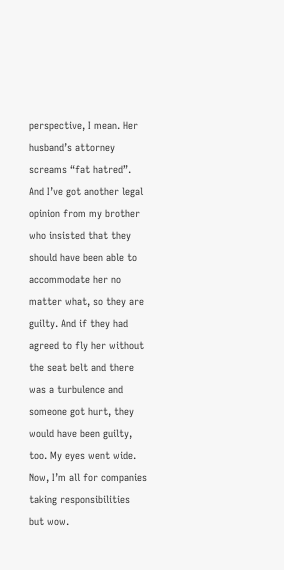perspective, I mean. Her husband’s attorney screams “fat hatred”. And I’ve got another legal opinion from my brother who insisted that they should have been able to accommodate her no matter what, so they are guilty. And if they had agreed to fly her without the seat belt and there was a turbulence and someone got hurt, they would have been guilty, too. My eyes went wide. Now, I’m all for companies taking responsibilities but wow.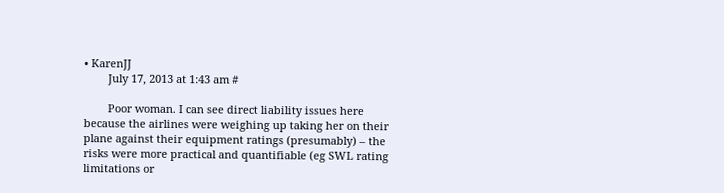• KarenJJ
        July 17, 2013 at 1:43 am #

        Poor woman. I can see direct liability issues here because the airlines were weighing up taking her on their plane against their equipment ratings (presumably) – the risks were more practical and quantifiable (eg SWL rating limitations or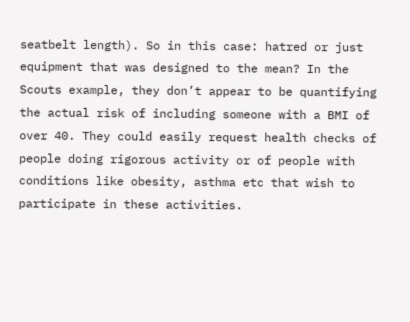seatbelt length). So in this case: hatred or just equipment that was designed to the mean? In the Scouts example, they don’t appear to be quantifying the actual risk of including someone with a BMI of over 40. They could easily request health checks of people doing rigorous activity or of people with conditions like obesity, asthma etc that wish to participate in these activities.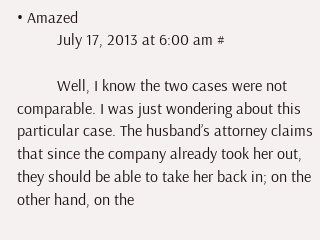• Amazed
          July 17, 2013 at 6:00 am #

          Well, I know the two cases were not comparable. I was just wondering about this particular case. The husband’s attorney claims that since the company already took her out, they should be able to take her back in; on the other hand, on the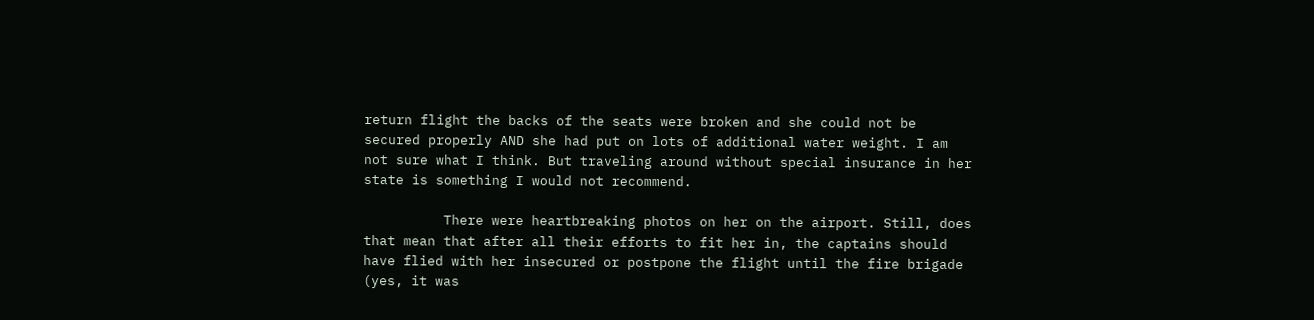return flight the backs of the seats were broken and she could not be secured properly AND she had put on lots of additional water weight. I am not sure what I think. But traveling around without special insurance in her state is something I would not recommend.

          There were heartbreaking photos on her on the airport. Still, does that mean that after all their efforts to fit her in, the captains should have flied with her insecured or postpone the flight until the fire brigade (yes, it was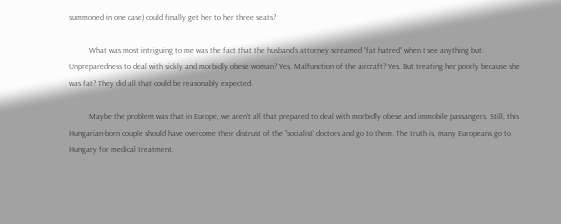summoned in one case) could finally get her to her three seats?

          What was most intriguing to me was the fact that the husband’s attorney screamed “fat hatred” when I see anything but. Unpreparedness to deal with sickly and morbidly obese woman? Yes. Malfunction of the aircraft? Yes. But treating her poorly because she was fat? They did all that could be reasonably expected.

          Maybe the problem was that in Europe, we aren’t all that prepared to deal with morbidly obese and immobile passangers. Still, this Hungarian-born couple should have overcome their distrust of the “socialist’ doctors and go to them. The truth is, many Europeans go to Hungary for medical treatment.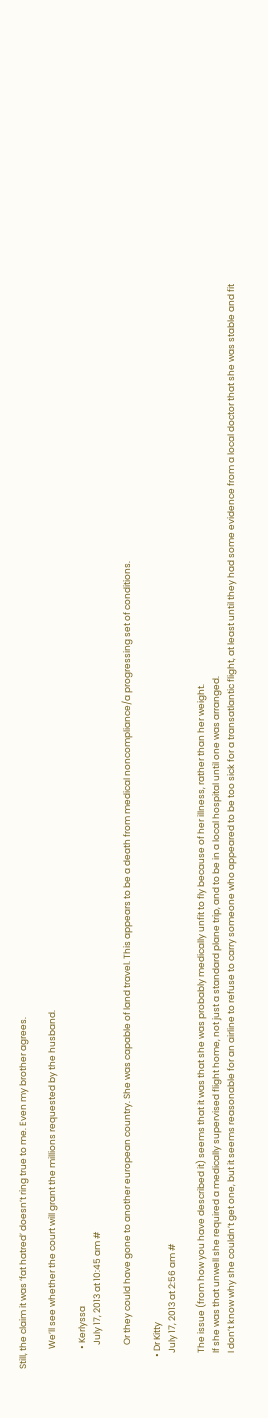Still, the claim it was ‘fat hatred’ doesn’t ring true to me. Even my brother agrees.

          We’ll see whether the court will grant the millions requested by the husband.

          • Kerlyssa
            July 17, 2013 at 10:45 am #

            Or they could have gone to another european country. She was capable of land travel. This appears to be a death from medical noncompliance/a progressing set of conditions.

      • Dr Kitty
        July 17, 2013 at 2:56 am #

        The issue (from how you have described it) seems that it was that she was probably medically unfit to fly because of her illness, rather than her weight.
        If she was that unwell she required a medically supervised flight home, not just a standard plane trip, and to be in a local hospital until one was arranged.
        I don’t know why she couldn’t get one, but it seems reasonable for an airline to refuse to carry someone who appeared to be too sick for a transatlantic flight, at least until they had some evidence from a local doctor that she was stable and fit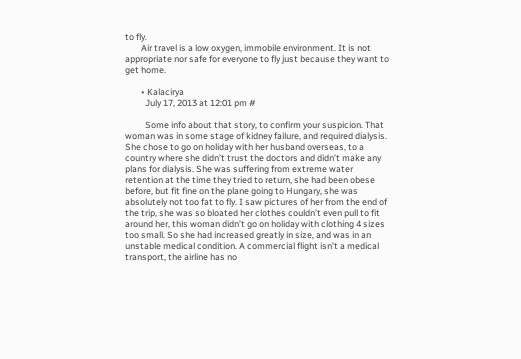to fly.
        Air travel is a low oxygen, immobile environment. It is not appropriate nor safe for everyone to fly just because they want to get home.

        • Kalacirya
          July 17, 2013 at 12:01 pm #

          Some info about that story, to confirm your suspicion. That woman was in some stage of kidney failure, and required dialysis. She chose to go on holiday with her husband overseas, to a country where she didn’t trust the doctors and didn’t make any plans for dialysis. She was suffering from extreme water retention at the time they tried to return, she had been obese before, but fit fine on the plane going to Hungary, she was absolutely not too fat to fly. I saw pictures of her from the end of the trip, she was so bloated her clothes couldn’t even pull to fit around her, this woman didn’t go on holiday with clothing 4 sizes too small. So she had increased greatly in size, and was in an unstable medical condition. A commercial flight isn’t a medical transport, the airline has no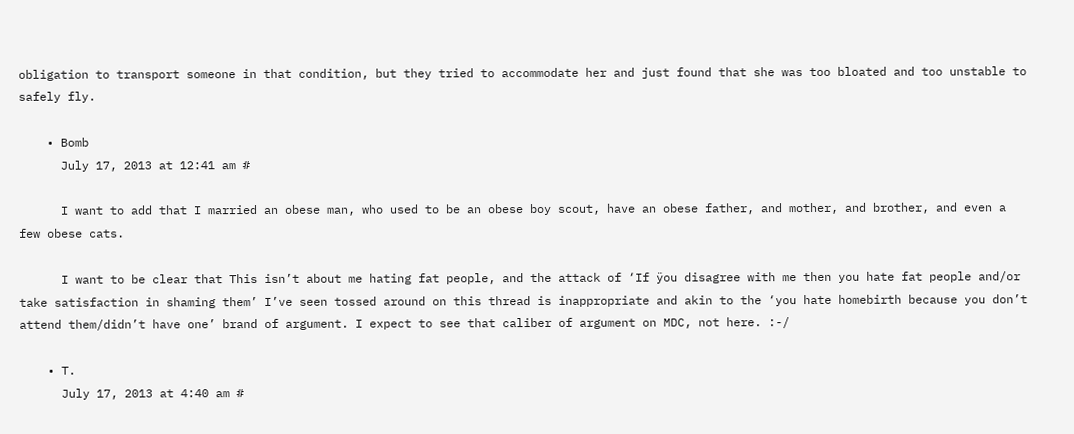obligation to transport someone in that condition, but they tried to accommodate her and just found that she was too bloated and too unstable to safely fly.

    • Bomb
      July 17, 2013 at 12:41 am #

      I want to add that I married an obese man, who used to be an obese boy scout, have an obese father, and mother, and brother, and even a few obese cats.

      I want to be clear that This isn’t about me hating fat people, and the attack of ‘If ÿou disagree with me then you hate fat people and/or take satisfaction in shaming them’ I’ve seen tossed around on this thread is inappropriate and akin to the ‘you hate homebirth because you don’t attend them/didn’t have one’ brand of argument. I expect to see that caliber of argument on MDC, not here. :-/

    • T.
      July 17, 2013 at 4:40 am #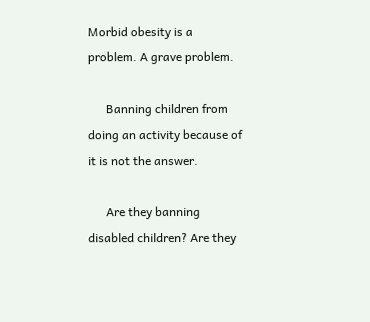Morbid obesity is a problem. A grave problem.

      Banning children from doing an activity because of it is not the answer.

      Are they banning disabled children? Are they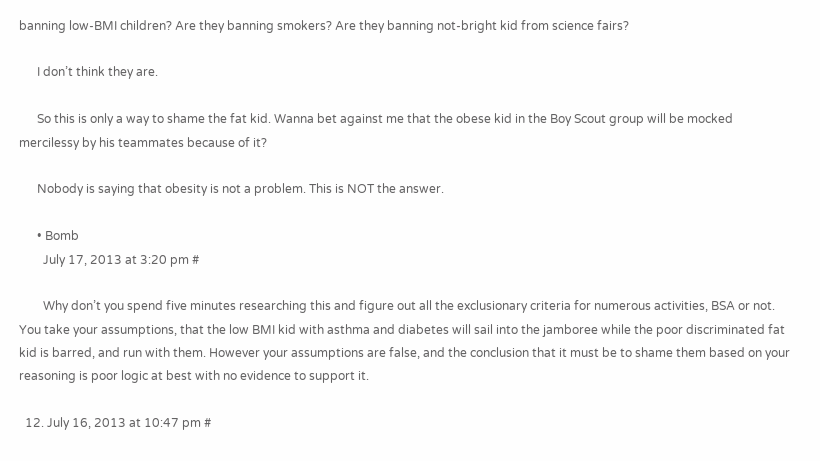banning low-BMI children? Are they banning smokers? Are they banning not-bright kid from science fairs?

      I don’t think they are.

      So this is only a way to shame the fat kid. Wanna bet against me that the obese kid in the Boy Scout group will be mocked mercilessy by his teammates because of it?

      Nobody is saying that obesity is not a problem. This is NOT the answer.

      • Bomb
        July 17, 2013 at 3:20 pm #

        Why don’t you spend five minutes researching this and figure out all the exclusionary criteria for numerous activities, BSA or not. You take your assumptions, that the low BMI kid with asthma and diabetes will sail into the jamboree while the poor discriminated fat kid is barred, and run with them. However your assumptions are false, and the conclusion that it must be to shame them based on your reasoning is poor logic at best with no evidence to support it.

  12. July 16, 2013 at 10:47 pm #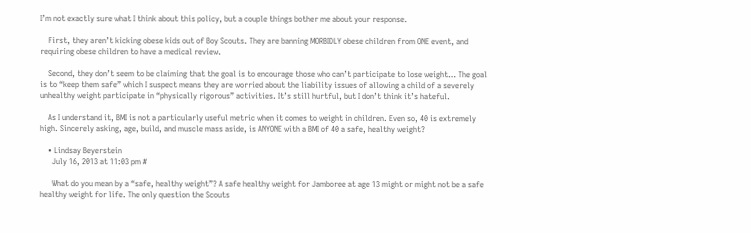I’m not exactly sure what I think about this policy, but a couple things bother me about your response.

    First, they aren’t kicking obese kids out of Boy Scouts. They are banning MORBIDLY obese children from ONE event, and requiring obese children to have a medical review.

    Second, they don’t seem to be claiming that the goal is to encourage those who can’t participate to lose weight… The goal is to “keep them safe” which I suspect means they are worried about the liability issues of allowing a child of a severely unhealthy weight participate in “physically rigorous” activities. It’s still hurtful, but I don’t think it’s hateful.

    As I understand it, BMI is not a particularly useful metric when it comes to weight in children. Even so, 40 is extremely high. Sincerely asking, age, build, and muscle mass aside, is ANYONE with a BMI of 40 a safe, healthy weight?

    • Lindsay Beyerstein
      July 16, 2013 at 11:03 pm #

      What do you mean by a “safe, healthy weight”? A safe healthy weight for Jamboree at age 13 might or might not be a safe healthy weight for life. The only question the Scouts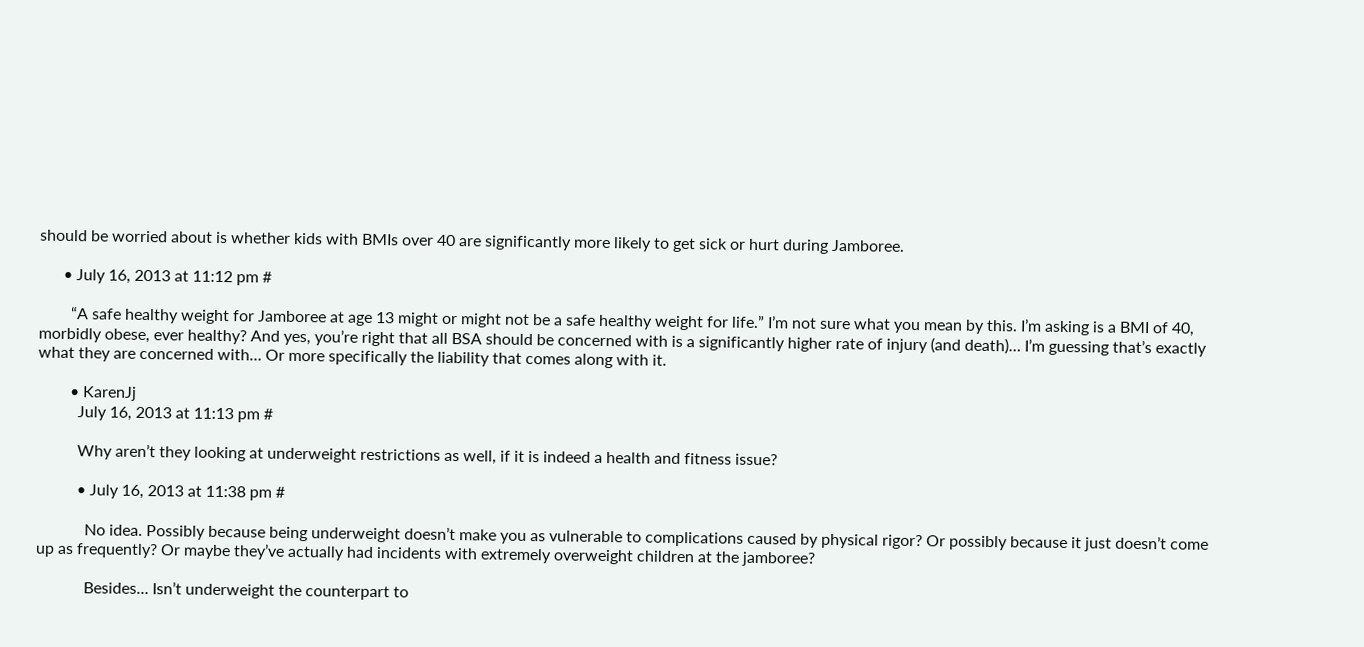should be worried about is whether kids with BMIs over 40 are significantly more likely to get sick or hurt during Jamboree.

      • July 16, 2013 at 11:12 pm #

        “A safe healthy weight for Jamboree at age 13 might or might not be a safe healthy weight for life.” I’m not sure what you mean by this. I’m asking is a BMI of 40, morbidly obese, ever healthy? And yes, you’re right that all BSA should be concerned with is a significantly higher rate of injury (and death)… I’m guessing that’s exactly what they are concerned with… Or more specifically the liability that comes along with it.

        • KarenJj
          July 16, 2013 at 11:13 pm #

          Why aren’t they looking at underweight restrictions as well, if it is indeed a health and fitness issue?

          • July 16, 2013 at 11:38 pm #

            No idea. Possibly because being underweight doesn’t make you as vulnerable to complications caused by physical rigor? Or possibly because it just doesn’t come up as frequently? Or maybe they’ve actually had incidents with extremely overweight children at the jamboree?

            Besides… Isn’t underweight the counterpart to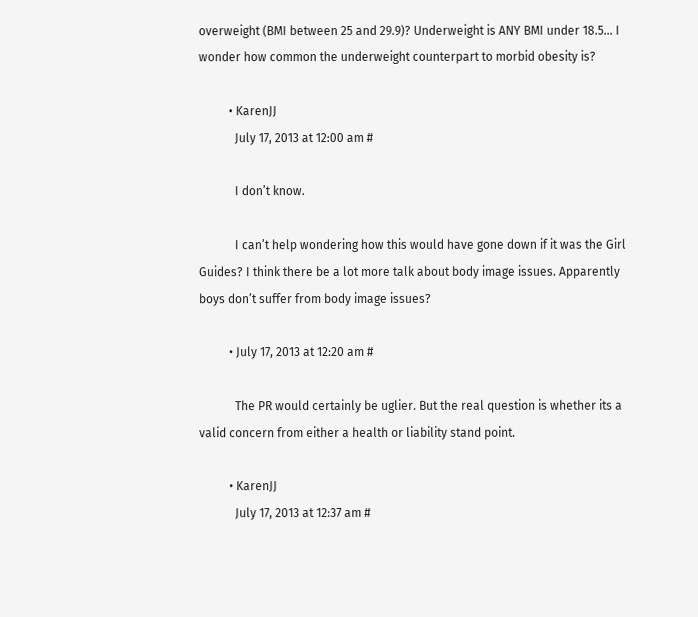overweight (BMI between 25 and 29.9)? Underweight is ANY BMI under 18.5… I wonder how common the underweight counterpart to morbid obesity is?

          • KarenJJ
            July 17, 2013 at 12:00 am #

            I don’t know.

            I can’t help wondering how this would have gone down if it was the Girl Guides? I think there be a lot more talk about body image issues. Apparently boys don’t suffer from body image issues?

          • July 17, 2013 at 12:20 am #

            The PR would certainly be uglier. But the real question is whether its a valid concern from either a health or liability stand point.

          • KarenJJ
            July 17, 2013 at 12:37 am #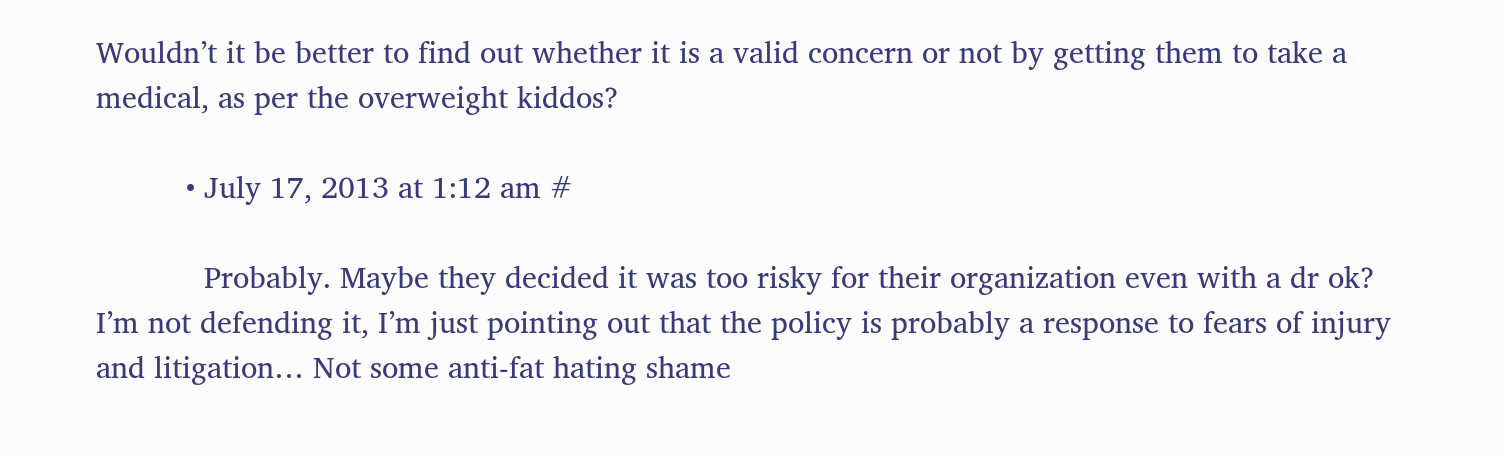Wouldn’t it be better to find out whether it is a valid concern or not by getting them to take a medical, as per the overweight kiddos?

          • July 17, 2013 at 1:12 am #

            Probably. Maybe they decided it was too risky for their organization even with a dr ok? I’m not defending it, I’m just pointing out that the policy is probably a response to fears of injury and litigation… Not some anti-fat hating shame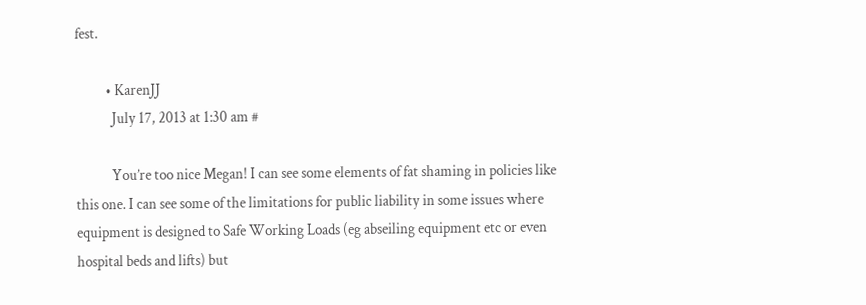fest.

          • KarenJJ
            July 17, 2013 at 1:30 am #

            You’re too nice Megan! I can see some elements of fat shaming in policies like this one. I can see some of the limitations for public liability in some issues where equipment is designed to Safe Working Loads (eg abseiling equipment etc or even hospital beds and lifts) but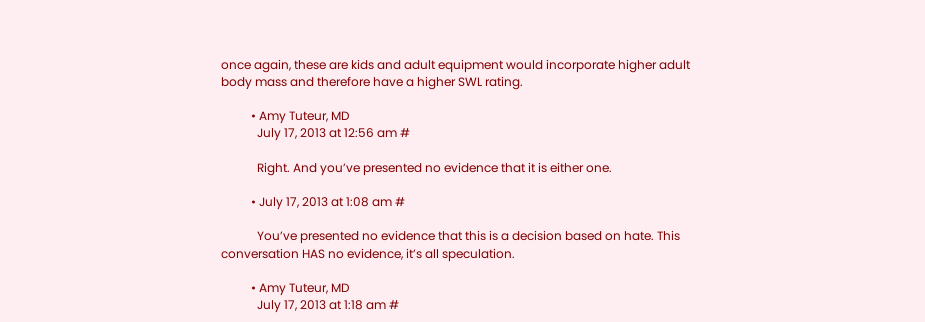once again, these are kids and adult equipment would incorporate higher adult body mass and therefore have a higher SWL rating.

          • Amy Tuteur, MD
            July 17, 2013 at 12:56 am #

            Right. And you’ve presented no evidence that it is either one.

          • July 17, 2013 at 1:08 am #

            You’ve presented no evidence that this is a decision based on hate. This conversation HAS no evidence, it’s all speculation.

          • Amy Tuteur, MD
            July 17, 2013 at 1:18 am #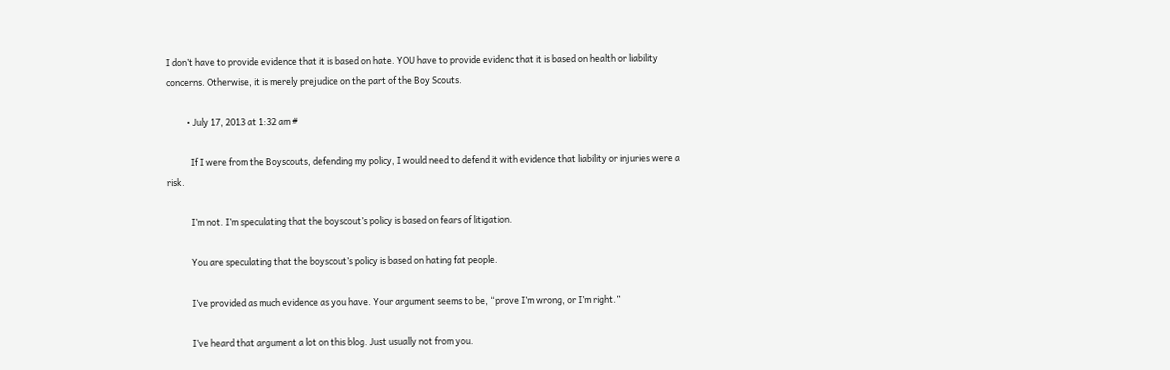I don’t have to provide evidence that it is based on hate. YOU have to provide evidenc that it is based on health or liability concerns. Otherwise, it is merely prejudice on the part of the Boy Scouts.

          • July 17, 2013 at 1:32 am #

            If I were from the Boyscouts, defending my policy, I would need to defend it with evidence that liability or injuries were a risk.

            I’m not. I’m speculating that the boyscout’s policy is based on fears of litigation.

            You are speculating that the boyscout’s policy is based on hating fat people.

            I’ve provided as much evidence as you have. Your argument seems to be, “prove I’m wrong, or I’m right.”

            I’ve heard that argument a lot on this blog. Just usually not from you.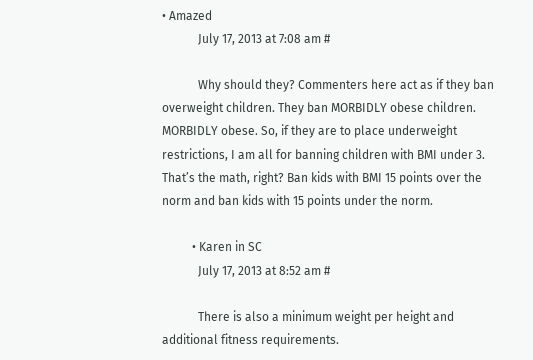• Amazed
            July 17, 2013 at 7:08 am #

            Why should they? Commenters here act as if they ban overweight children. They ban MORBIDLY obese children. MORBIDLY obese. So, if they are to place underweight restrictions, I am all for banning children with BMI under 3. That’s the math, right? Ban kids with BMI 15 points over the norm and ban kids with 15 points under the norm.

          • Karen in SC
            July 17, 2013 at 8:52 am #

            There is also a minimum weight per height and additional fitness requirements.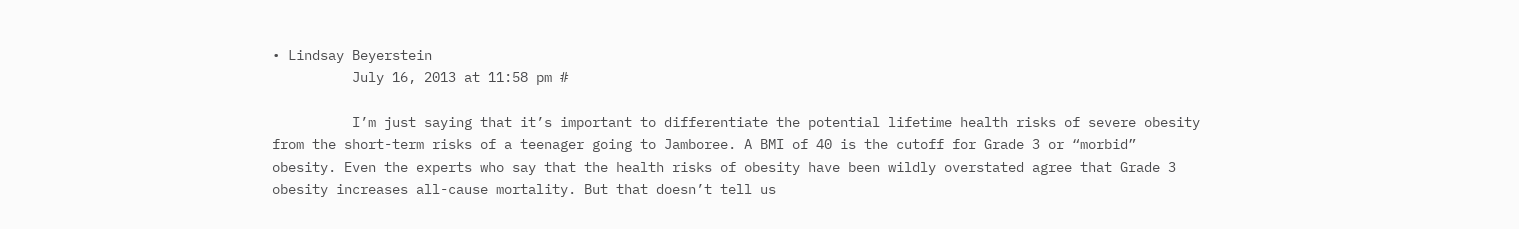• Lindsay Beyerstein
          July 16, 2013 at 11:58 pm #

          I’m just saying that it’s important to differentiate the potential lifetime health risks of severe obesity from the short-term risks of a teenager going to Jamboree. A BMI of 40 is the cutoff for Grade 3 or “morbid” obesity. Even the experts who say that the health risks of obesity have been wildly overstated agree that Grade 3 obesity increases all-cause mortality. But that doesn’t tell us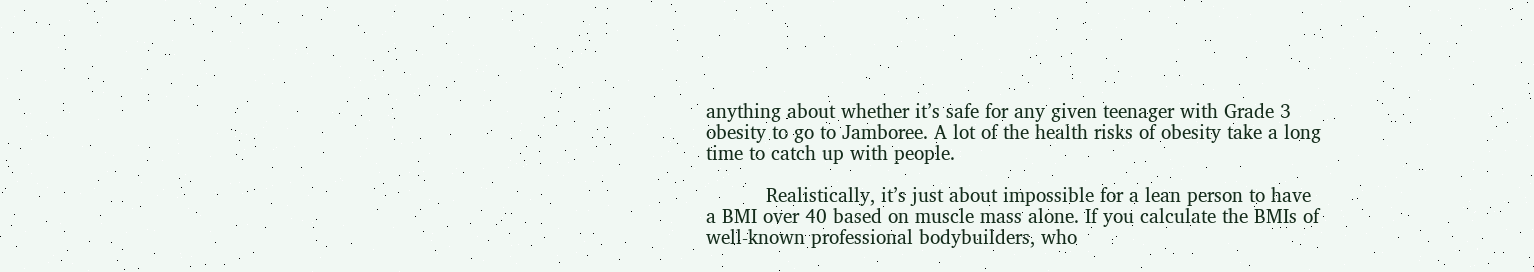anything about whether it’s safe for any given teenager with Grade 3 obesity to go to Jamboree. A lot of the health risks of obesity take a long time to catch up with people.

          Realistically, it’s just about impossible for a lean person to have a BMI over 40 based on muscle mass alone. If you calculate the BMIs of well-known professional bodybuilders, who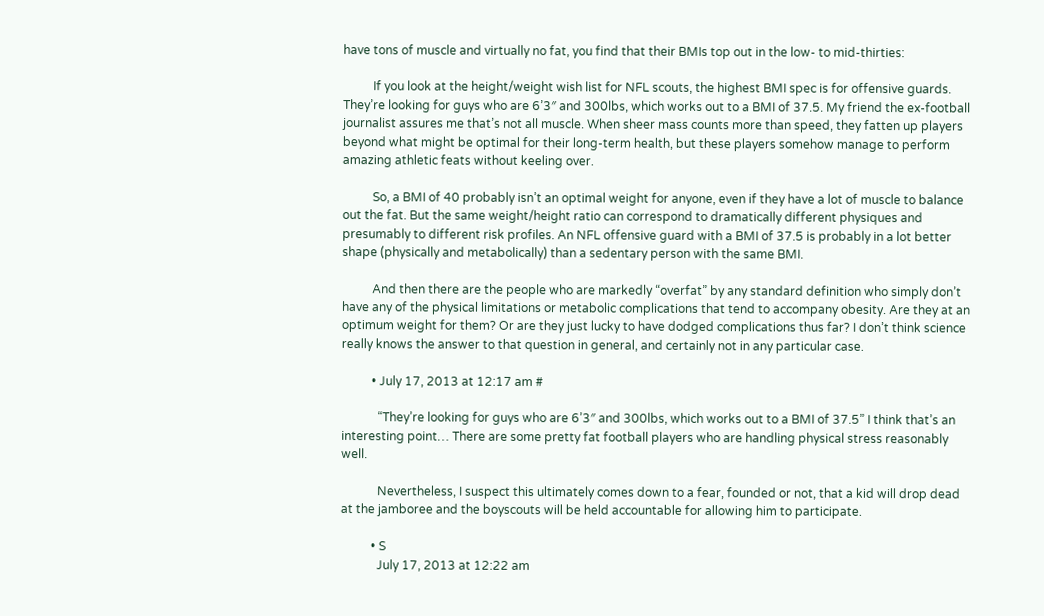have tons of muscle and virtually no fat, you find that their BMIs top out in the low- to mid-thirties:

          If you look at the height/weight wish list for NFL scouts, the highest BMI spec is for offensive guards. They’re looking for guys who are 6’3″ and 300lbs, which works out to a BMI of 37.5. My friend the ex-football journalist assures me that’s not all muscle. When sheer mass counts more than speed, they fatten up players beyond what might be optimal for their long-term health, but these players somehow manage to perform amazing athletic feats without keeling over.

          So, a BMI of 40 probably isn’t an optimal weight for anyone, even if they have a lot of muscle to balance out the fat. But the same weight/height ratio can correspond to dramatically different physiques and presumably to different risk profiles. An NFL offensive guard with a BMI of 37.5 is probably in a lot better shape (physically and metabolically) than a sedentary person with the same BMI.

          And then there are the people who are markedly “overfat” by any standard definition who simply don’t have any of the physical limitations or metabolic complications that tend to accompany obesity. Are they at an optimum weight for them? Or are they just lucky to have dodged complications thus far? I don’t think science really knows the answer to that question in general, and certainly not in any particular case.

          • July 17, 2013 at 12:17 am #

            “They’re looking for guys who are 6’3″ and 300lbs, which works out to a BMI of 37.5” I think that’s an interesting point… There are some pretty fat football players who are handling physical stress reasonably well.

            Nevertheless, I suspect this ultimately comes down to a fear, founded or not, that a kid will drop dead at the jamboree and the boyscouts will be held accountable for allowing him to participate.

          • S
            July 17, 2013 at 12:22 am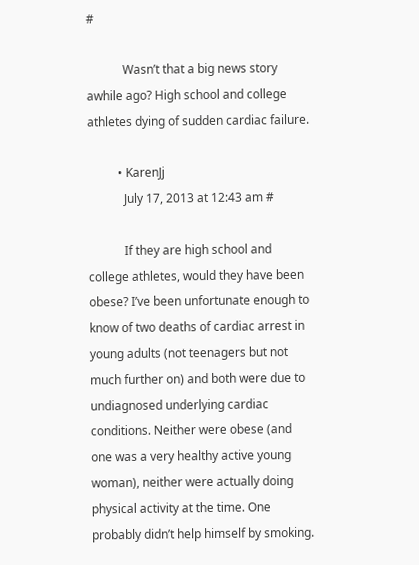#

            Wasn’t that a big news story awhile ago? High school and college athletes dying of sudden cardiac failure.

          • KarenJj
            July 17, 2013 at 12:43 am #

            If they are high school and college athletes, would they have been obese? I’ve been unfortunate enough to know of two deaths of cardiac arrest in young adults (not teenagers but not much further on) and both were due to undiagnosed underlying cardiac conditions. Neither were obese (and one was a very healthy active young woman), neither were actually doing physical activity at the time. One probably didn’t help himself by smoking.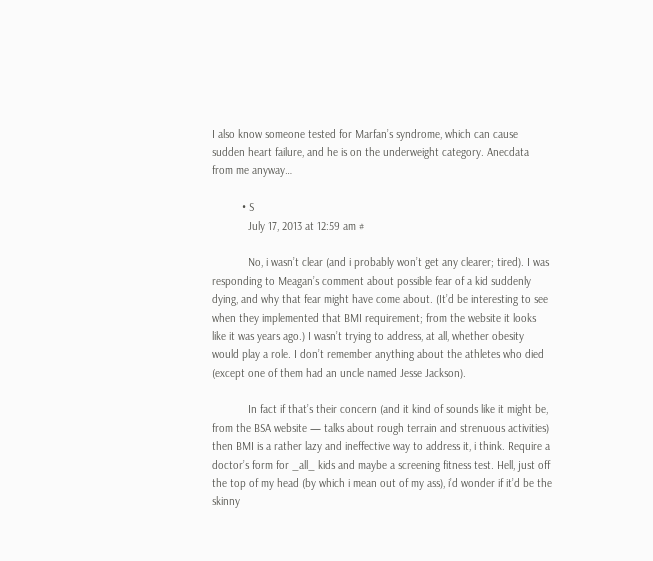I also know someone tested for Marfan’s syndrome, which can cause sudden heart failure, and he is on the underweight category. Anecdata from me anyway…

          • S
            July 17, 2013 at 12:59 am #

            No, i wasn’t clear (and i probably won’t get any clearer; tired). I was responding to Meagan’s comment about possible fear of a kid suddenly dying, and why that fear might have come about. (It’d be interesting to see when they implemented that BMI requirement; from the website it looks like it was years ago.) I wasn’t trying to address, at all, whether obesity would play a role. I don’t remember anything about the athletes who died (except one of them had an uncle named Jesse Jackson).

            In fact if that’s their concern (and it kind of sounds like it might be, from the BSA website — talks about rough terrain and strenuous activities) then BMI is a rather lazy and ineffective way to address it, i think. Require a doctor’s form for _all_ kids and maybe a screening fitness test. Hell, just off the top of my head (by which i mean out of my ass), i’d wonder if it’d be the skinny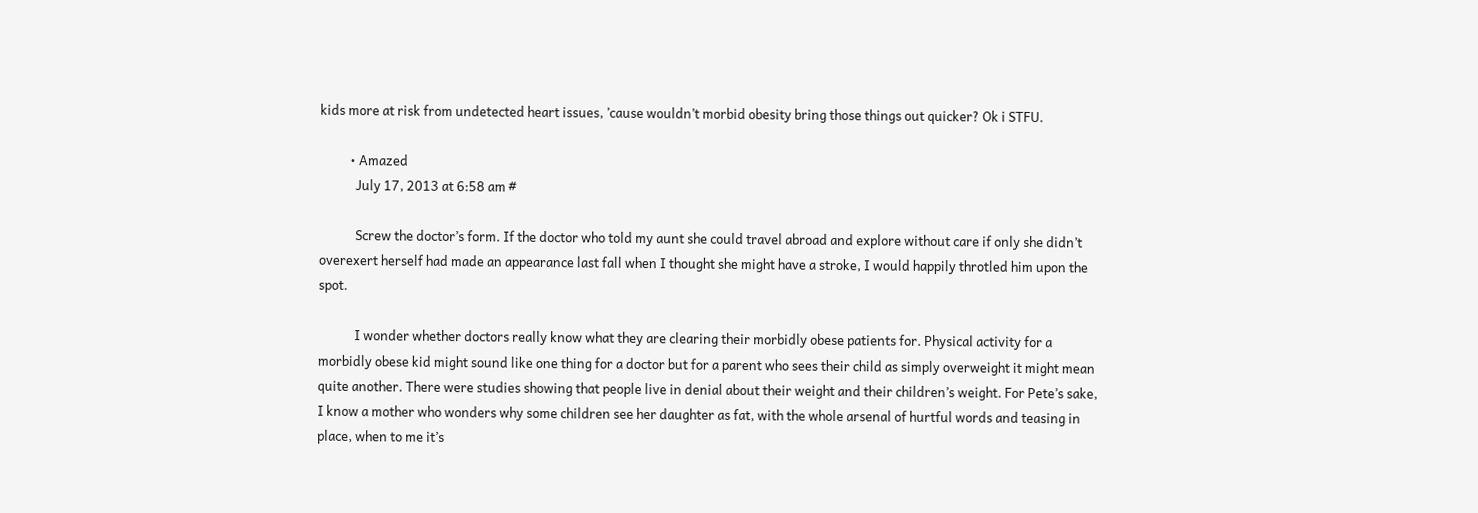kids more at risk from undetected heart issues, ’cause wouldn’t morbid obesity bring those things out quicker? Ok i STFU.

          • Amazed
            July 17, 2013 at 6:58 am #

            Screw the doctor’s form. If the doctor who told my aunt she could travel abroad and explore without care if only she didn’t overexert herself had made an appearance last fall when I thought she might have a stroke, I would happily throtled him upon the spot.

            I wonder whether doctors really know what they are clearing their morbidly obese patients for. Physical activity for a morbidly obese kid might sound like one thing for a doctor but for a parent who sees their child as simply overweight it might mean quite another. There were studies showing that people live in denial about their weight and their children’s weight. For Pete’s sake, I know a mother who wonders why some children see her daughter as fat, with the whole arsenal of hurtful words and teasing in place, when to me it’s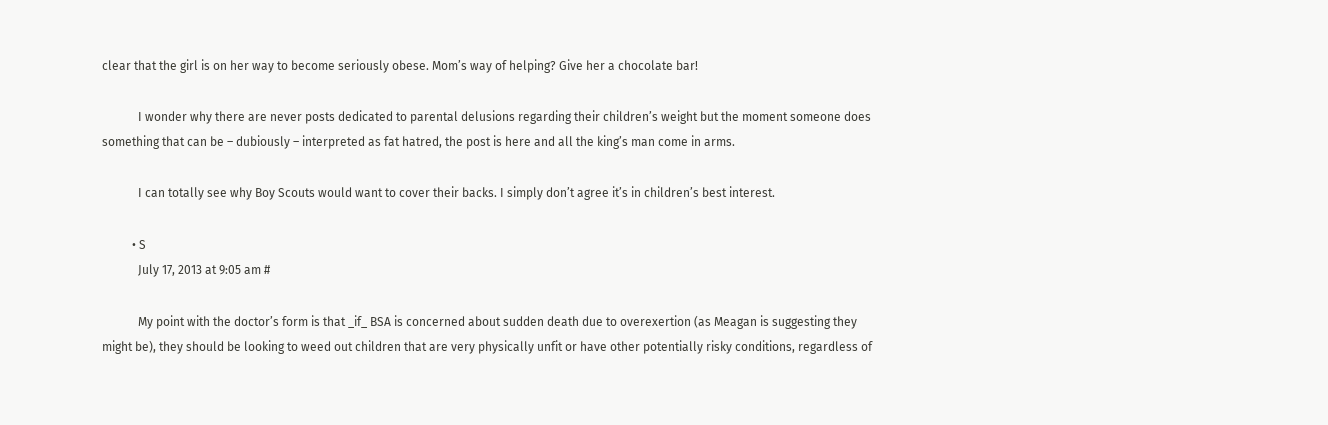clear that the girl is on her way to become seriously obese. Mom’s way of helping? Give her a chocolate bar!

            I wonder why there are never posts dedicated to parental delusions regarding their children’s weight but the moment someone does something that can be – dubiously – interpreted as fat hatred, the post is here and all the king’s man come in arms.

            I can totally see why Boy Scouts would want to cover their backs. I simply don’t agree it’s in children’s best interest.

          • S
            July 17, 2013 at 9:05 am #

            My point with the doctor’s form is that _if_ BSA is concerned about sudden death due to overexertion (as Meagan is suggesting they might be), they should be looking to weed out children that are very physically unfit or have other potentially risky conditions, regardless of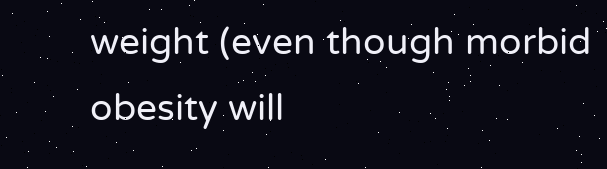weight (even though morbid obesity will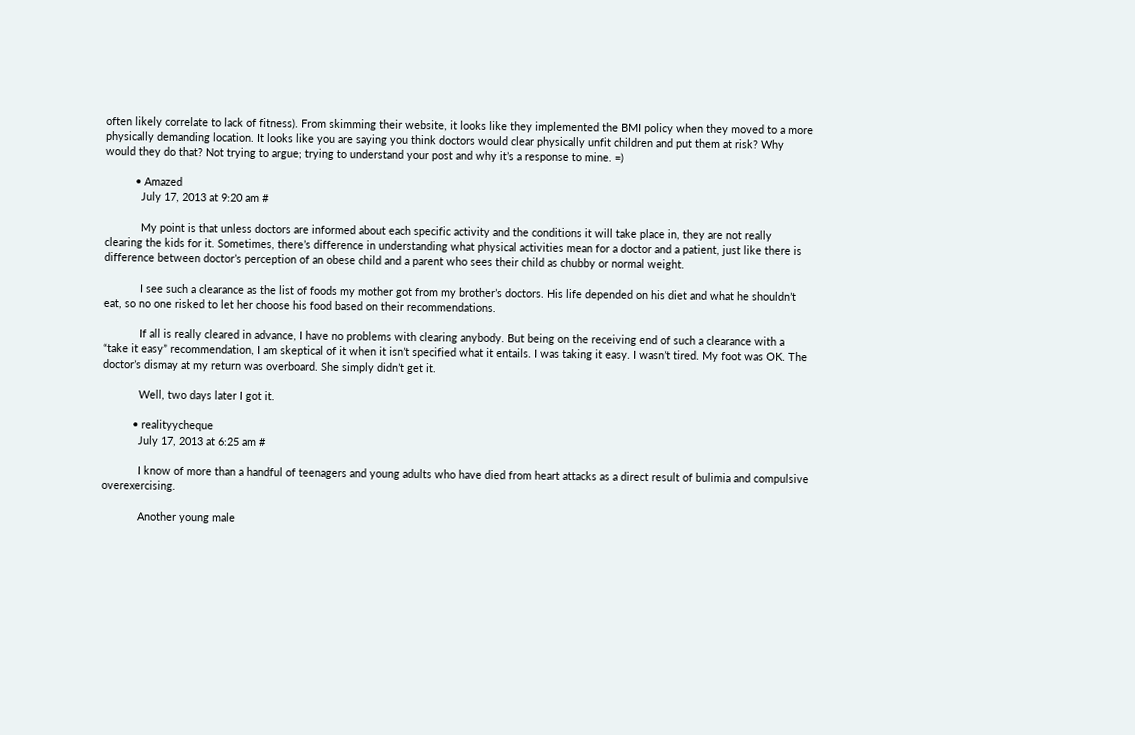often likely correlate to lack of fitness). From skimming their website, it looks like they implemented the BMI policy when they moved to a more physically demanding location. It looks like you are saying you think doctors would clear physically unfit children and put them at risk? Why would they do that? Not trying to argue; trying to understand your post and why it’s a response to mine. =)

          • Amazed
            July 17, 2013 at 9:20 am #

            My point is that unless doctors are informed about each specific activity and the conditions it will take place in, they are not really clearing the kids for it. Sometimes, there’s difference in understanding what physical activities mean for a doctor and a patient, just like there is difference between doctor’s perception of an obese child and a parent who sees their child as chubby or normal weight.

            I see such a clearance as the list of foods my mother got from my brother’s doctors. His life depended on his diet and what he shouldn’t eat, so no one risked to let her choose his food based on their recommendations.

            If all is really cleared in advance, I have no problems with clearing anybody. But being on the receiving end of such a clearance with a “take it easy” recommendation, I am skeptical of it when it isn’t specified what it entails. I was taking it easy. I wasn’t tired. My foot was OK. The doctor’s dismay at my return was overboard. She simply didn’t get it.

            Well, two days later I got it.

          • realityycheque
            July 17, 2013 at 6:25 am #

            I know of more than a handful of teenagers and young adults who have died from heart attacks as a direct result of bulimia and compulsive overexercising.

            Another young male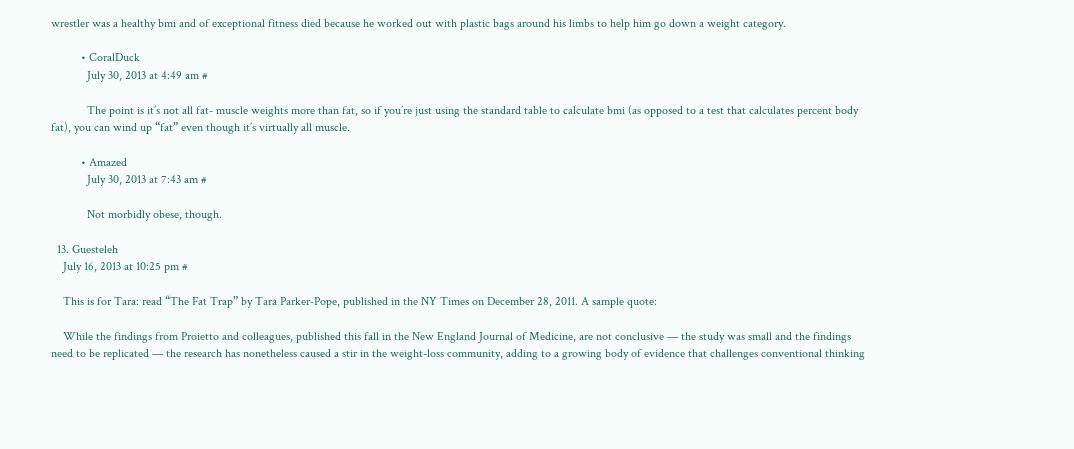wrestler was a healthy bmi and of exceptional fitness died because he worked out with plastic bags around his limbs to help him go down a weight category.

          • CoralDuck
            July 30, 2013 at 4:49 am #

            The point is it’s not all fat- muscle weights more than fat, so if you’re just using the standard table to calculate bmi (as opposed to a test that calculates percent body fat), you can wind up “fat” even though it’s virtually all muscle.

          • Amazed
            July 30, 2013 at 7:43 am #

            Not morbidly obese, though.

  13. Guesteleh
    July 16, 2013 at 10:25 pm #

    This is for Tara: read “The Fat Trap” by Tara Parker-Pope, published in the NY Times on December 28, 2011. A sample quote:

    While the findings from Proietto and colleagues, published this fall in the New England Journal of Medicine, are not conclusive — the study was small and the findings need to be replicated — the research has nonetheless caused a stir in the weight-loss community, adding to a growing body of evidence that challenges conventional thinking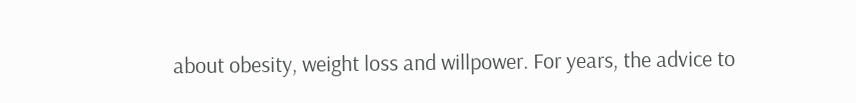about obesity, weight loss and willpower. For years, the advice to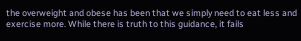the overweight and obese has been that we simply need to eat less and exercise more. While there is truth to this guidance, it fails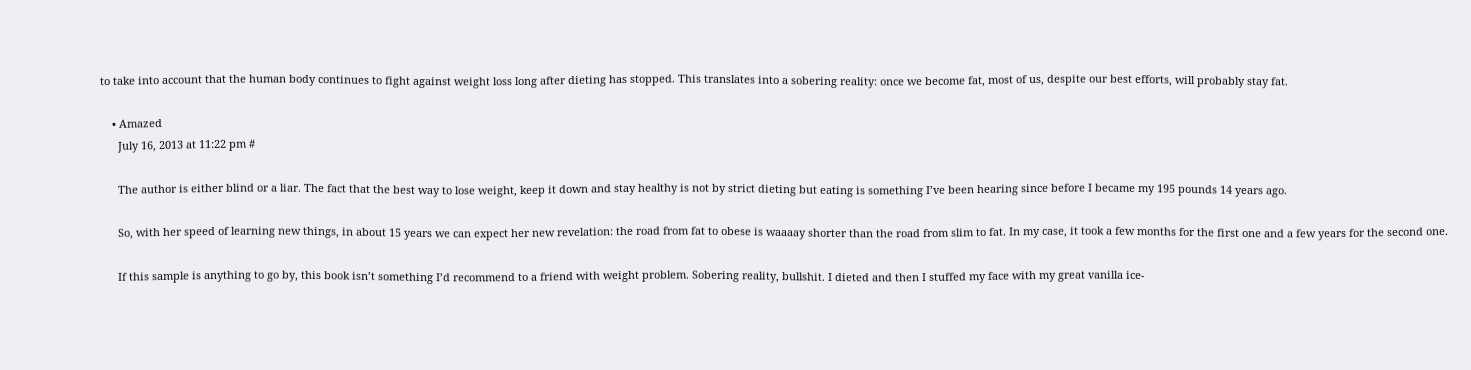to take into account that the human body continues to fight against weight loss long after dieting has stopped. This translates into a sobering reality: once we become fat, most of us, despite our best efforts, will probably stay fat.

    • Amazed
      July 16, 2013 at 11:22 pm #

      The author is either blind or a liar. The fact that the best way to lose weight, keep it down and stay healthy is not by strict dieting but eating is something I’ve been hearing since before I became my 195 pounds 14 years ago.

      So, with her speed of learning new things, in about 15 years we can expect her new revelation: the road from fat to obese is waaaay shorter than the road from slim to fat. In my case, it took a few months for the first one and a few years for the second one.

      If this sample is anything to go by, this book isn’t something I’d recommend to a friend with weight problem. Sobering reality, bullshit. I dieted and then I stuffed my face with my great vanilla ice-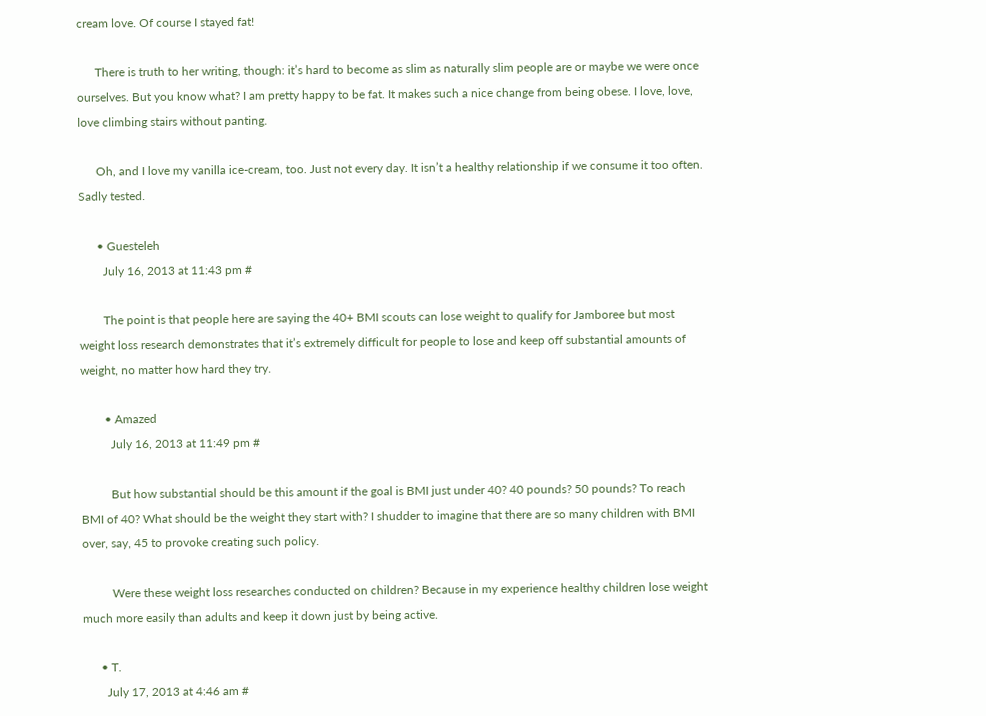cream love. Of course I stayed fat!

      There is truth to her writing, though: it’s hard to become as slim as naturally slim people are or maybe we were once ourselves. But you know what? I am pretty happy to be fat. It makes such a nice change from being obese. I love, love, love climbing stairs without panting.

      Oh, and I love my vanilla ice-cream, too. Just not every day. It isn’t a healthy relationship if we consume it too often. Sadly tested.

      • Guesteleh
        July 16, 2013 at 11:43 pm #

        The point is that people here are saying the 40+ BMI scouts can lose weight to qualify for Jamboree but most weight loss research demonstrates that it’s extremely difficult for people to lose and keep off substantial amounts of weight, no matter how hard they try.

        • Amazed
          July 16, 2013 at 11:49 pm #

          But how substantial should be this amount if the goal is BMI just under 40? 40 pounds? 50 pounds? To reach BMI of 40? What should be the weight they start with? I shudder to imagine that there are so many children with BMI over, say, 45 to provoke creating such policy.

          Were these weight loss researches conducted on children? Because in my experience healthy children lose weight much more easily than adults and keep it down just by being active.

      • T.
        July 17, 2013 at 4:46 am #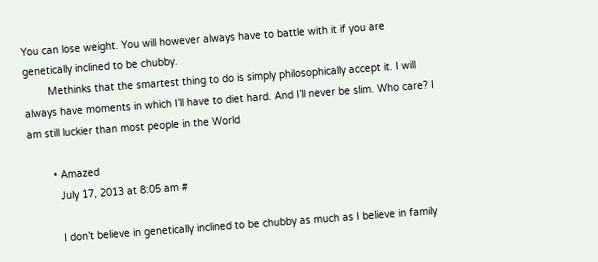You can lose weight. You will however always have to battle with it if you are genetically inclined to be chubby.
        Methinks that the smartest thing to do is simply philosophically accept it. I will always have moments in which I’ll have to diet hard. And I’ll never be slim. Who care? I am still luckier than most people in the World

        • Amazed
          July 17, 2013 at 8:05 am #

          I don’t believe in genetically inclined to be chubby as much as I believe in family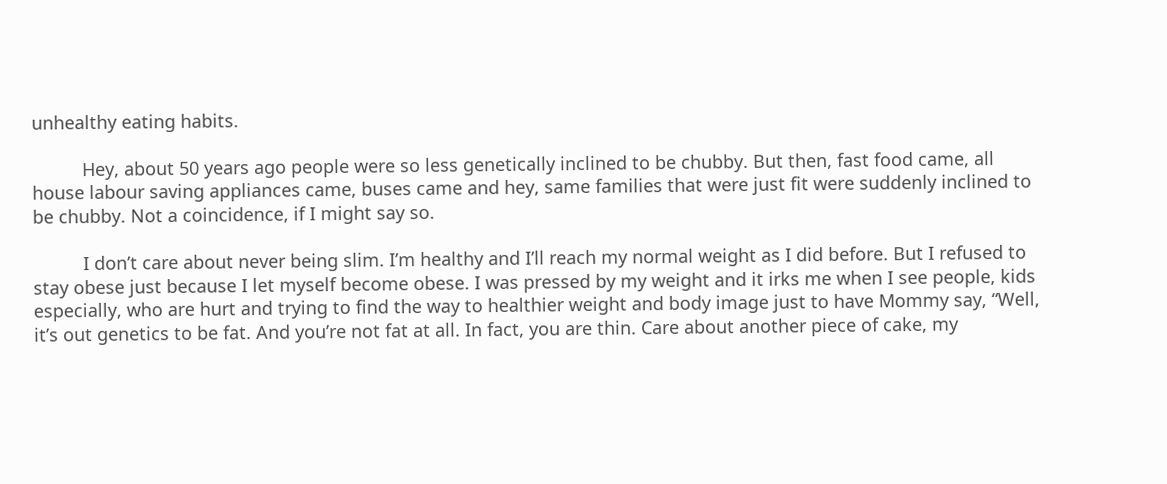unhealthy eating habits.

          Hey, about 50 years ago people were so less genetically inclined to be chubby. But then, fast food came, all house labour saving appliances came, buses came and hey, same families that were just fit were suddenly inclined to be chubby. Not a coincidence, if I might say so.

          I don’t care about never being slim. I’m healthy and I’ll reach my normal weight as I did before. But I refused to stay obese just because I let myself become obese. I was pressed by my weight and it irks me when I see people, kids especially, who are hurt and trying to find the way to healthier weight and body image just to have Mommy say, “Well, it’s out genetics to be fat. And you’re not fat at all. In fact, you are thin. Care about another piece of cake, my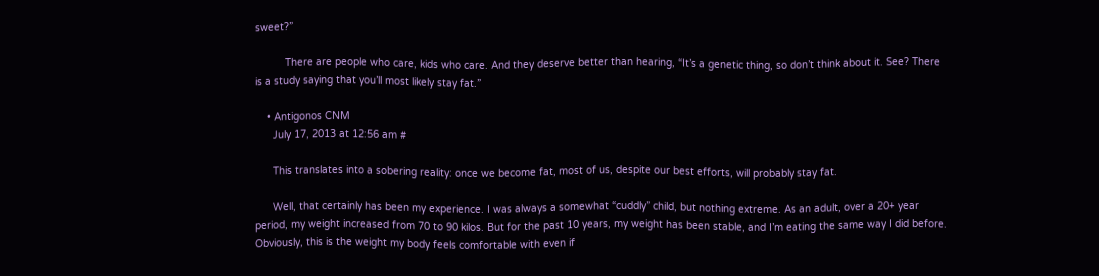sweet?”

          There are people who care, kids who care. And they deserve better than hearing, “It’s a genetic thing, so don’t think about it. See? There is a study saying that you’ll most likely stay fat.”

    • Antigonos CNM
      July 17, 2013 at 12:56 am #

      This translates into a sobering reality: once we become fat, most of us, despite our best efforts, will probably stay fat.

      Well, that certainly has been my experience. I was always a somewhat “cuddly” child, but nothing extreme. As an adult, over a 20+ year period, my weight increased from 70 to 90 kilos. But for the past 10 years, my weight has been stable, and I’m eating the same way I did before. Obviously, this is the weight my body feels comfortable with even if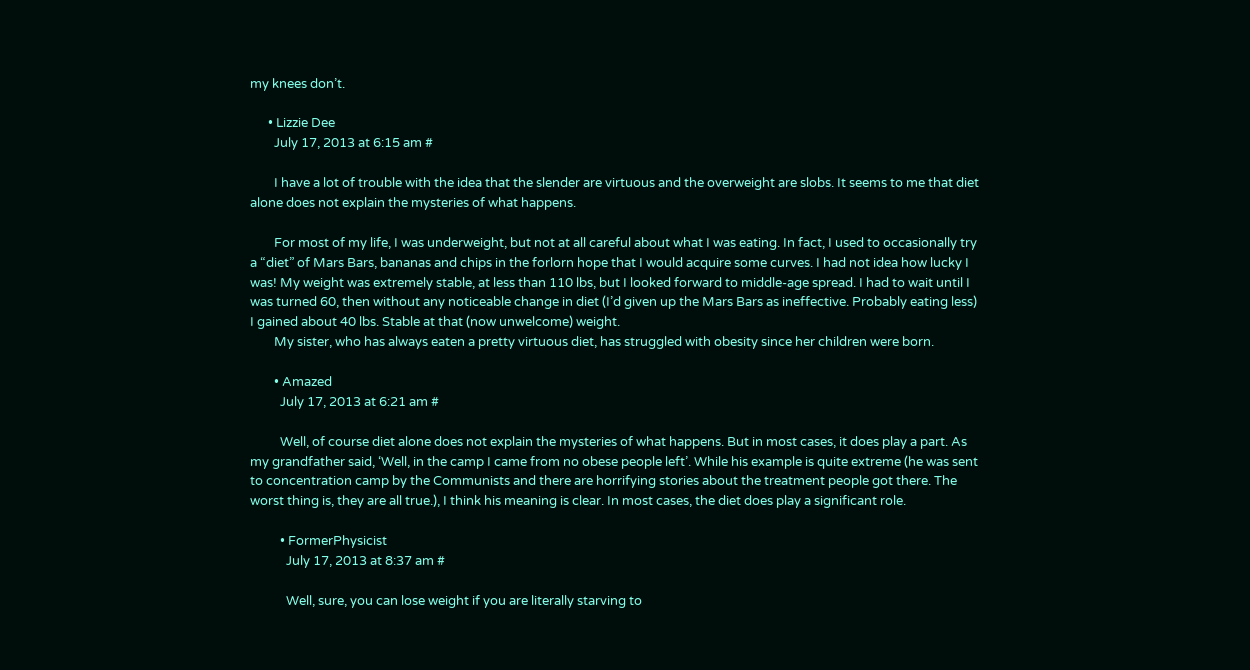my knees don’t.

      • Lizzie Dee
        July 17, 2013 at 6:15 am #

        I have a lot of trouble with the idea that the slender are virtuous and the overweight are slobs. It seems to me that diet alone does not explain the mysteries of what happens.

        For most of my life, I was underweight, but not at all careful about what I was eating. In fact, I used to occasionally try a “diet” of Mars Bars, bananas and chips in the forlorn hope that I would acquire some curves. I had not idea how lucky I was! My weight was extremely stable, at less than 110 lbs, but I looked forward to middle-age spread. I had to wait until I was turned 60, then without any noticeable change in diet (I’d given up the Mars Bars as ineffective. Probably eating less) I gained about 40 lbs. Stable at that (now unwelcome) weight.
        My sister, who has always eaten a pretty virtuous diet, has struggled with obesity since her children were born.

        • Amazed
          July 17, 2013 at 6:21 am #

          Well, of course diet alone does not explain the mysteries of what happens. But in most cases, it does play a part. As my grandfather said, ‘Well, in the camp I came from no obese people left’. While his example is quite extreme (he was sent to concentration camp by the Communists and there are horrifying stories about the treatment people got there. The worst thing is, they are all true.), I think his meaning is clear. In most cases, the diet does play a significant role.

          • FormerPhysicist
            July 17, 2013 at 8:37 am #

            Well, sure, you can lose weight if you are literally starving to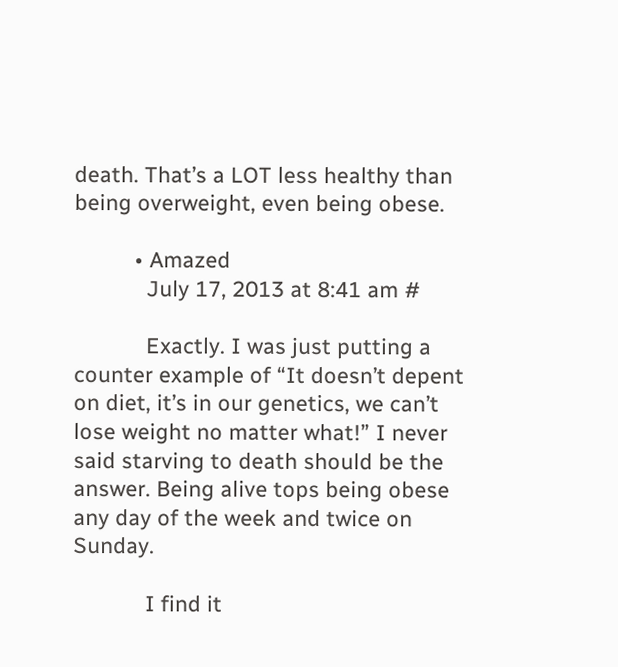death. That’s a LOT less healthy than being overweight, even being obese.

          • Amazed
            July 17, 2013 at 8:41 am #

            Exactly. I was just putting a counter example of “It doesn’t depent on diet, it’s in our genetics, we can’t lose weight no matter what!” I never said starving to death should be the answer. Being alive tops being obese any day of the week and twice on Sunday.

            I find it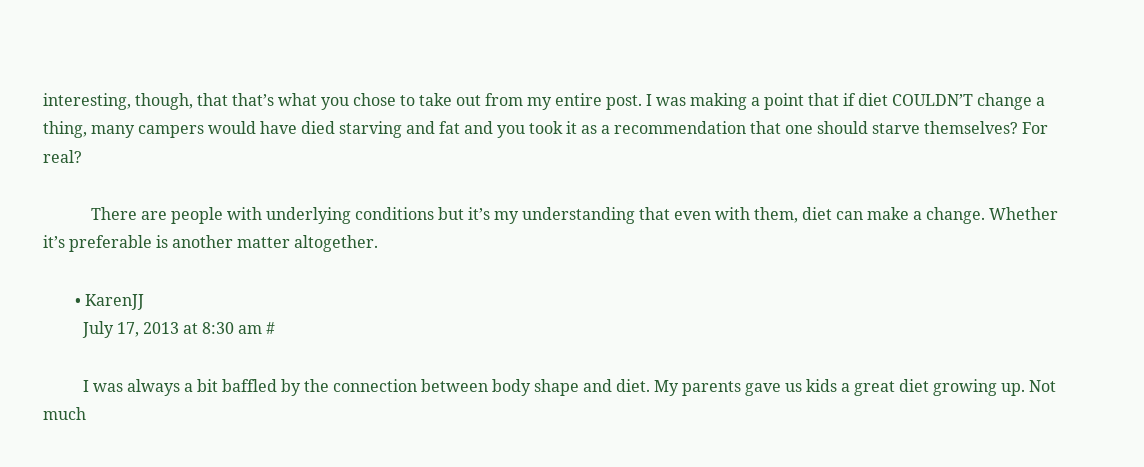interesting, though, that that’s what you chose to take out from my entire post. I was making a point that if diet COULDN’T change a thing, many campers would have died starving and fat and you took it as a recommendation that one should starve themselves? For real?

            There are people with underlying conditions but it’s my understanding that even with them, diet can make a change. Whether it’s preferable is another matter altogether.

        • KarenJJ
          July 17, 2013 at 8:30 am #

          I was always a bit baffled by the connection between body shape and diet. My parents gave us kids a great diet growing up. Not much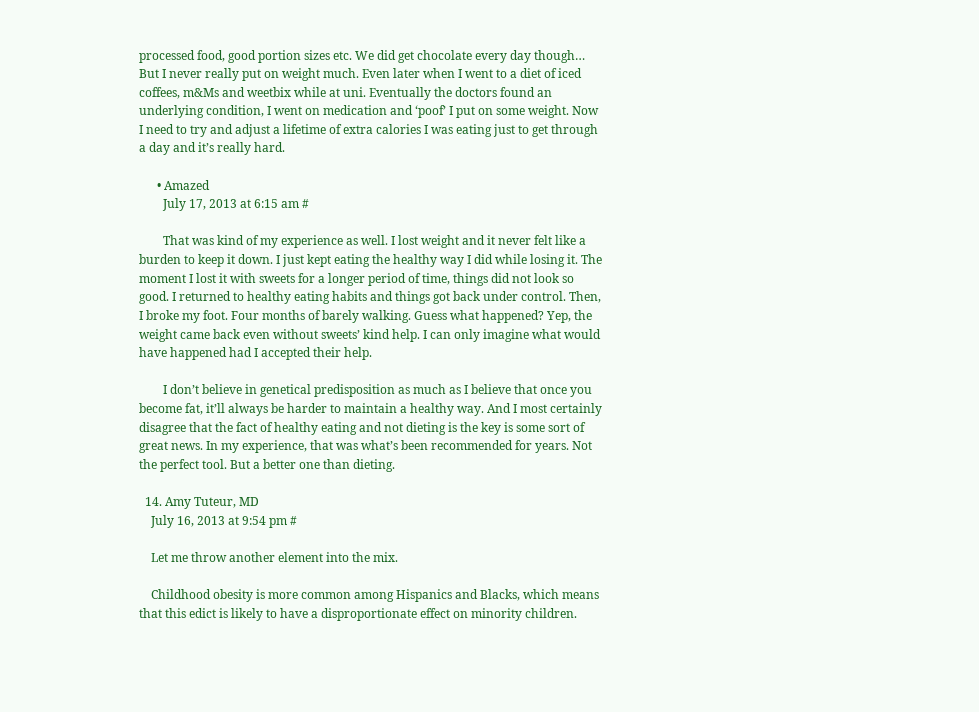processed food, good portion sizes etc. We did get chocolate every day though… But I never really put on weight much. Even later when I went to a diet of iced coffees, m&Ms and weetbix while at uni. Eventually the doctors found an underlying condition, I went on medication and ‘poof’ I put on some weight. Now I need to try and adjust a lifetime of extra calories I was eating just to get through a day and it’s really hard.

      • Amazed
        July 17, 2013 at 6:15 am #

        That was kind of my experience as well. I lost weight and it never felt like a burden to keep it down. I just kept eating the healthy way I did while losing it. The moment I lost it with sweets for a longer period of time, things did not look so good. I returned to healthy eating habits and things got back under control. Then, I broke my foot. Four months of barely walking. Guess what happened? Yep, the weight came back even without sweets’ kind help. I can only imagine what would have happened had I accepted their help.

        I don’t believe in genetical predisposition as much as I believe that once you become fat, it’ll always be harder to maintain a healthy way. And I most certainly disagree that the fact of healthy eating and not dieting is the key is some sort of great news. In my experience, that was what’s been recommended for years. Not the perfect tool. But a better one than dieting.

  14. Amy Tuteur, MD
    July 16, 2013 at 9:54 pm #

    Let me throw another element into the mix.

    Childhood obesity is more common among Hispanics and Blacks, which means that this edict is likely to have a disproportionate effect on minority children.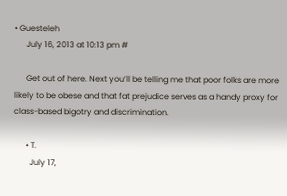• Guesteleh
      July 16, 2013 at 10:13 pm #

      Get out of here. Next you’ll be telling me that poor folks are more likely to be obese and that fat prejudice serves as a handy proxy for class-based bigotry and discrimination.

      • T.
        July 17,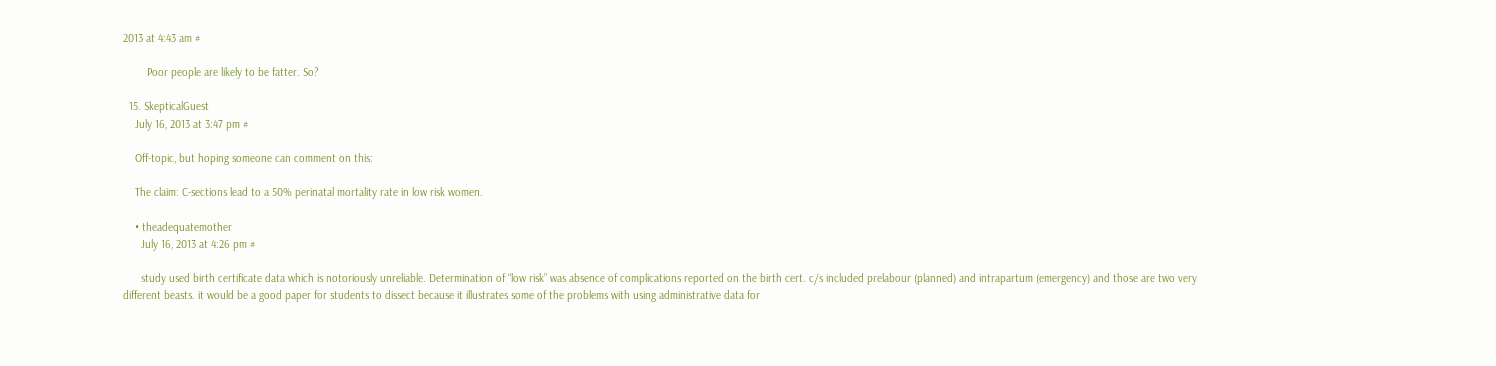2013 at 4:43 am #

        Poor people are likely to be fatter. So?

  15. SkepticalGuest
    July 16, 2013 at 3:47 pm #

    Off-topic, but hoping someone can comment on this:

    The claim: C-sections lead to a 50% perinatal mortality rate in low risk women.

    • theadequatemother
      July 16, 2013 at 4:26 pm #

      study used birth certificate data which is notoriously unreliable. Determination of “low risk” was absence of complications reported on the birth cert. c/s included prelabour (planned) and intrapartum (emergency) and those are two very different beasts. it would be a good paper for students to dissect because it illustrates some of the problems with using administrative data for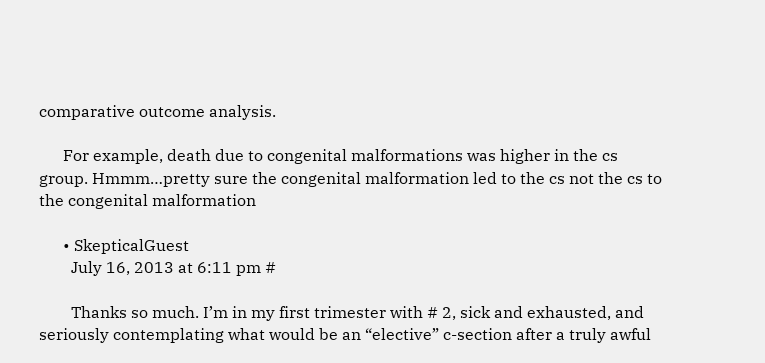comparative outcome analysis.

      For example, death due to congenital malformations was higher in the cs group. Hmmm…pretty sure the congenital malformation led to the cs not the cs to the congenital malformation

      • SkepticalGuest
        July 16, 2013 at 6:11 pm #

        Thanks so much. I’m in my first trimester with # 2, sick and exhausted, and seriously contemplating what would be an “elective” c-section after a truly awful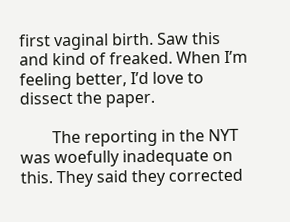first vaginal birth. Saw this and kind of freaked. When I’m feeling better, I’d love to dissect the paper.

        The reporting in the NYT was woefully inadequate on this. They said they corrected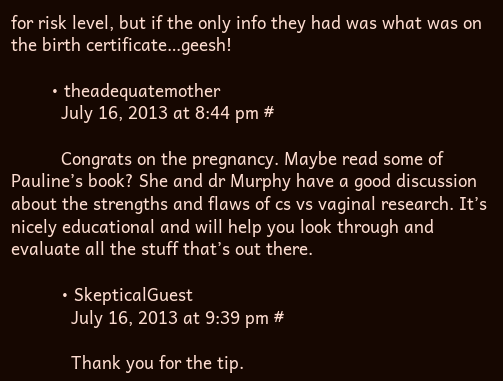for risk level, but if the only info they had was what was on the birth certificate…geesh!

        • theadequatemother
          July 16, 2013 at 8:44 pm #

          Congrats on the pregnancy. Maybe read some of Pauline’s book? She and dr Murphy have a good discussion about the strengths and flaws of cs vs vaginal research. It’s nicely educational and will help you look through and evaluate all the stuff that’s out there.

          • SkepticalGuest
            July 16, 2013 at 9:39 pm #

            Thank you for the tip.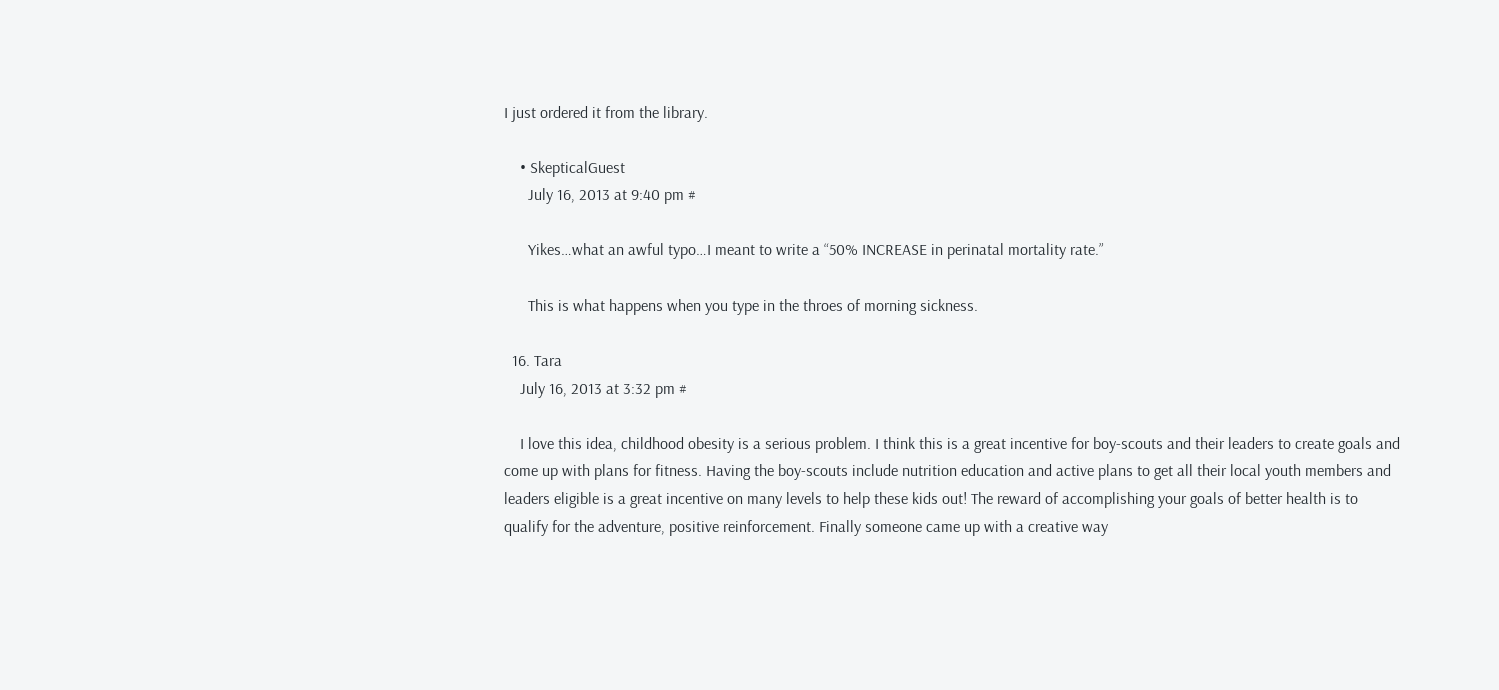I just ordered it from the library.

    • SkepticalGuest
      July 16, 2013 at 9:40 pm #

      Yikes…what an awful typo…I meant to write a “50% INCREASE in perinatal mortality rate.”

      This is what happens when you type in the throes of morning sickness.

  16. Tara
    July 16, 2013 at 3:32 pm #

    I love this idea, childhood obesity is a serious problem. I think this is a great incentive for boy-scouts and their leaders to create goals and come up with plans for fitness. Having the boy-scouts include nutrition education and active plans to get all their local youth members and leaders eligible is a great incentive on many levels to help these kids out! The reward of accomplishing your goals of better health is to qualify for the adventure, positive reinforcement. Finally someone came up with a creative way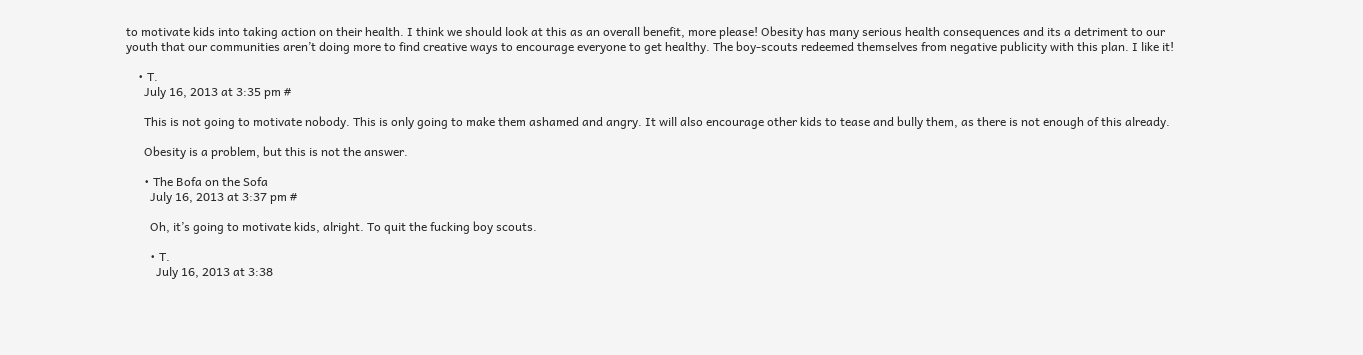to motivate kids into taking action on their health. I think we should look at this as an overall benefit, more please! Obesity has many serious health consequences and its a detriment to our youth that our communities aren’t doing more to find creative ways to encourage everyone to get healthy. The boy-scouts redeemed themselves from negative publicity with this plan. I like it!

    • T.
      July 16, 2013 at 3:35 pm #

      This is not going to motivate nobody. This is only going to make them ashamed and angry. It will also encourage other kids to tease and bully them, as there is not enough of this already.

      Obesity is a problem, but this is not the answer.

      • The Bofa on the Sofa
        July 16, 2013 at 3:37 pm #

        Oh, it’s going to motivate kids, alright. To quit the fucking boy scouts.

        • T.
          July 16, 2013 at 3:38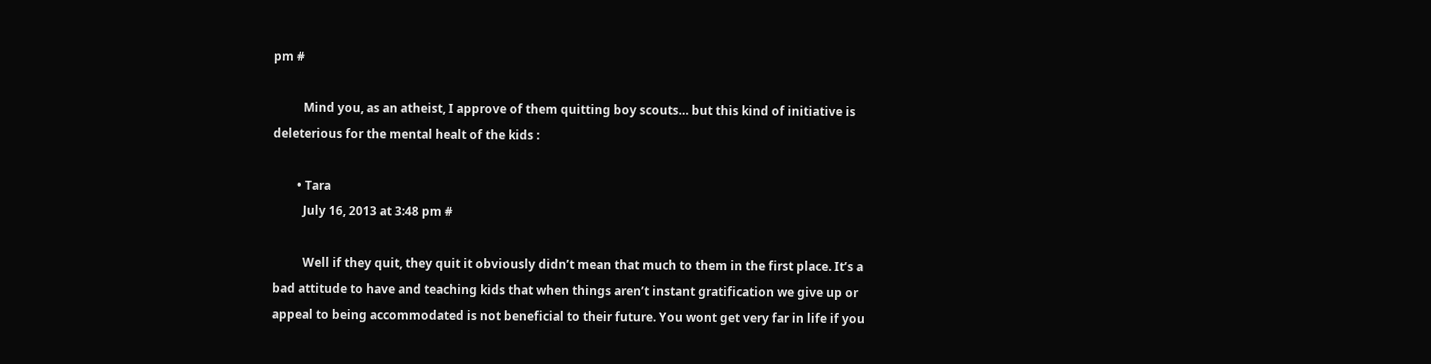pm #

          Mind you, as an atheist, I approve of them quitting boy scouts… but this kind of initiative is deleterious for the mental healt of the kids :

        • Tara
          July 16, 2013 at 3:48 pm #

          Well if they quit, they quit it obviously didn’t mean that much to them in the first place. It’s a bad attitude to have and teaching kids that when things aren’t instant gratification we give up or appeal to being accommodated is not beneficial to their future. You wont get very far in life if you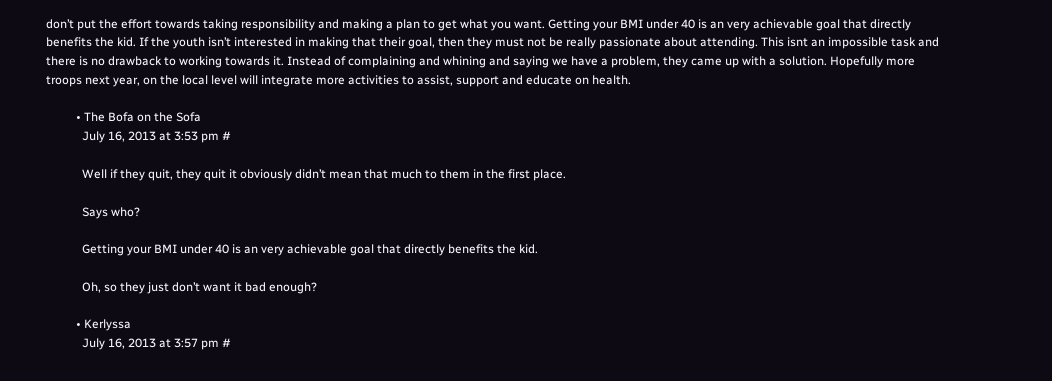don’t put the effort towards taking responsibility and making a plan to get what you want. Getting your BMI under 40 is an very achievable goal that directly benefits the kid. If the youth isn’t interested in making that their goal, then they must not be really passionate about attending. This isnt an impossible task and there is no drawback to working towards it. Instead of complaining and whining and saying we have a problem, they came up with a solution. Hopefully more troops next year, on the local level will integrate more activities to assist, support and educate on health.

          • The Bofa on the Sofa
            July 16, 2013 at 3:53 pm #

            Well if they quit, they quit it obviously didn’t mean that much to them in the first place.

            Says who?

            Getting your BMI under 40 is an very achievable goal that directly benefits the kid.

            Oh, so they just don’t want it bad enough?

          • Kerlyssa
            July 16, 2013 at 3:57 pm #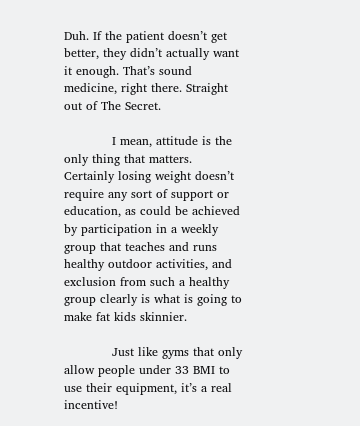Duh. If the patient doesn’t get better, they didn’t actually want it enough. That’s sound medicine, right there. Straight out of The Secret.

            I mean, attitude is the only thing that matters. Certainly losing weight doesn’t require any sort of support or education, as could be achieved by participation in a weekly group that teaches and runs healthy outdoor activities, and exclusion from such a healthy group clearly is what is going to make fat kids skinnier.

            Just like gyms that only allow people under 33 BMI to use their equipment, it’s a real incentive!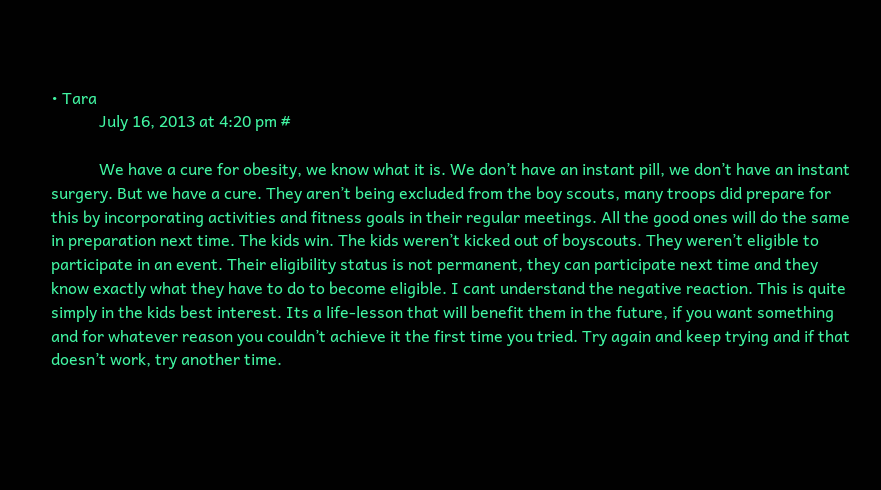• Tara
            July 16, 2013 at 4:20 pm #

            We have a cure for obesity, we know what it is. We don’t have an instant pill, we don’t have an instant surgery. But we have a cure. They aren’t being excluded from the boy scouts, many troops did prepare for this by incorporating activities and fitness goals in their regular meetings. All the good ones will do the same in preparation next time. The kids win. The kids weren’t kicked out of boyscouts. They weren’t eligible to participate in an event. Their eligibility status is not permanent, they can participate next time and they know exactly what they have to do to become eligible. I cant understand the negative reaction. This is quite simply in the kids best interest. Its a life-lesson that will benefit them in the future, if you want something and for whatever reason you couldn’t achieve it the first time you tried. Try again and keep trying and if that doesn’t work, try another time.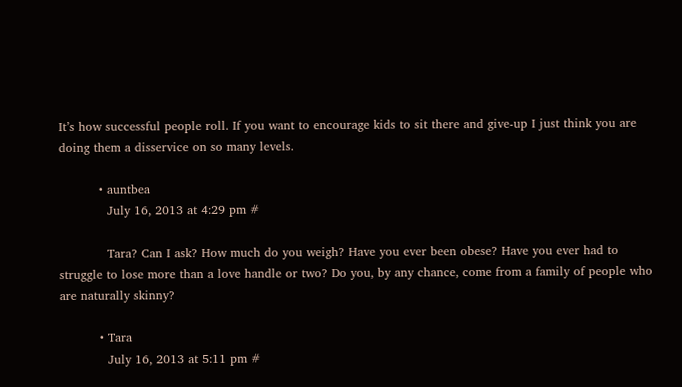It’s how successful people roll. If you want to encourage kids to sit there and give-up I just think you are doing them a disservice on so many levels.

          • auntbea
            July 16, 2013 at 4:29 pm #

            Tara? Can I ask? How much do you weigh? Have you ever been obese? Have you ever had to struggle to lose more than a love handle or two? Do you, by any chance, come from a family of people who are naturally skinny?

          • Tara
            July 16, 2013 at 5:11 pm #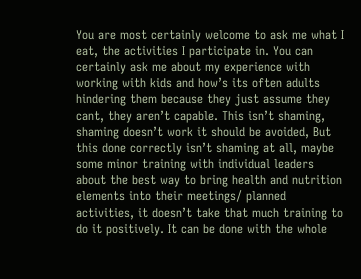You are most certainly welcome to ask me what I eat, the activities I participate in. You can certainly ask me about my experience with working with kids and how’s its often adults hindering them because they just assume they cant, they aren’t capable. This isn’t shaming, shaming doesn’t work it should be avoided, But this done correctly isn’t shaming at all, maybe some minor training with individual leaders about the best way to bring health and nutrition elements into their meetings/ planned activities, it doesn’t take that much training to do it positively. It can be done with the whole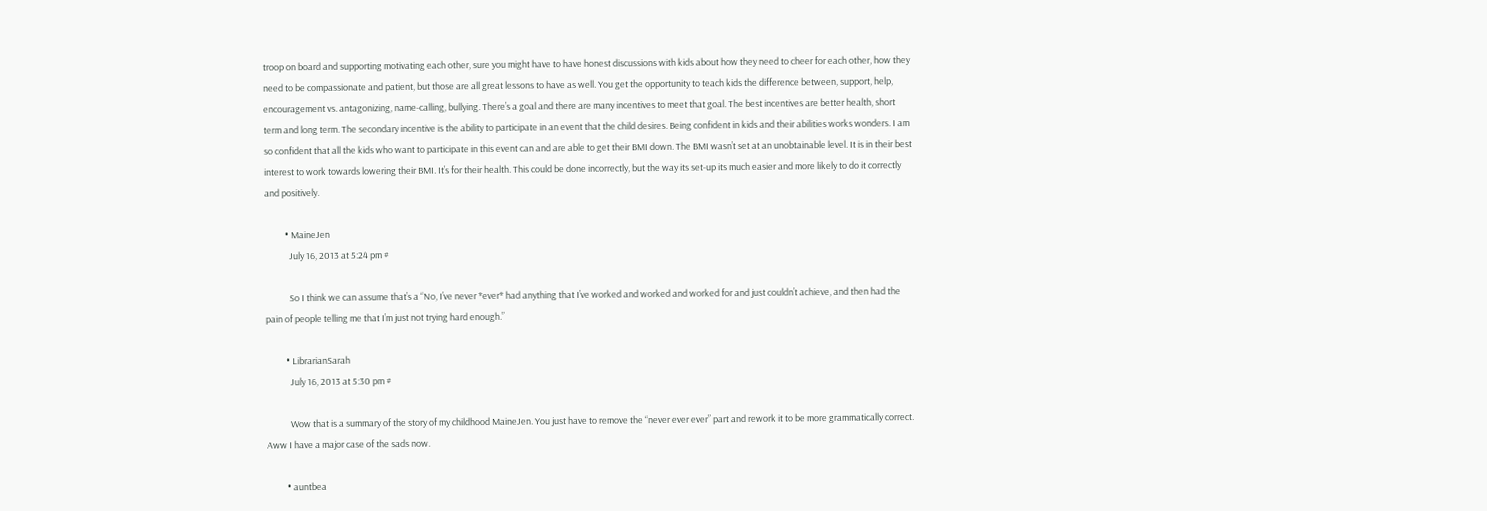troop on board and supporting motivating each other, sure you might have to have honest discussions with kids about how they need to cheer for each other, how they need to be compassionate and patient, but those are all great lessons to have as well. You get the opportunity to teach kids the difference between, support, help, encouragement vs. antagonizing, name-calling, bullying. There’s a goal and there are many incentives to meet that goal. The best incentives are better health, short term and long term. The secondary incentive is the ability to participate in an event that the child desires. Being confident in kids and their abilities works wonders. I am so confident that all the kids who want to participate in this event can and are able to get their BMI down. The BMI wasn’t set at an unobtainable level. It is in their best interest to work towards lowering their BMI. It’s for their health. This could be done incorrectly, but the way its set-up its much easier and more likely to do it correctly and positively.

          • MaineJen
            July 16, 2013 at 5:24 pm #

            So I think we can assume that’s a “No, I’ve never *ever* had anything that I’ve worked and worked and worked for and just couldn’t achieve, and then had the pain of people telling me that I’m just not trying hard enough.”

          • LibrarianSarah
            July 16, 2013 at 5:30 pm #

            Wow that is a summary of the story of my childhood MaineJen. You just have to remove the “never ever ever” part and rework it to be more grammatically correct. Aww I have a major case of the sads now.

          • auntbea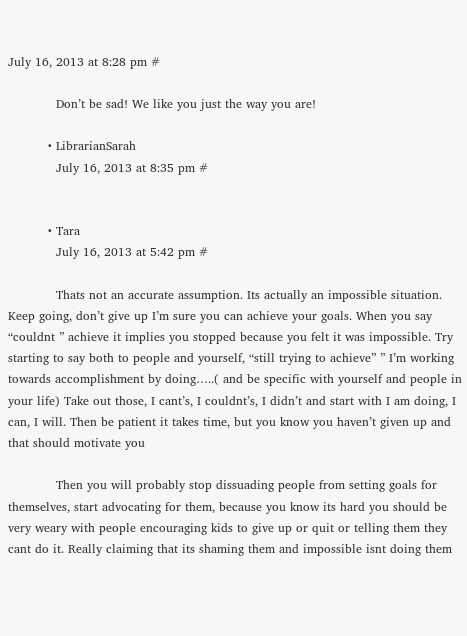July 16, 2013 at 8:28 pm #

            Don’t be sad! We like you just the way you are!

          • LibrarianSarah
            July 16, 2013 at 8:35 pm #


          • Tara
            July 16, 2013 at 5:42 pm #

            Thats not an accurate assumption. Its actually an impossible situation. Keep going, don’t give up I’m sure you can achieve your goals. When you say “couldnt ” achieve it implies you stopped because you felt it was impossible. Try starting to say both to people and yourself, “still trying to achieve” ” I’m working towards accomplishment by doing…..( and be specific with yourself and people in your life) Take out those, I cant’s, I couldnt’s, I didn’t and start with I am doing, I can, I will. Then be patient it takes time, but you know you haven’t given up and that should motivate you

            Then you will probably stop dissuading people from setting goals for themselves, start advocating for them, because you know its hard you should be very weary with people encouraging kids to give up or quit or telling them they cant do it. Really claiming that its shaming them and impossible isnt doing them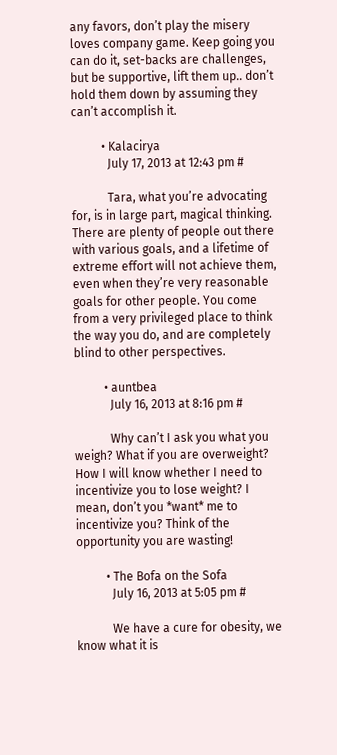any favors, don’t play the misery loves company game. Keep going you can do it, set-backs are challenges, but be supportive, lift them up.. don’t hold them down by assuming they can’t accomplish it.

          • Kalacirya
            July 17, 2013 at 12:43 pm #

            Tara, what you’re advocating for, is in large part, magical thinking. There are plenty of people out there with various goals, and a lifetime of extreme effort will not achieve them, even when they’re very reasonable goals for other people. You come from a very privileged place to think the way you do, and are completely blind to other perspectives.

          • auntbea
            July 16, 2013 at 8:16 pm #

            Why can’t I ask you what you weigh? What if you are overweight? How I will know whether I need to incentivize you to lose weight? I mean, don’t you *want* me to incentivize you? Think of the opportunity you are wasting!

          • The Bofa on the Sofa
            July 16, 2013 at 5:05 pm #

            We have a cure for obesity, we know what it is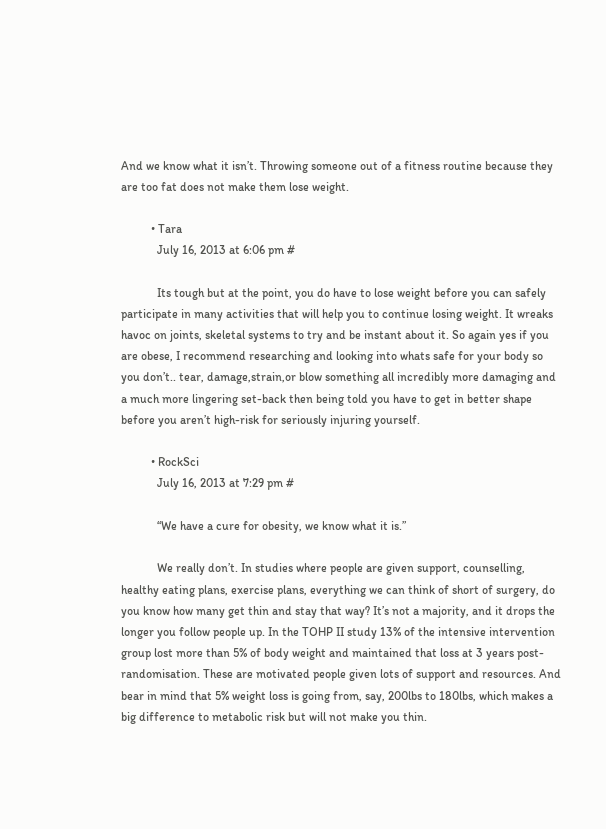And we know what it isn’t. Throwing someone out of a fitness routine because they are too fat does not make them lose weight.

          • Tara
            July 16, 2013 at 6:06 pm #

            Its tough but at the point, you do have to lose weight before you can safely participate in many activities that will help you to continue losing weight. It wreaks havoc on joints, skeletal systems to try and be instant about it. So again yes if you are obese, I recommend researching and looking into whats safe for your body so you don’t.. tear, damage,strain,or blow something all incredibly more damaging and a much more lingering set-back then being told you have to get in better shape before you aren’t high-risk for seriously injuring yourself.

          • RockSci
            July 16, 2013 at 7:29 pm #

            “We have a cure for obesity, we know what it is.”

            We really don’t. In studies where people are given support, counselling, healthy eating plans, exercise plans, everything we can think of short of surgery, do you know how many get thin and stay that way? It’s not a majority, and it drops the longer you follow people up. In the TOHP II study 13% of the intensive intervention group lost more than 5% of body weight and maintained that loss at 3 years post-randomisation. These are motivated people given lots of support and resources. And bear in mind that 5% weight loss is going from, say, 200lbs to 180lbs, which makes a big difference to metabolic risk but will not make you thin.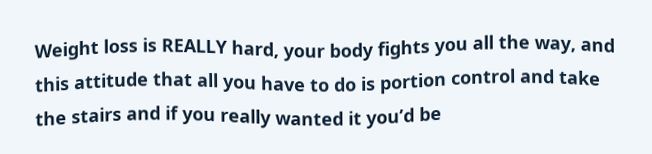Weight loss is REALLY hard, your body fights you all the way, and this attitude that all you have to do is portion control and take the stairs and if you really wanted it you’d be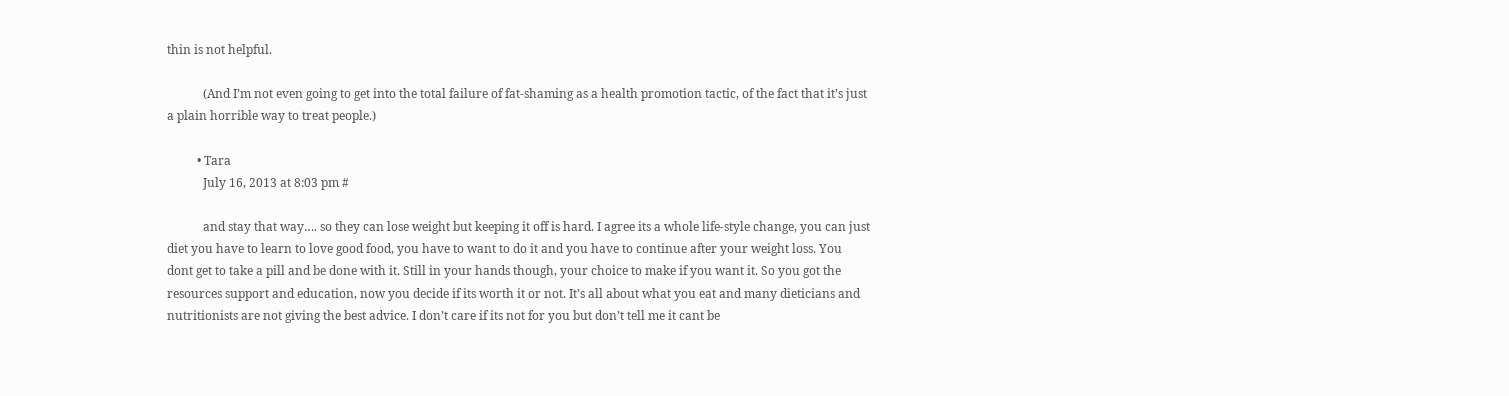thin is not helpful.

            (And I’m not even going to get into the total failure of fat-shaming as a health promotion tactic, of the fact that it’s just a plain horrible way to treat people.)

          • Tara
            July 16, 2013 at 8:03 pm #

            and stay that way…. so they can lose weight but keeping it off is hard. I agree its a whole life-style change, you can just diet you have to learn to love good food, you have to want to do it and you have to continue after your weight loss. You dont get to take a pill and be done with it. Still in your hands though, your choice to make if you want it. So you got the resources support and education, now you decide if its worth it or not. It’s all about what you eat and many dieticians and nutritionists are not giving the best advice. I don’t care if its not for you but don’t tell me it cant be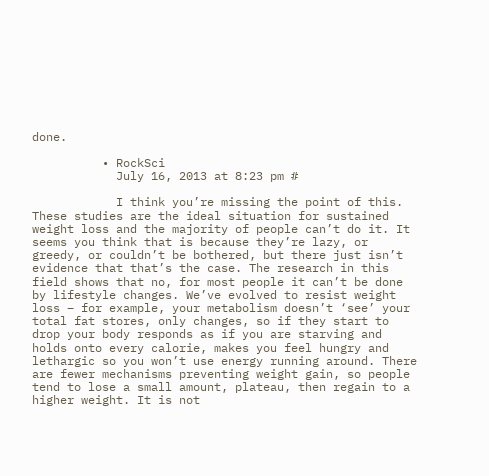done.

          • RockSci
            July 16, 2013 at 8:23 pm #

            I think you’re missing the point of this. These studies are the ideal situation for sustained weight loss and the majority of people can’t do it. It seems you think that is because they’re lazy, or greedy, or couldn’t be bothered, but there just isn’t evidence that that’s the case. The research in this field shows that no, for most people it can’t be done by lifestyle changes. We’ve evolved to resist weight loss – for example, your metabolism doesn’t ‘see’ your total fat stores, only changes, so if they start to drop your body responds as if you are starving and holds onto every calorie, makes you feel hungry and lethargic so you won’t use energy running around. There are fewer mechanisms preventing weight gain, so people tend to lose a small amount, plateau, then regain to a higher weight. It is not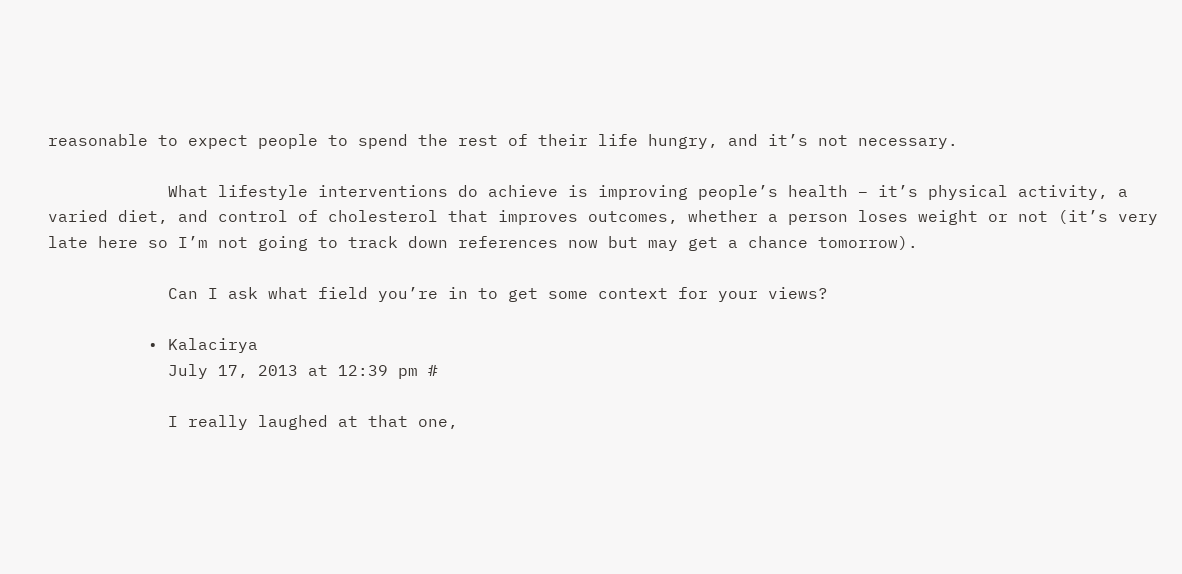reasonable to expect people to spend the rest of their life hungry, and it’s not necessary.

            What lifestyle interventions do achieve is improving people’s health – it’s physical activity, a varied diet, and control of cholesterol that improves outcomes, whether a person loses weight or not (it’s very late here so I’m not going to track down references now but may get a chance tomorrow).

            Can I ask what field you’re in to get some context for your views?

          • Kalacirya
            July 17, 2013 at 12:39 pm #

            I really laughed at that one,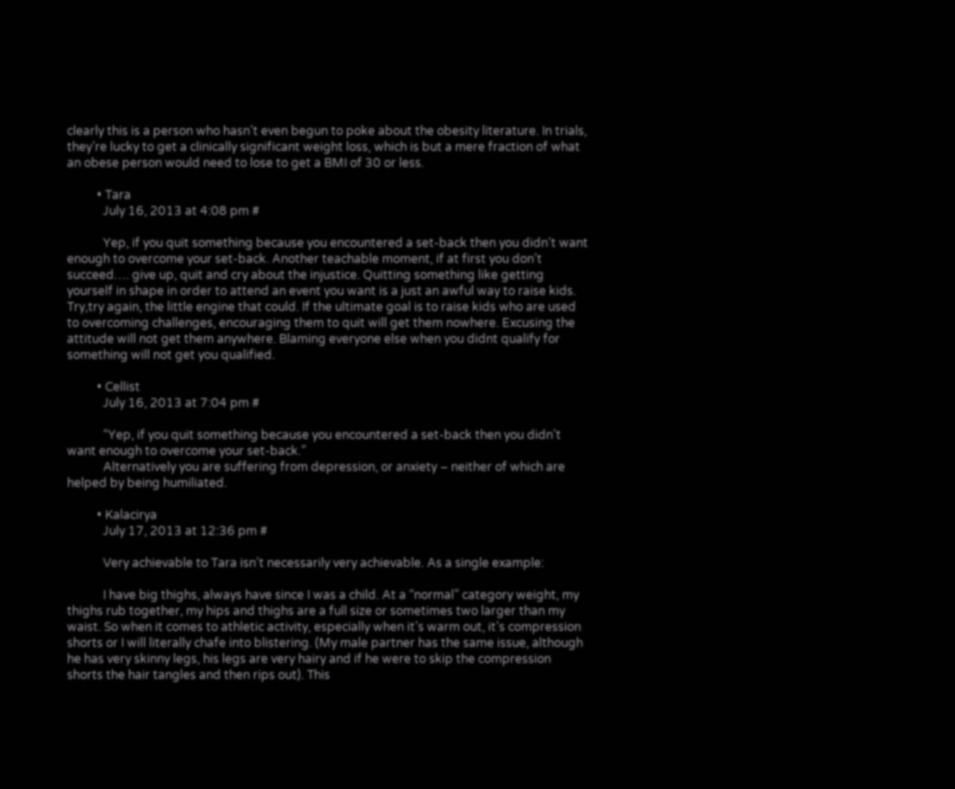clearly this is a person who hasn’t even begun to poke about the obesity literature. In trials, they’re lucky to get a clinically significant weight loss, which is but a mere fraction of what an obese person would need to lose to get a BMI of 30 or less.

          • Tara
            July 16, 2013 at 4:08 pm #

            Yep, if you quit something because you encountered a set-back then you didn’t want enough to overcome your set-back. Another teachable moment, if at first you don’t succeed…. give up, quit and cry about the injustice. Quitting something like getting yourself in shape in order to attend an event you want is a just an awful way to raise kids. Try,try again, the little engine that could. If the ultimate goal is to raise kids who are used to overcoming challenges, encouraging them to quit will get them nowhere. Excusing the attitude will not get them anywhere. Blaming everyone else when you didnt qualify for something will not get you qualified.

          • Cellist
            July 16, 2013 at 7:04 pm #

            “Yep, if you quit something because you encountered a set-back then you didn’t want enough to overcome your set-back.”
            Alternatively you are suffering from depression, or anxiety – neither of which are helped by being humiliated.

          • Kalacirya
            July 17, 2013 at 12:36 pm #

            Very achievable to Tara isn’t necessarily very achievable. As a single example:

            I have big thighs, always have since I was a child. At a “normal” category weight, my thighs rub together, my hips and thighs are a full size or sometimes two larger than my waist. So when it comes to athletic activity, especially when it’s warm out, it’s compression shorts or I will literally chafe into blistering. (My male partner has the same issue, although he has very skinny legs, his legs are very hairy and if he were to skip the compression shorts the hair tangles and then rips out). This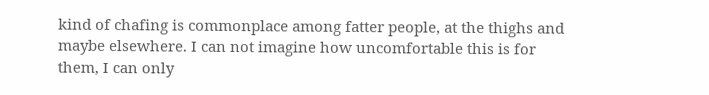kind of chafing is commonplace among fatter people, at the thighs and maybe elsewhere. I can not imagine how uncomfortable this is for them, I can only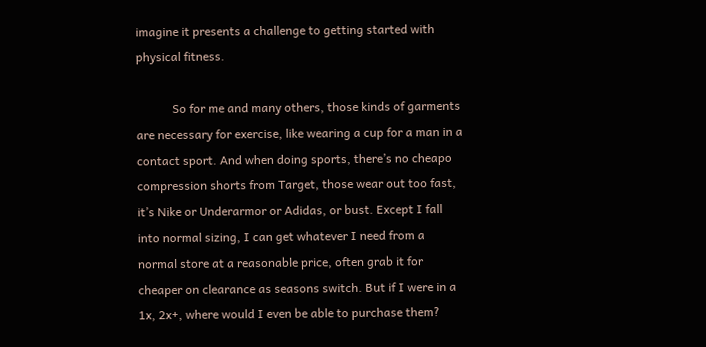imagine it presents a challenge to getting started with physical fitness.

            So for me and many others, those kinds of garments are necessary for exercise, like wearing a cup for a man in a contact sport. And when doing sports, there’s no cheapo compression shorts from Target, those wear out too fast, it’s Nike or Underarmor or Adidas, or bust. Except I fall into normal sizing, I can get whatever I need from a normal store at a reasonable price, often grab it for cheaper on clearance as seasons switch. But if I were in a 1x, 2x+, where would I even be able to purchase them?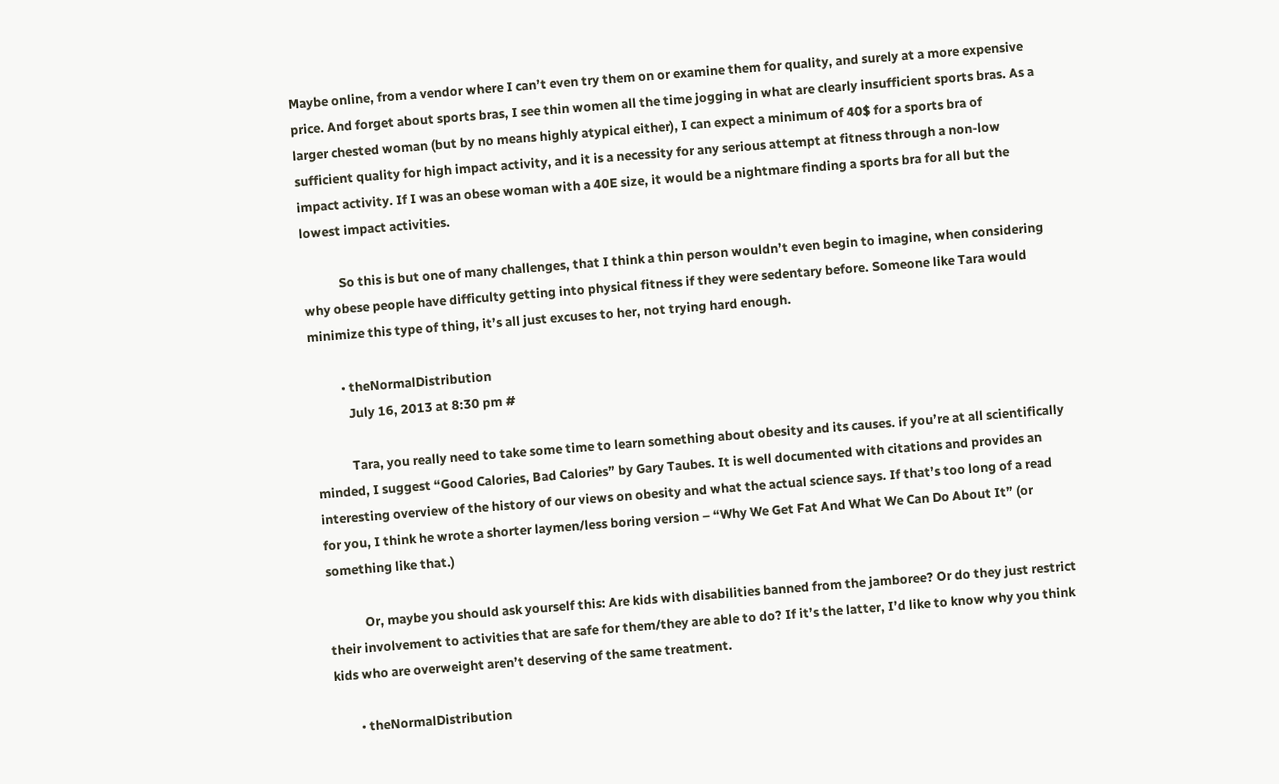Maybe online, from a vendor where I can’t even try them on or examine them for quality, and surely at a more expensive price. And forget about sports bras, I see thin women all the time jogging in what are clearly insufficient sports bras. As a larger chested woman (but by no means highly atypical either), I can expect a minimum of 40$ for a sports bra of sufficient quality for high impact activity, and it is a necessity for any serious attempt at fitness through a non-low impact activity. If I was an obese woman with a 40E size, it would be a nightmare finding a sports bra for all but the lowest impact activities.

            So this is but one of many challenges, that I think a thin person wouldn’t even begin to imagine, when considering why obese people have difficulty getting into physical fitness if they were sedentary before. Someone like Tara would minimize this type of thing, it’s all just excuses to her, not trying hard enough.

          • theNormalDistribution
            July 16, 2013 at 8:30 pm #

            Tara, you really need to take some time to learn something about obesity and its causes. if you’re at all scientifically minded, I suggest “Good Calories, Bad Calories” by Gary Taubes. It is well documented with citations and provides an interesting overview of the history of our views on obesity and what the actual science says. If that’s too long of a read for you, I think he wrote a shorter laymen/less boring version – “Why We Get Fat And What We Can Do About It” (or something like that.)

            Or, maybe you should ask yourself this: Are kids with disabilities banned from the jamboree? Or do they just restrict their involvement to activities that are safe for them/they are able to do? If it’s the latter, I’d like to know why you think kids who are overweight aren’t deserving of the same treatment.

        • theNormalDistribution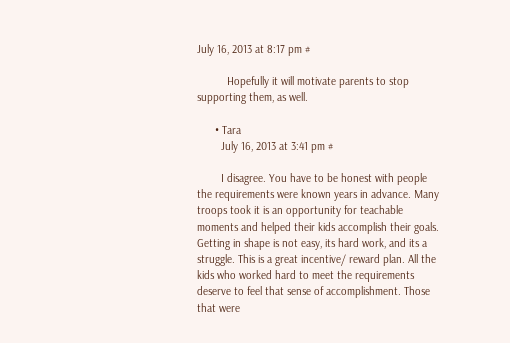July 16, 2013 at 8:17 pm #

          Hopefully it will motivate parents to stop supporting them, as well.

      • Tara
        July 16, 2013 at 3:41 pm #

        I disagree. You have to be honest with people the requirements were known years in advance. Many troops took it is an opportunity for teachable moments and helped their kids accomplish their goals. Getting in shape is not easy, its hard work, and its a struggle. This is a great incentive/ reward plan. All the kids who worked hard to meet the requirements deserve to feel that sense of accomplishment. Those that were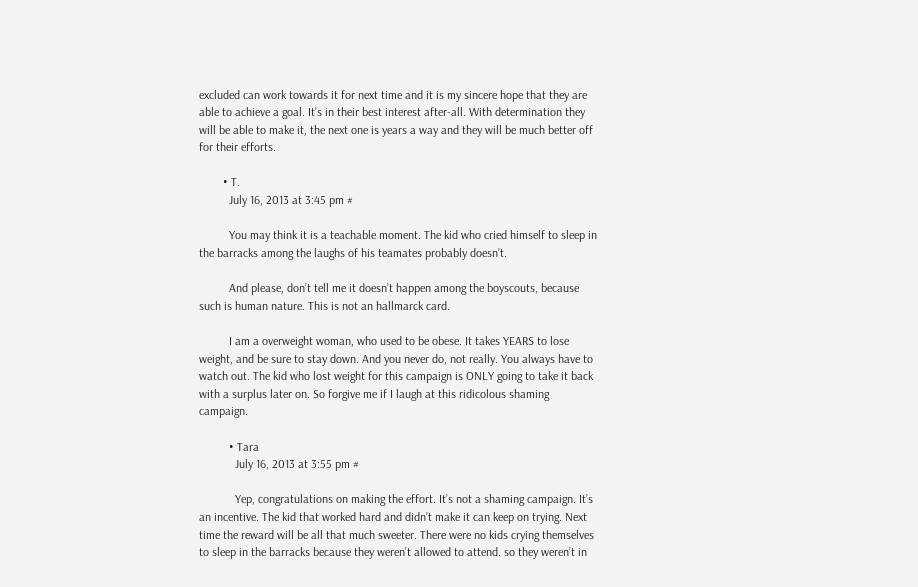excluded can work towards it for next time and it is my sincere hope that they are able to achieve a goal. It’s in their best interest after-all. With determination they will be able to make it, the next one is years a way and they will be much better off for their efforts.

        • T.
          July 16, 2013 at 3:45 pm #

          You may think it is a teachable moment. The kid who cried himself to sleep in the barracks among the laughs of his teamates probably doesn’t.

          And please, don’t tell me it doesn’t happen among the boyscouts, because such is human nature. This is not an hallmarck card.

          I am a overweight woman, who used to be obese. It takes YEARS to lose weight, and be sure to stay down. And you never do, not really. You always have to watch out. The kid who lost weight for this campaign is ONLY going to take it back with a surplus later on. So forgive me if I laugh at this ridicolous shaming campaign.

          • Tara
            July 16, 2013 at 3:55 pm #

            Yep, congratulations on making the effort. It’s not a shaming campaign. It’s an incentive. The kid that worked hard and didn’t make it can keep on trying. Next time the reward will be all that much sweeter. There were no kids crying themselves to sleep in the barracks because they weren’t allowed to attend. so they weren’t in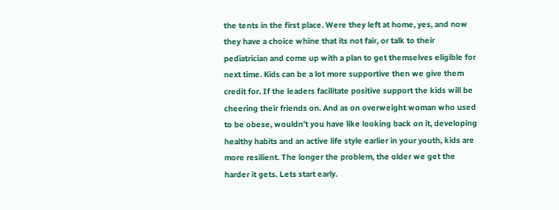the tents in the first place. Were they left at home, yes, and now they have a choice whine that its not fair, or talk to their pediatrician and come up with a plan to get themselves eligible for next time. Kids can be a lot more supportive then we give them credit for. If the leaders facilitate positive support the kids will be cheering their friends on. And as on overweight woman who used to be obese, wouldn’t you have like looking back on it, developing healthy habits and an active life style earlier in your youth, kids are more resilient. The longer the problem, the older we get the harder it gets. Lets start early.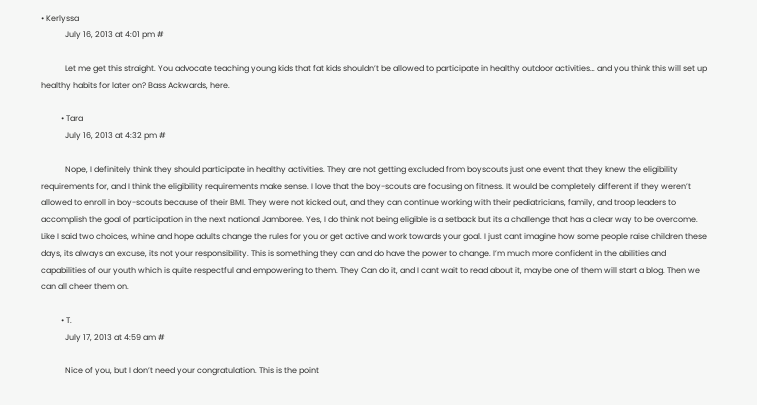• Kerlyssa
            July 16, 2013 at 4:01 pm #

            Let me get this straight. You advocate teaching young kids that fat kids shouldn’t be allowed to participate in healthy outdoor activities… and you think this will set up healthy habits for later on? Bass Ackwards, here.

          • Tara
            July 16, 2013 at 4:32 pm #

            Nope, I definitely think they should participate in healthy activities. They are not getting excluded from boyscouts just one event that they knew the eligibility requirements for, and I think the eligibility requirements make sense. I love that the boy-scouts are focusing on fitness. It would be completely different if they weren’t allowed to enroll in boy-scouts because of their BMI. They were not kicked out, and they can continue working with their pediatricians, family, and troop leaders to accomplish the goal of participation in the next national Jamboree. Yes, I do think not being eligible is a setback but its a challenge that has a clear way to be overcome. Like I said two choices, whine and hope adults change the rules for you or get active and work towards your goal. I just cant imagine how some people raise children these days, its always an excuse, its not your responsibility. This is something they can and do have the power to change. I’m much more confident in the abilities and capabilities of our youth which is quite respectful and empowering to them. They Can do it, and I cant wait to read about it, maybe one of them will start a blog. Then we can all cheer them on.

          • T.
            July 17, 2013 at 4:59 am #

            Nice of you, but I don’t need your congratulation. This is the point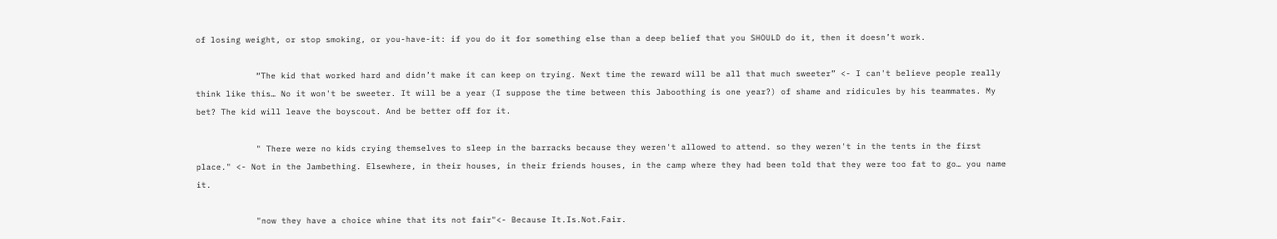of losing weight, or stop smoking, or you-have-it: if you do it for something else than a deep belief that you SHOULD do it, then it doesn’t work.

            “The kid that worked hard and didn’t make it can keep on trying. Next time the reward will be all that much sweeter” <- I can't believe people really think like this… No it won't be sweeter. It will be a year (I suppose the time between this Jaboothing is one year?) of shame and ridicules by his teammates. My bet? The kid will leave the boyscout. And be better off for it.

            " There were no kids crying themselves to sleep in the barracks because they weren't allowed to attend. so they weren't in the tents in the first place." <- Not in the Jambething. Elsewhere, in their houses, in their friends houses, in the camp where they had been told that they were too fat to go… you name it.

            "now they have a choice whine that its not fair"<- Because It.Is.Not.Fair.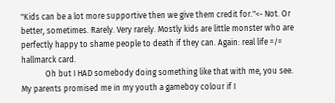"Kids can be a lot more supportive then we give them credit for."<- Not. Or better, sometimes. Rarely. Very rarely. Mostly kids are little monster who are perfectly happy to shame people to death if they can. Again: real life =/= hallmarck card.
            Oh but I HAD somebody doing something like that with me, you see. My parents promised me in my youth a gameboy colour if I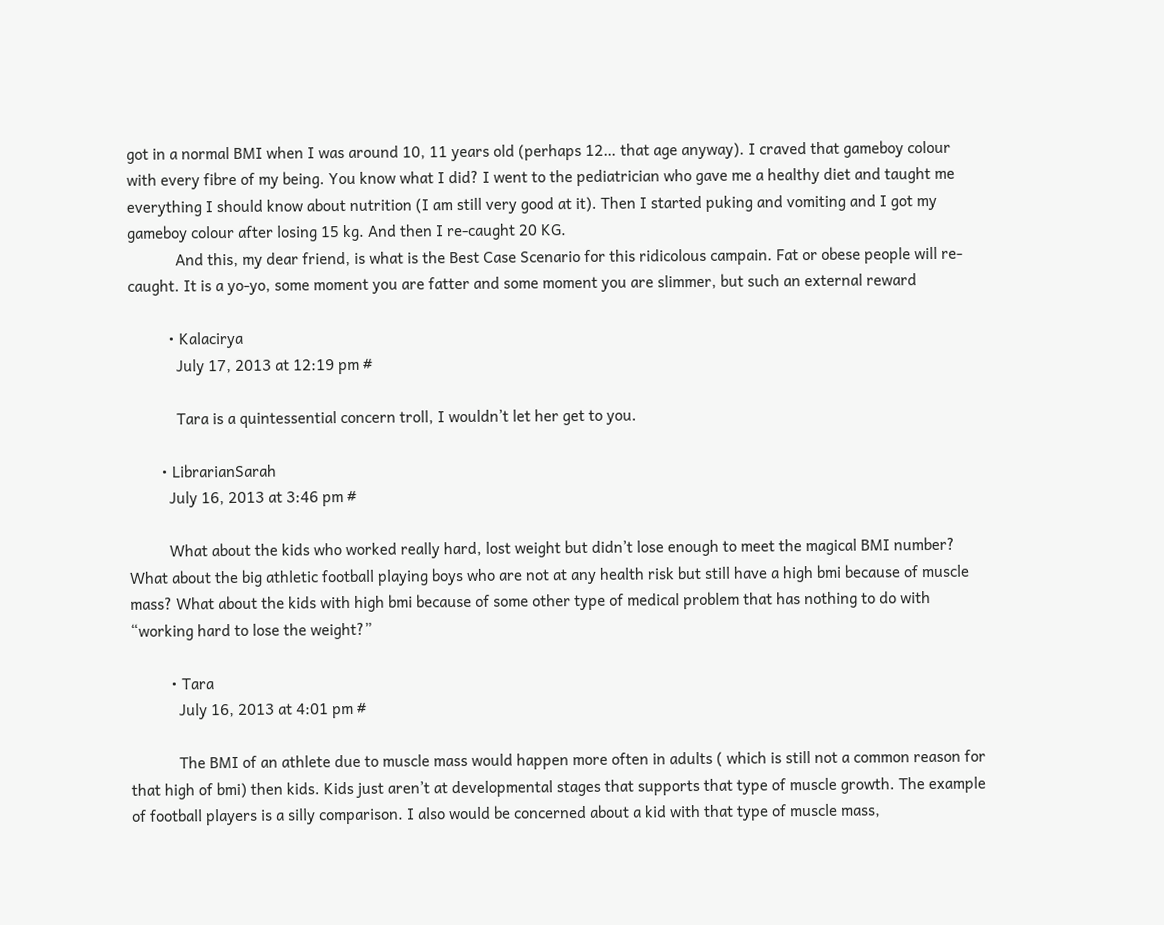got in a normal BMI when I was around 10, 11 years old (perhaps 12… that age anyway). I craved that gameboy colour with every fibre of my being. You know what I did? I went to the pediatrician who gave me a healthy diet and taught me everything I should know about nutrition (I am still very good at it). Then I started puking and vomiting and I got my gameboy colour after losing 15 kg. And then I re-caught 20 KG.
            And this, my dear friend, is what is the Best Case Scenario for this ridicolous campain. Fat or obese people will re-caught. It is a yo-yo, some moment you are fatter and some moment you are slimmer, but such an external reward

          • Kalacirya
            July 17, 2013 at 12:19 pm #

            Tara is a quintessential concern troll, I wouldn’t let her get to you.

        • LibrarianSarah
          July 16, 2013 at 3:46 pm #

          What about the kids who worked really hard, lost weight but didn’t lose enough to meet the magical BMI number? What about the big athletic football playing boys who are not at any health risk but still have a high bmi because of muscle mass? What about the kids with high bmi because of some other type of medical problem that has nothing to do with “working hard to lose the weight?”

          • Tara
            July 16, 2013 at 4:01 pm #

            The BMI of an athlete due to muscle mass would happen more often in adults ( which is still not a common reason for that high of bmi) then kids. Kids just aren’t at developmental stages that supports that type of muscle growth. The example of football players is a silly comparison. I also would be concerned about a kid with that type of muscle mass,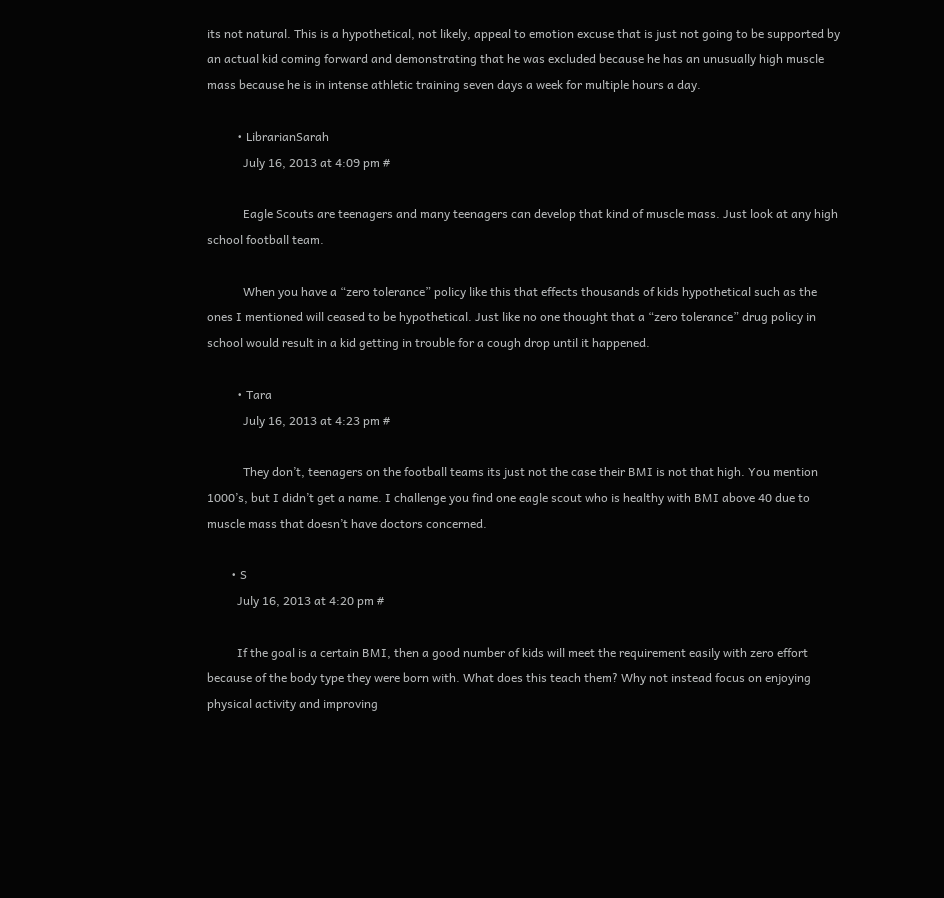its not natural. This is a hypothetical, not likely, appeal to emotion excuse that is just not going to be supported by an actual kid coming forward and demonstrating that he was excluded because he has an unusually high muscle mass because he is in intense athletic training seven days a week for multiple hours a day.

          • LibrarianSarah
            July 16, 2013 at 4:09 pm #

            Eagle Scouts are teenagers and many teenagers can develop that kind of muscle mass. Just look at any high school football team.

            When you have a “zero tolerance” policy like this that effects thousands of kids hypothetical such as the ones I mentioned will ceased to be hypothetical. Just like no one thought that a “zero tolerance” drug policy in school would result in a kid getting in trouble for a cough drop until it happened.

          • Tara
            July 16, 2013 at 4:23 pm #

            They don’t, teenagers on the football teams its just not the case their BMI is not that high. You mention 1000’s, but I didn’t get a name. I challenge you find one eagle scout who is healthy with BMI above 40 due to muscle mass that doesn’t have doctors concerned.

        • S
          July 16, 2013 at 4:20 pm #

          If the goal is a certain BMI, then a good number of kids will meet the requirement easily with zero effort because of the body type they were born with. What does this teach them? Why not instead focus on enjoying physical activity and improving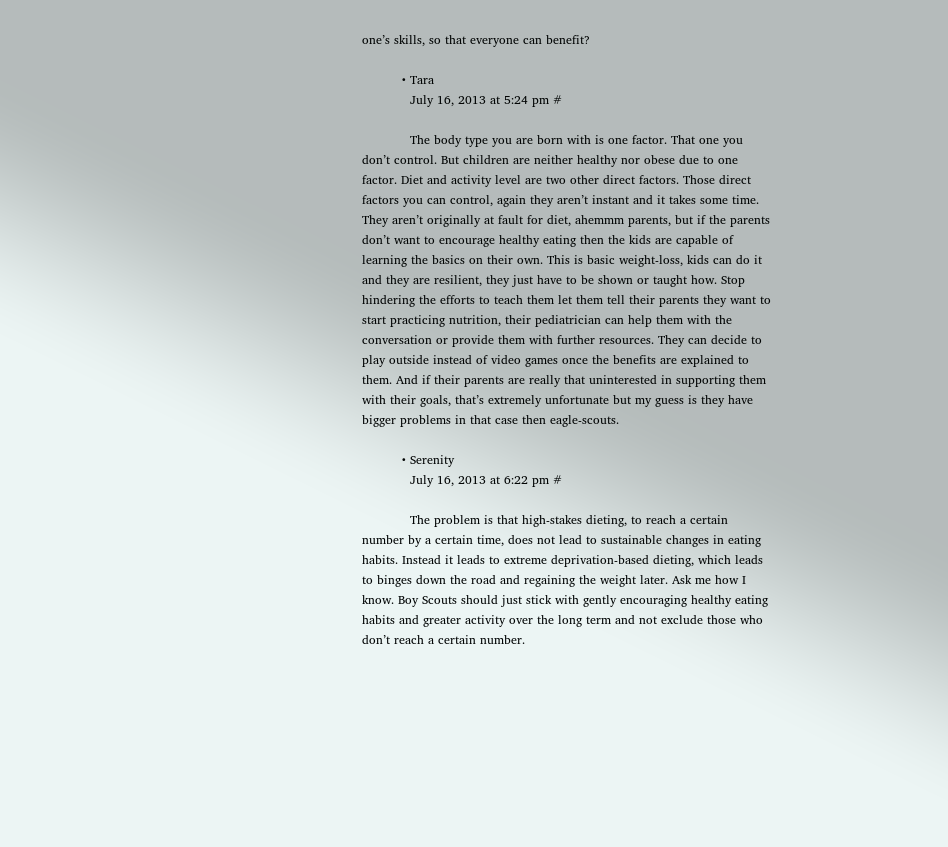one’s skills, so that everyone can benefit?

          • Tara
            July 16, 2013 at 5:24 pm #

            The body type you are born with is one factor. That one you don’t control. But children are neither healthy nor obese due to one factor. Diet and activity level are two other direct factors. Those direct factors you can control, again they aren’t instant and it takes some time. They aren’t originally at fault for diet, ahemmm parents, but if the parents don’t want to encourage healthy eating then the kids are capable of learning the basics on their own. This is basic weight-loss, kids can do it and they are resilient, they just have to be shown or taught how. Stop hindering the efforts to teach them let them tell their parents they want to start practicing nutrition, their pediatrician can help them with the conversation or provide them with further resources. They can decide to play outside instead of video games once the benefits are explained to them. And if their parents are really that uninterested in supporting them with their goals, that’s extremely unfortunate but my guess is they have bigger problems in that case then eagle-scouts.

          • Serenity
            July 16, 2013 at 6:22 pm #

            The problem is that high-stakes dieting, to reach a certain number by a certain time, does not lead to sustainable changes in eating habits. Instead it leads to extreme deprivation-based dieting, which leads to binges down the road and regaining the weight later. Ask me how I know. Boy Scouts should just stick with gently encouraging healthy eating habits and greater activity over the long term and not exclude those who don’t reach a certain number.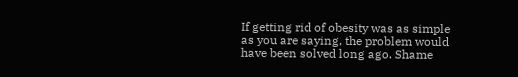If getting rid of obesity was as simple as you are saying, the problem would have been solved long ago. Shame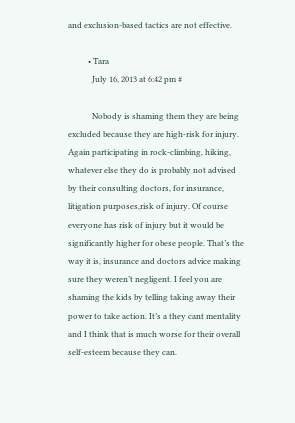and exclusion-based tactics are not effective.

          • Tara
            July 16, 2013 at 6:42 pm #

            Nobody is shaming them they are being excluded because they are high-risk for injury. Again participating in rock-climbing, hiking, whatever else they do is probably not advised by their consulting doctors, for insurance, litigation purposes,risk of injury. Of course everyone has risk of injury but it would be significantly higher for obese people. That’s the way it is, insurance and doctors advice making sure they weren’t negligent. I feel you are shaming the kids by telling taking away their power to take action. It’s a they cant mentality and I think that is much worse for their overall self-esteem because they can.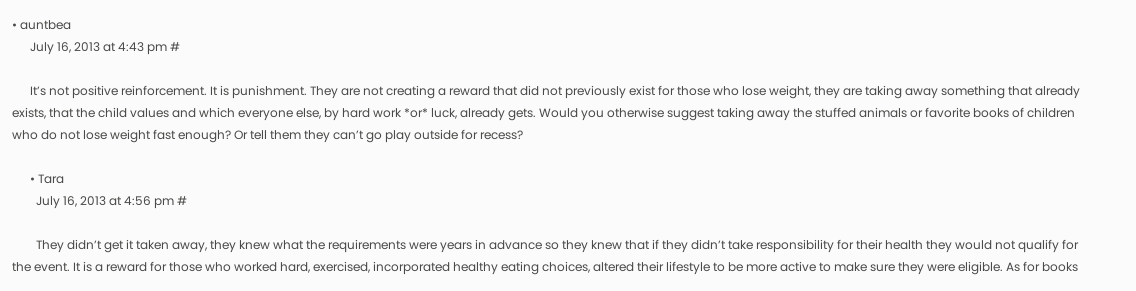• auntbea
      July 16, 2013 at 4:43 pm #

      It’s not positive reinforcement. It is punishment. They are not creating a reward that did not previously exist for those who lose weight, they are taking away something that already exists, that the child values and which everyone else, by hard work *or* luck, already gets. Would you otherwise suggest taking away the stuffed animals or favorite books of children who do not lose weight fast enough? Or tell them they can’t go play outside for recess?

      • Tara
        July 16, 2013 at 4:56 pm #

        They didn’t get it taken away, they knew what the requirements were years in advance so they knew that if they didn’t take responsibility for their health they would not qualify for the event. It is a reward for those who worked hard, exercised, incorporated healthy eating choices, altered their lifestyle to be more active to make sure they were eligible. As for books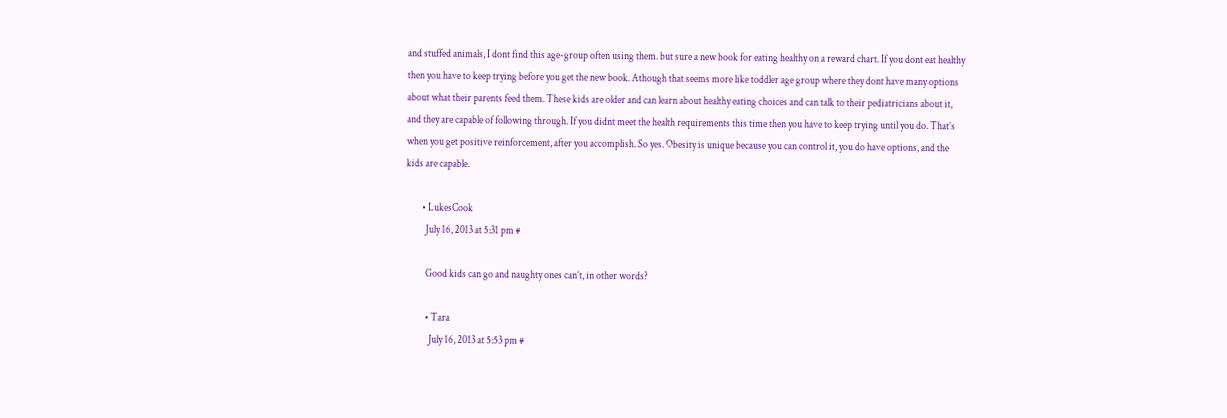and stuffed animals, I dont find this age-group often using them. but sure a new book for eating healthy on a reward chart. If you dont eat healthy then you have to keep trying before you get the new book. Athough that seems more like toddler age group where they dont have many options about what their parents feed them. These kids are older and can learn about healthy eating choices and can talk to their pediatricians about it, and they are capable of following through. If you didnt meet the health requirements this time then you have to keep trying until you do. That’s when you get positive reinforcement, after you accomplish. So yes. Obesity is unique because you can control it, you do have options, and the kids are capable.

        • LukesCook
          July 16, 2013 at 5:31 pm #

          Good kids can go and naughty ones can’t, in other words?

          • Tara
            July 16, 2013 at 5:53 pm #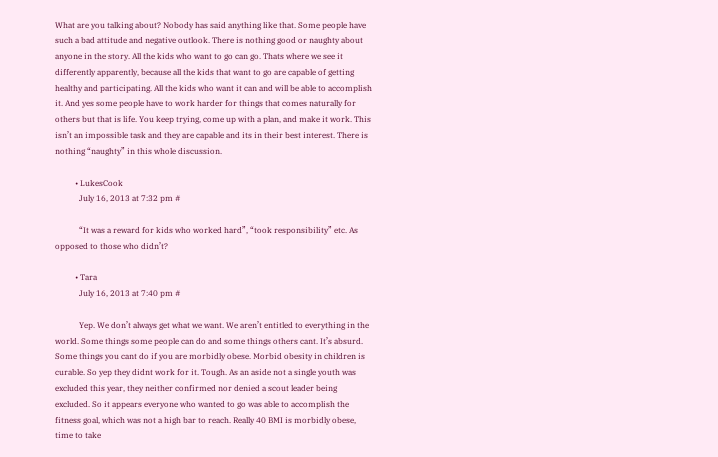What are you talking about? Nobody has said anything like that. Some people have such a bad attitude and negative outlook. There is nothing good or naughty about anyone in the story. All the kids who want to go can go. Thats where we see it differently apparently, because all the kids that want to go are capable of getting healthy and participating. All the kids who want it can and will be able to accomplish it. And yes some people have to work harder for things that comes naturally for others but that is life. You keep trying, come up with a plan, and make it work. This isn’t an impossible task and they are capable and its in their best interest. There is nothing “naughty” in this whole discussion.

          • LukesCook
            July 16, 2013 at 7:32 pm #

            “It was a reward for kids who worked hard”, “took responsibility” etc. As opposed to those who didn’t?

          • Tara
            July 16, 2013 at 7:40 pm #

            Yep. We don’t always get what we want. We aren’t entitled to everything in the world. Some things some people can do and some things others cant. It’s absurd. Some things you cant do if you are morbidly obese. Morbid obesity in children is curable. So yep they didnt work for it. Tough. As an aside not a single youth was excluded this year, they neither confirmed nor denied a scout leader being excluded. So it appears everyone who wanted to go was able to accomplish the fitness goal, which was not a high bar to reach. Really 40 BMI is morbidly obese, time to take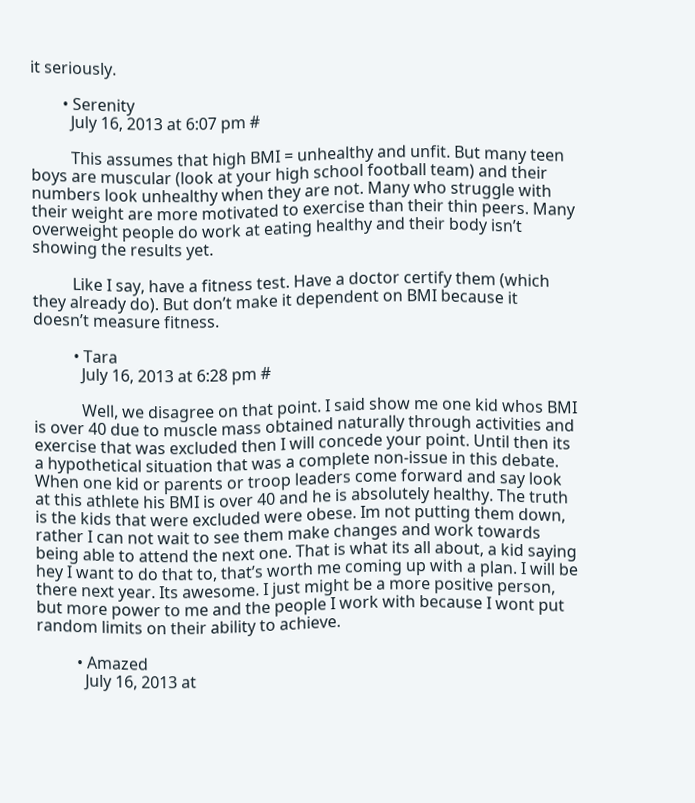it seriously.

        • Serenity
          July 16, 2013 at 6:07 pm #

          This assumes that high BMI = unhealthy and unfit. But many teen boys are muscular (look at your high school football team) and their numbers look unhealthy when they are not. Many who struggle with their weight are more motivated to exercise than their thin peers. Many overweight people do work at eating healthy and their body isn’t showing the results yet.

          Like I say, have a fitness test. Have a doctor certify them (which they already do). But don’t make it dependent on BMI because it doesn’t measure fitness.

          • Tara
            July 16, 2013 at 6:28 pm #

            Well, we disagree on that point. I said show me one kid whos BMI is over 40 due to muscle mass obtained naturally through activities and exercise that was excluded then I will concede your point. Until then its a hypothetical situation that was a complete non-issue in this debate. When one kid or parents or troop leaders come forward and say look at this athlete his BMI is over 40 and he is absolutely healthy. The truth is the kids that were excluded were obese. Im not putting them down, rather I can not wait to see them make changes and work towards being able to attend the next one. That is what its all about, a kid saying hey I want to do that to, that’s worth me coming up with a plan. I will be there next year. Its awesome. I just might be a more positive person, but more power to me and the people I work with because I wont put random limits on their ability to achieve.

          • Amazed
            July 16, 2013 at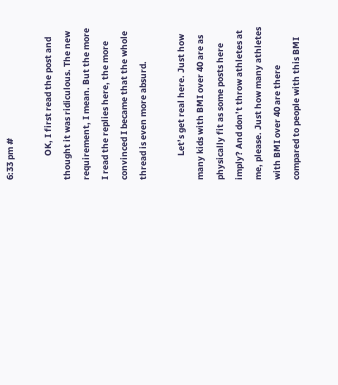6:33 pm #

            OK, I first read the post and thought it was ridiculous. The new requirement, I mean. But the more I read the replies here, the more convinced I became that the whole thread is even more absurd.

            Let’s get real here. Just how many kids with BMI over 40 are as physically fit as some posts here imply? And don’t throw athletes at me, please. Just how many athletes with BMI over 40 are there compared to people with this BMI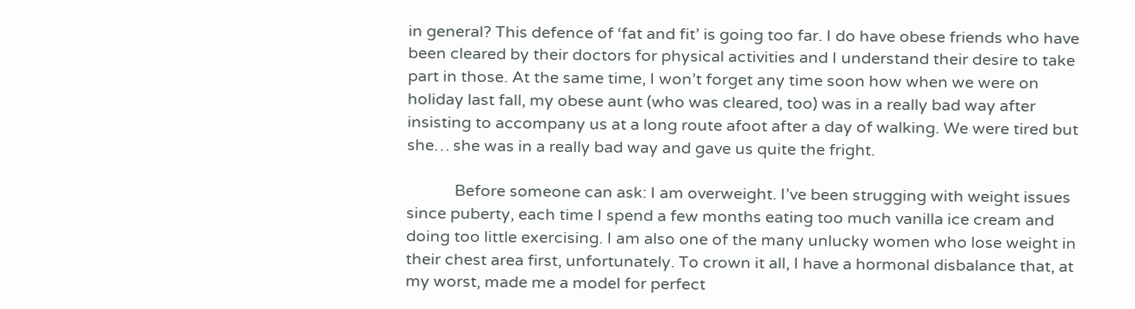in general? This defence of ‘fat and fit’ is going too far. I do have obese friends who have been cleared by their doctors for physical activities and I understand their desire to take part in those. At the same time, I won’t forget any time soon how when we were on holiday last fall, my obese aunt (who was cleared, too) was in a really bad way after insisting to accompany us at a long route afoot after a day of walking. We were tired but she… she was in a really bad way and gave us quite the fright.

            Before someone can ask: I am overweight. I’ve been strugging with weight issues since puberty, each time I spend a few months eating too much vanilla ice cream and doing too little exercising. I am also one of the many unlucky women who lose weight in their chest area first, unfortunately. To crown it all, I have a hormonal disbalance that, at my worst, made me a model for perfect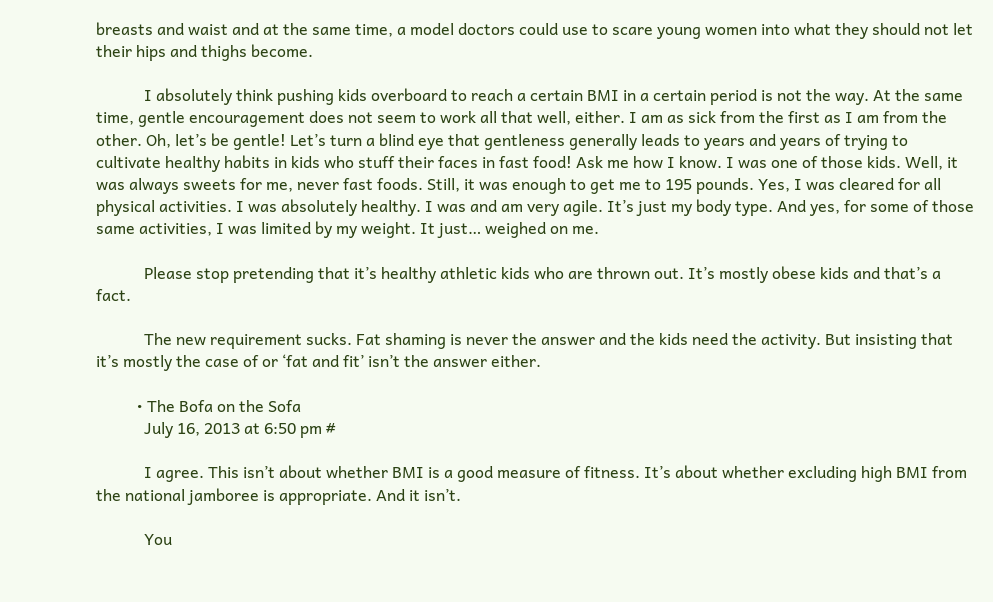breasts and waist and at the same time, a model doctors could use to scare young women into what they should not let their hips and thighs become.

            I absolutely think pushing kids overboard to reach a certain BMI in a certain period is not the way. At the same time, gentle encouragement does not seem to work all that well, either. I am as sick from the first as I am from the other. Oh, let’s be gentle! Let’s turn a blind eye that gentleness generally leads to years and years of trying to cultivate healthy habits in kids who stuff their faces in fast food! Ask me how I know. I was one of those kids. Well, it was always sweets for me, never fast foods. Still, it was enough to get me to 195 pounds. Yes, I was cleared for all physical activities. I was absolutely healthy. I was and am very agile. It’s just my body type. And yes, for some of those same activities, I was limited by my weight. It just… weighed on me.

            Please stop pretending that it’s healthy athletic kids who are thrown out. It’s mostly obese kids and that’s a fact.

            The new requirement sucks. Fat shaming is never the answer and the kids need the activity. But insisting that it’s mostly the case of or ‘fat and fit’ isn’t the answer either.

          • The Bofa on the Sofa
            July 16, 2013 at 6:50 pm #

            I agree. This isn’t about whether BMI is a good measure of fitness. It’s about whether excluding high BMI from the national jamboree is appropriate. And it isn’t.

            You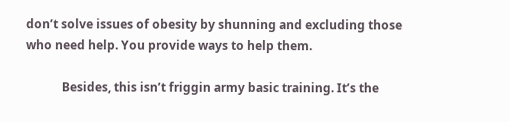don’t solve issues of obesity by shunning and excluding those who need help. You provide ways to help them.

            Besides, this isn’t friggin army basic training. It’s the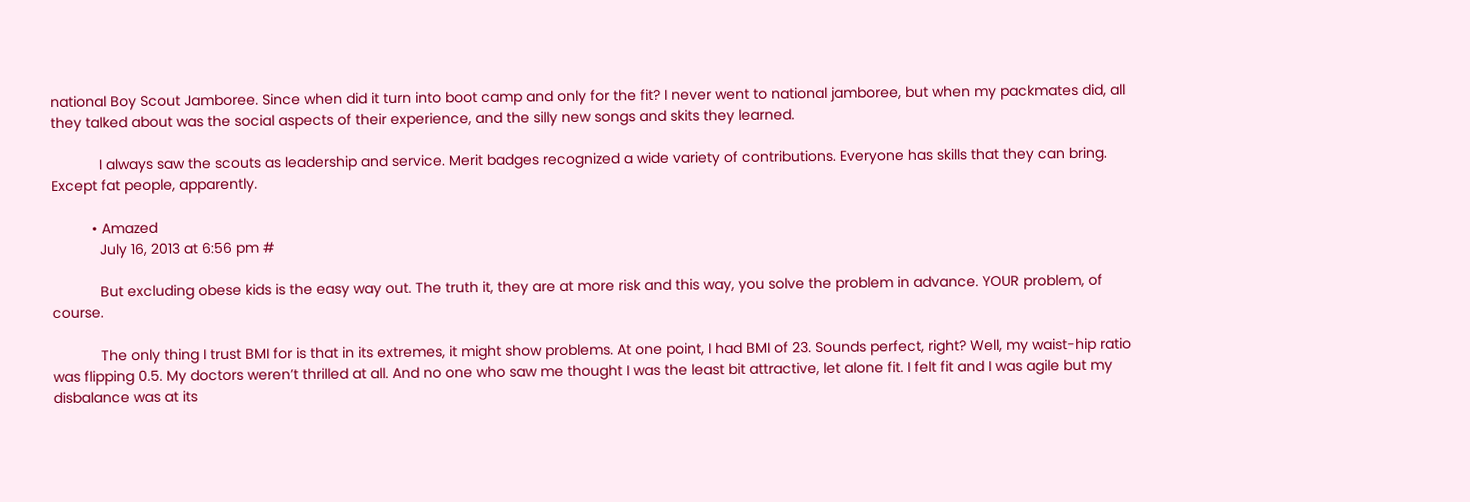national Boy Scout Jamboree. Since when did it turn into boot camp and only for the fit? I never went to national jamboree, but when my packmates did, all they talked about was the social aspects of their experience, and the silly new songs and skits they learned.

            I always saw the scouts as leadership and service. Merit badges recognized a wide variety of contributions. Everyone has skills that they can bring. Except fat people, apparently.

          • Amazed
            July 16, 2013 at 6:56 pm #

            But excluding obese kids is the easy way out. The truth it, they are at more risk and this way, you solve the problem in advance. YOUR problem, of course.

            The only thing I trust BMI for is that in its extremes, it might show problems. At one point, I had BMI of 23. Sounds perfect, right? Well, my waist-hip ratio was flipping 0.5. My doctors weren’t thrilled at all. And no one who saw me thought I was the least bit attractive, let alone fit. I felt fit and I was agile but my disbalance was at its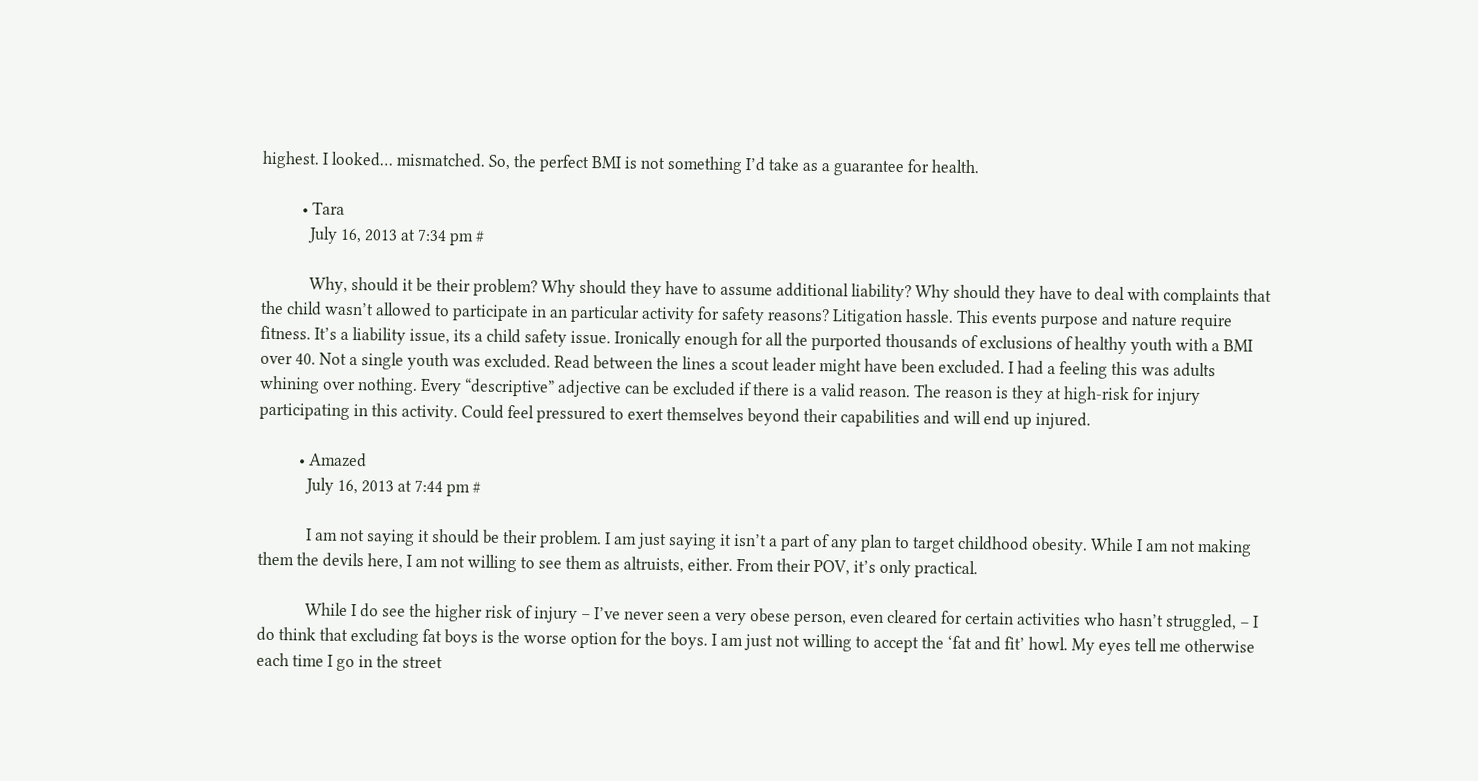highest. I looked… mismatched. So, the perfect BMI is not something I’d take as a guarantee for health.

          • Tara
            July 16, 2013 at 7:34 pm #

            Why, should it be their problem? Why should they have to assume additional liability? Why should they have to deal with complaints that the child wasn’t allowed to participate in an particular activity for safety reasons? Litigation hassle. This events purpose and nature require fitness. It’s a liability issue, its a child safety issue. Ironically enough for all the purported thousands of exclusions of healthy youth with a BMI over 40. Not a single youth was excluded. Read between the lines a scout leader might have been excluded. I had a feeling this was adults whining over nothing. Every “descriptive” adjective can be excluded if there is a valid reason. The reason is they at high-risk for injury participating in this activity. Could feel pressured to exert themselves beyond their capabilities and will end up injured.

          • Amazed
            July 16, 2013 at 7:44 pm #

            I am not saying it should be their problem. I am just saying it isn’t a part of any plan to target childhood obesity. While I am not making them the devils here, I am not willing to see them as altruists, either. From their POV, it’s only practical.

            While I do see the higher risk of injury – I’ve never seen a very obese person, even cleared for certain activities who hasn’t struggled, – I do think that excluding fat boys is the worse option for the boys. I am just not willing to accept the ‘fat and fit’ howl. My eyes tell me otherwise each time I go in the street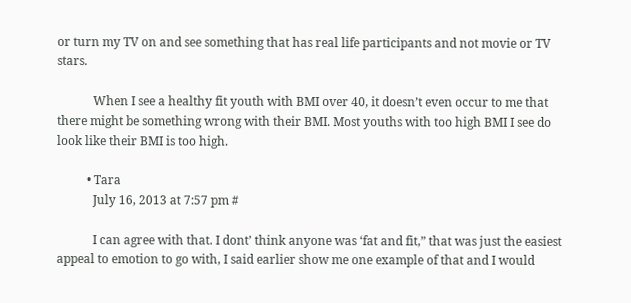or turn my TV on and see something that has real life participants and not movie or TV stars.

            When I see a healthy fit youth with BMI over 40, it doesn’t even occur to me that there might be something wrong with their BMI. Most youths with too high BMI I see do look like their BMI is too high.

          • Tara
            July 16, 2013 at 7:57 pm #

            I can agree with that. I dont’ think anyone was ‘fat and fit,” that was just the easiest appeal to emotion to go with, I said earlier show me one example of that and I would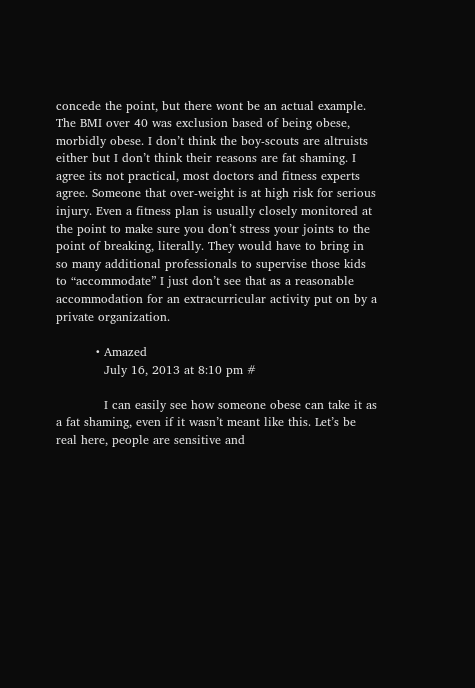concede the point, but there wont be an actual example. The BMI over 40 was exclusion based of being obese, morbidly obese. I don’t think the boy-scouts are altruists either but I don’t think their reasons are fat shaming. I agree its not practical, most doctors and fitness experts agree. Someone that over-weight is at high risk for serious injury. Even a fitness plan is usually closely monitored at the point to make sure you don’t stress your joints to the point of breaking, literally. They would have to bring in so many additional professionals to supervise those kids to “accommodate” I just don’t see that as a reasonable accommodation for an extracurricular activity put on by a private organization.

          • Amazed
            July 16, 2013 at 8:10 pm #

            I can easily see how someone obese can take it as a fat shaming, even if it wasn’t meant like this. Let’s be real here, people are sensitive and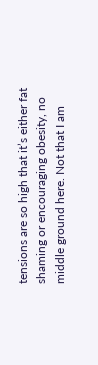tensions are so high that it’s either fat shaming or encouraging obesity, no middle ground here. Not that I am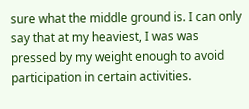sure what the middle ground is. I can only say that at my heaviest, I was was pressed by my weight enough to avoid participation in certain activities.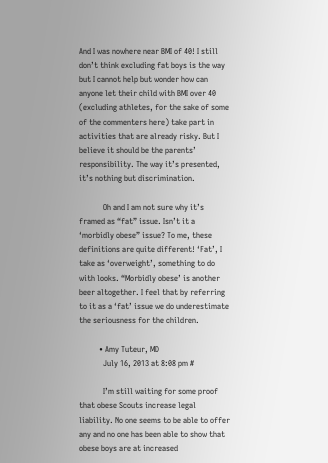And I was nowhere near BMI of 40! I still don’t think excluding fat boys is the way but I cannot help but wonder how can anyone let their child with BMI over 40 (excluding athletes, for the sake of some of the commenters here) take part in activities that are already risky. But I believe it should be the parents’ responsibility. The way it’s presented, it’s nothing but discrimination.

            Oh and I am not sure why it’s framed as “fat” issue. Isn’t it a ‘morbidly obese” issue? To me, these definitions are quite different! ‘Fat’, I take as ‘overweight’, something to do with looks. “Morbidly obese’ is another beer altogether. I feel that by referring to it as a ‘fat’ issue we do underestimate the seriousness for the children.

          • Amy Tuteur, MD
            July 16, 2013 at 8:08 pm #

            I’m still waiting for some proof that obese Scouts increase legal liability. No one seems to be able to offer any and no one has been able to show that obese boys are at increased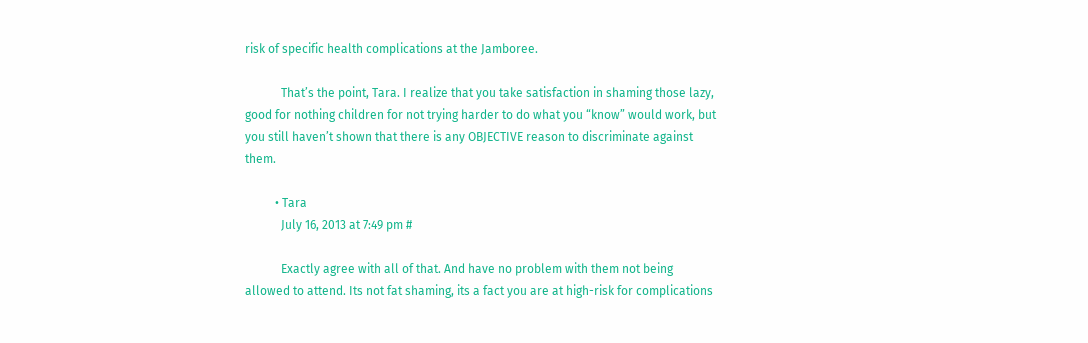risk of specific health complications at the Jamboree.

            That’s the point, Tara. I realize that you take satisfaction in shaming those lazy, good for nothing children for not trying harder to do what you “know” would work, but you still haven’t shown that there is any OBJECTIVE reason to discriminate against them.

          • Tara
            July 16, 2013 at 7:49 pm #

            Exactly agree with all of that. And have no problem with them not being allowed to attend. Its not fat shaming, its a fact you are at high-risk for complications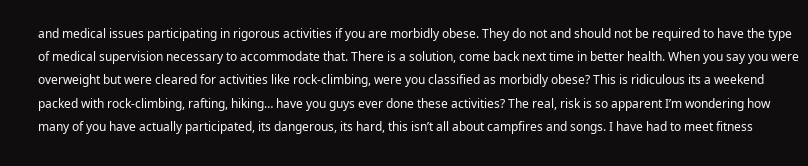and medical issues participating in rigorous activities if you are morbidly obese. They do not and should not be required to have the type of medical supervision necessary to accommodate that. There is a solution, come back next time in better health. When you say you were overweight but were cleared for activities like rock-climbing, were you classified as morbidly obese? This is ridiculous its a weekend packed with rock-climbing, rafting, hiking… have you guys ever done these activities? The real, risk is so apparent I’m wondering how many of you have actually participated, its dangerous, its hard, this isn’t all about campfires and songs. I have had to meet fitness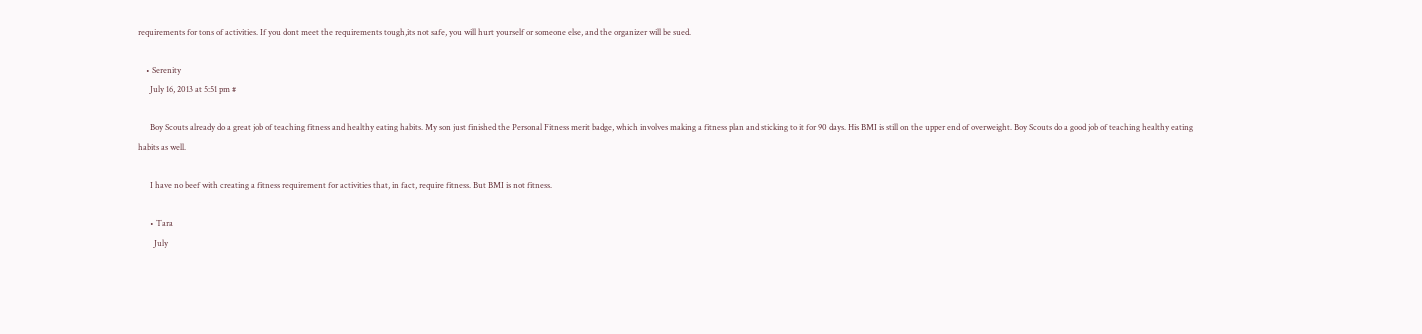requirements for tons of activities. If you dont meet the requirements tough,its not safe, you will hurt yourself or someone else, and the organizer will be sued.

    • Serenity
      July 16, 2013 at 5:51 pm #

      Boy Scouts already do a great job of teaching fitness and healthy eating habits. My son just finished the Personal Fitness merit badge, which involves making a fitness plan and sticking to it for 90 days. His BMI is still on the upper end of overweight. Boy Scouts do a good job of teaching healthy eating habits as well.

      I have no beef with creating a fitness requirement for activities that, in fact, require fitness. But BMI is not fitness.

      • Tara
        July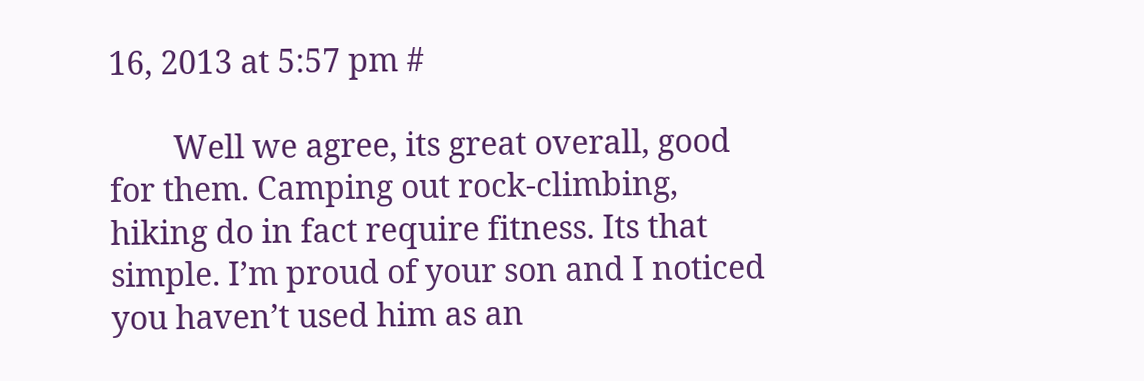16, 2013 at 5:57 pm #

        Well we agree, its great overall, good for them. Camping out rock-climbing, hiking do in fact require fitness. Its that simple. I’m proud of your son and I noticed you haven’t used him as an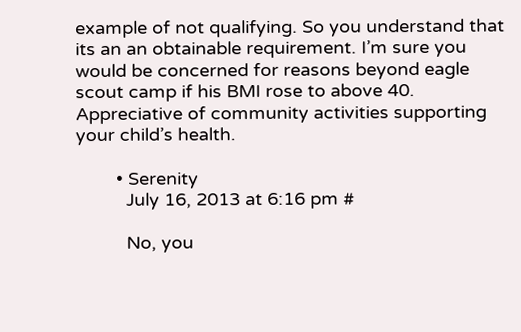example of not qualifying. So you understand that its an an obtainable requirement. I’m sure you would be concerned for reasons beyond eagle scout camp if his BMI rose to above 40. Appreciative of community activities supporting your child’s health.

        • Serenity
          July 16, 2013 at 6:16 pm #

          No, you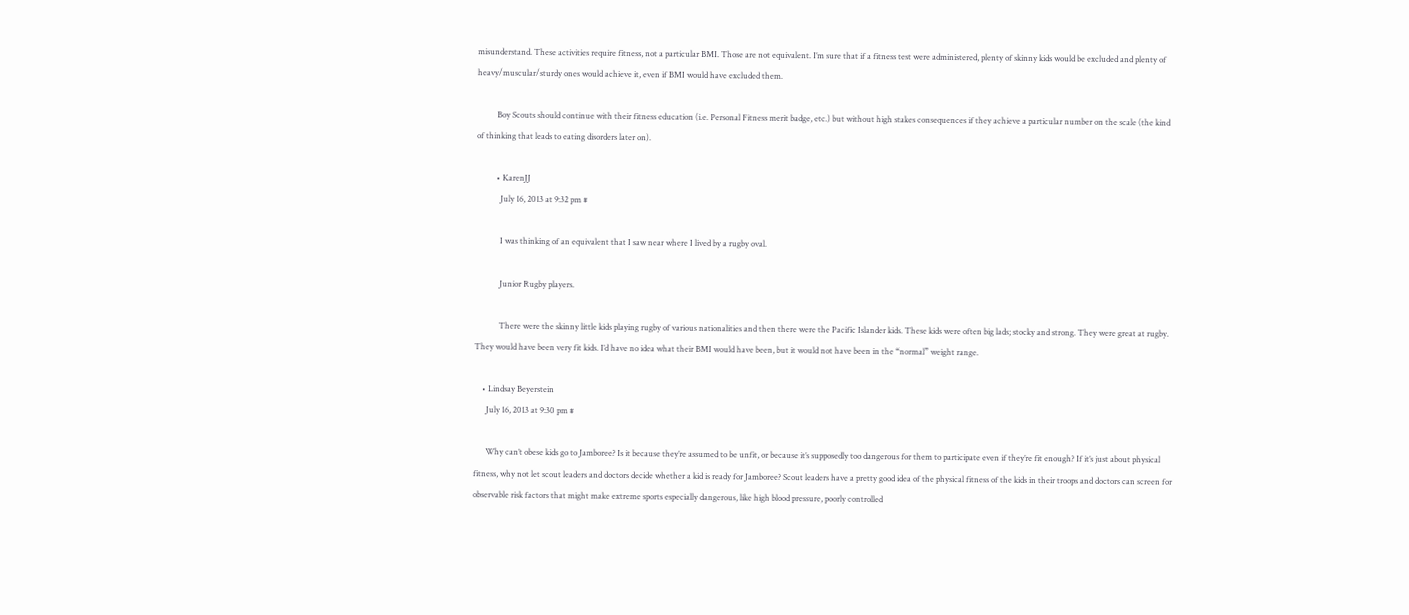misunderstand. These activities require fitness, not a particular BMI. Those are not equivalent. I’m sure that if a fitness test were administered, plenty of skinny kids would be excluded and plenty of heavy/muscular/sturdy ones would achieve it, even if BMI would have excluded them.

          Boy Scouts should continue with their fitness education (i.e. Personal Fitness merit badge, etc.) but without high stakes consequences if they achieve a particular number on the scale (the kind of thinking that leads to eating disorders later on).

          • KarenJJ
            July 16, 2013 at 9:32 pm #

            I was thinking of an equivalent that I saw near where I lived by a rugby oval.

            Junior Rugby players.

            There were the skinny little kids playing rugby of various nationalities and then there were the Pacific Islander kids. These kids were often big lads; stocky and strong. They were great at rugby. They would have been very fit kids. I’d have no idea what their BMI would have been, but it would not have been in the “normal” weight range.

    • Lindsay Beyerstein
      July 16, 2013 at 9:30 pm #

      Why can’t obese kids go to Jamboree? Is it because they’re assumed to be unfit, or because it’s supposedly too dangerous for them to participate even if they’re fit enough? If it’s just about physical fitness, why not let scout leaders and doctors decide whether a kid is ready for Jamboree? Scout leaders have a pretty good idea of the physical fitness of the kids in their troops and doctors can screen for observable risk factors that might make extreme sports especially dangerous, like high blood pressure, poorly controlled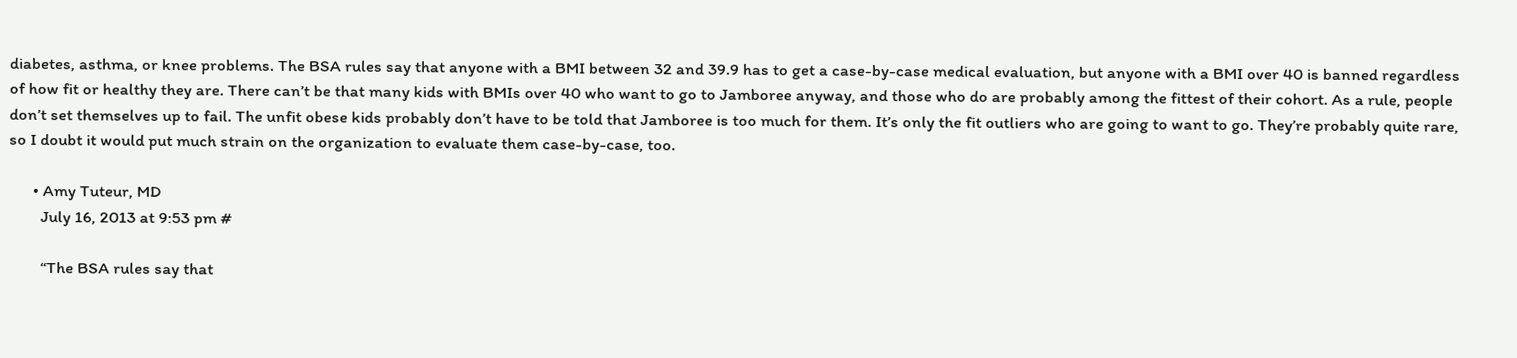diabetes, asthma, or knee problems. The BSA rules say that anyone with a BMI between 32 and 39.9 has to get a case-by-case medical evaluation, but anyone with a BMI over 40 is banned regardless of how fit or healthy they are. There can’t be that many kids with BMIs over 40 who want to go to Jamboree anyway, and those who do are probably among the fittest of their cohort. As a rule, people don’t set themselves up to fail. The unfit obese kids probably don’t have to be told that Jamboree is too much for them. It’s only the fit outliers who are going to want to go. They’re probably quite rare, so I doubt it would put much strain on the organization to evaluate them case-by-case, too.

      • Amy Tuteur, MD
        July 16, 2013 at 9:53 pm #

        “The BSA rules say that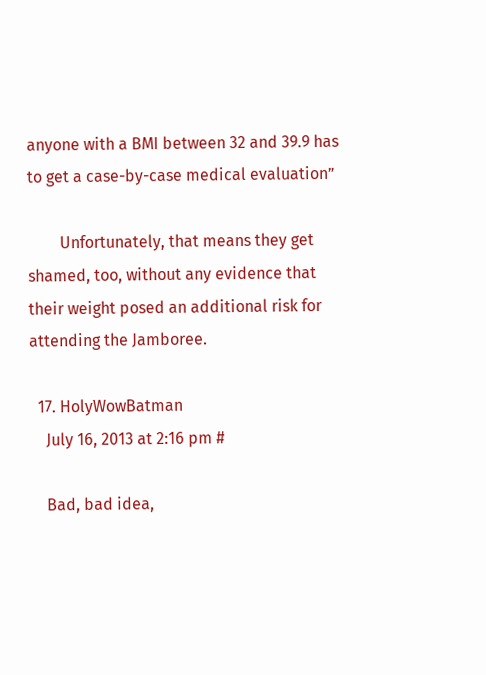anyone with a BMI between 32 and 39.9 has to get a case-by-case medical evaluation”

        Unfortunately, that means they get shamed, too, without any evidence that their weight posed an additional risk for attending the Jamboree.

  17. HolyWowBatman
    July 16, 2013 at 2:16 pm #

    Bad, bad idea,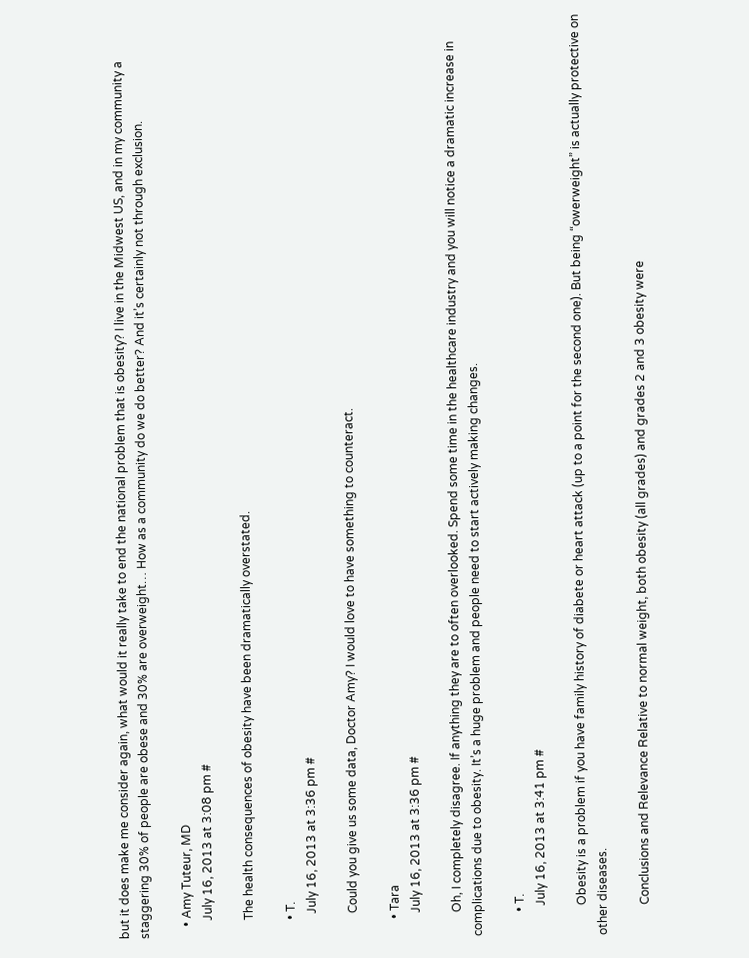but it does make me consider again, what would it really take to end the national problem that is obesity? I live in the Midwest US, and in my community a staggering 30% of people are obese and 30% are overweight… How as a community do we do better? And it’s certainly not through exclusion.

    • Amy Tuteur, MD
      July 16, 2013 at 3:08 pm #

      The health consequences of obesity have been dramatically overstated.

      • T.
        July 16, 2013 at 3:36 pm #

        Could you give us some data, Doctor Amy? I would love to have something to counteract.

      • Tara
        July 16, 2013 at 3:36 pm #

        Oh, I completely disagree. If anything they are to often overlooked. Spend some time in the healthcare industry and you will notice a dramatic increase in complications due to obesity. It’s a huge problem and people need to start actively making changes.

        • T.
          July 16, 2013 at 3:41 pm #

          Obesity is a problem if you have family history of diabete or heart attack (up to a point for the second one). But being “owerweight” is actually protective on other diseases.

          Conclusions and Relevance Relative to normal weight, both obesity (all grades) and grades 2 and 3 obesity were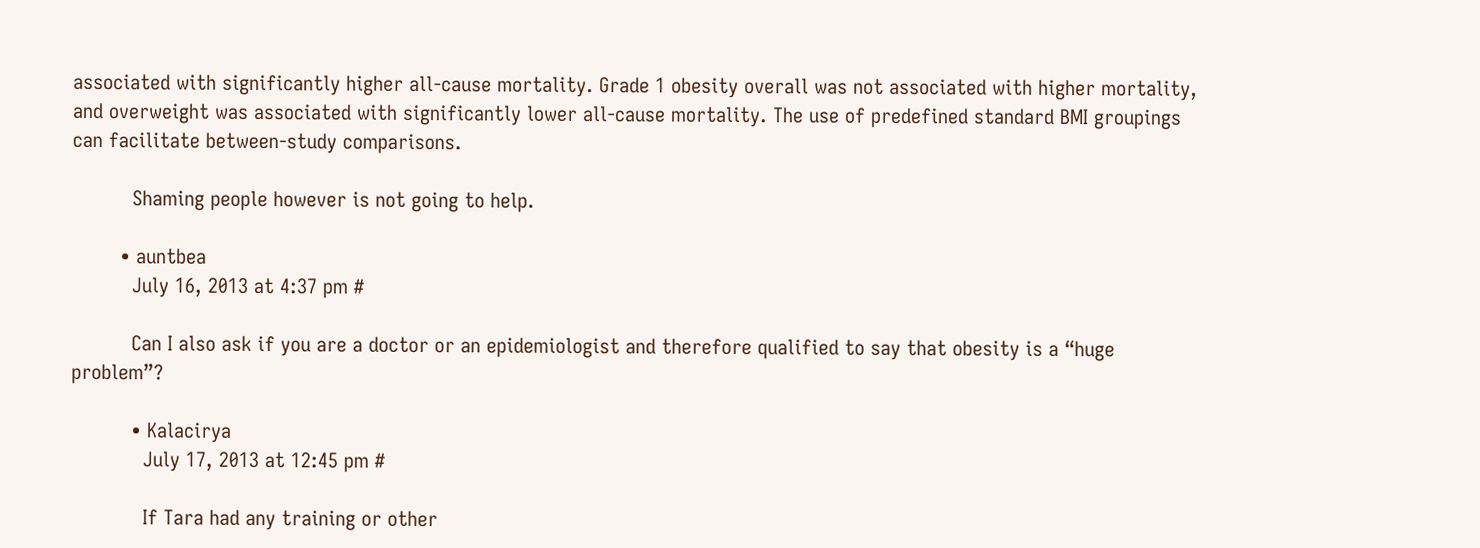associated with significantly higher all-cause mortality. Grade 1 obesity overall was not associated with higher mortality, and overweight was associated with significantly lower all-cause mortality. The use of predefined standard BMI groupings can facilitate between-study comparisons.

          Shaming people however is not going to help.

        • auntbea
          July 16, 2013 at 4:37 pm #

          Can I also ask if you are a doctor or an epidemiologist and therefore qualified to say that obesity is a “huge problem”?

          • Kalacirya
            July 17, 2013 at 12:45 pm #

            If Tara had any training or other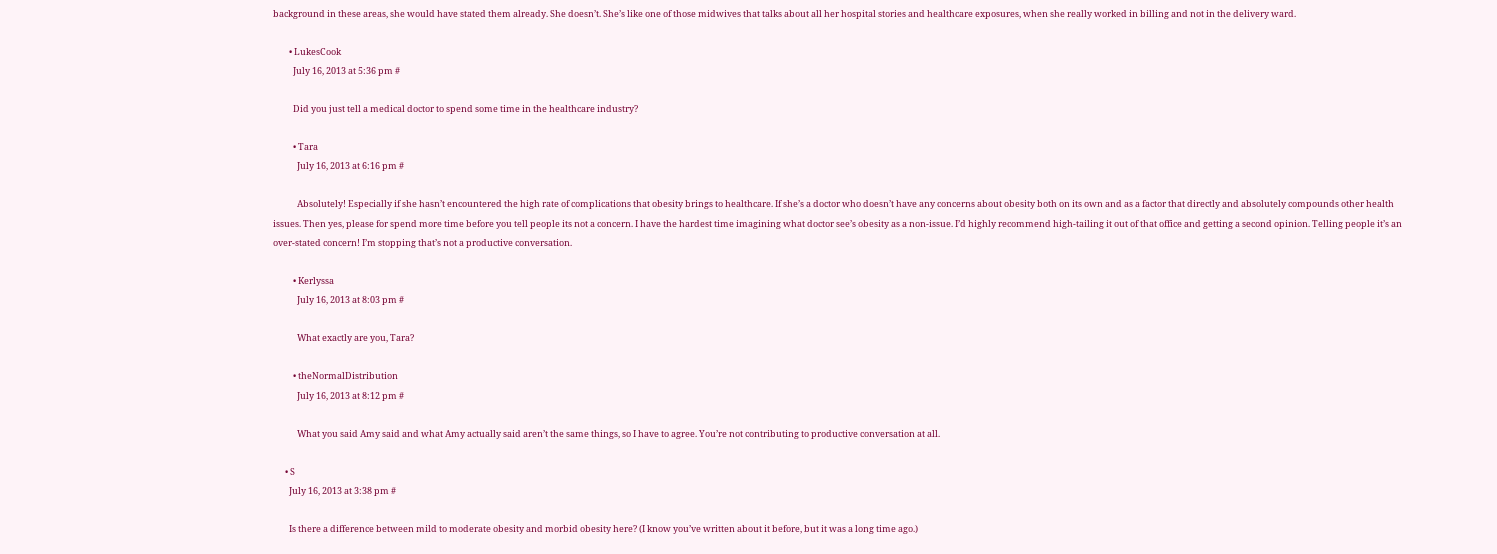background in these areas, she would have stated them already. She doesn’t. She’s like one of those midwives that talks about all her hospital stories and healthcare exposures, when she really worked in billing and not in the delivery ward.

        • LukesCook
          July 16, 2013 at 5:36 pm #

          Did you just tell a medical doctor to spend some time in the healthcare industry?

          • Tara
            July 16, 2013 at 6:16 pm #

            Absolutely! Especially if she hasn’t encountered the high rate of complications that obesity brings to healthcare. If she’s a doctor who doesn’t have any concerns about obesity both on its own and as a factor that directly and absolutely compounds other health issues. Then yes, please for spend more time before you tell people its not a concern. I have the hardest time imagining what doctor see’s obesity as a non-issue. I’d highly recommend high-tailing it out of that office and getting a second opinion. Telling people it’s an over-stated concern! I’m stopping that’s not a productive conversation.

          • Kerlyssa
            July 16, 2013 at 8:03 pm #

            What exactly are you, Tara?

          • theNormalDistribution
            July 16, 2013 at 8:12 pm #

            What you said Amy said and what Amy actually said aren’t the same things, so I have to agree. You’re not contributing to productive conversation at all.

      • S
        July 16, 2013 at 3:38 pm #

        Is there a difference between mild to moderate obesity and morbid obesity here? (I know you’ve written about it before, but it was a long time ago.)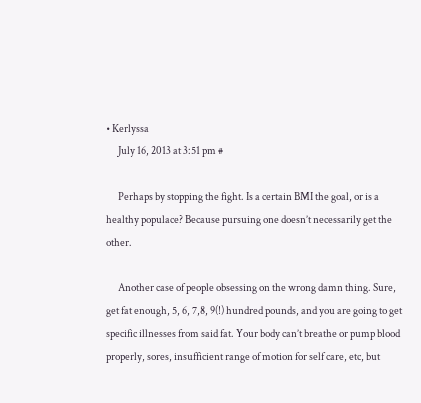• Kerlyssa
      July 16, 2013 at 3:51 pm #

      Perhaps by stopping the fight. Is a certain BMI the goal, or is a healthy populace? Because pursuing one doesn’t necessarily get the other.

      Another case of people obsessing on the wrong damn thing. Sure, get fat enough, 5, 6, 7,8, 9(!) hundred pounds, and you are going to get specific illnesses from said fat. Your body can’t breathe or pump blood properly, sores, insufficient range of motion for self care, etc, but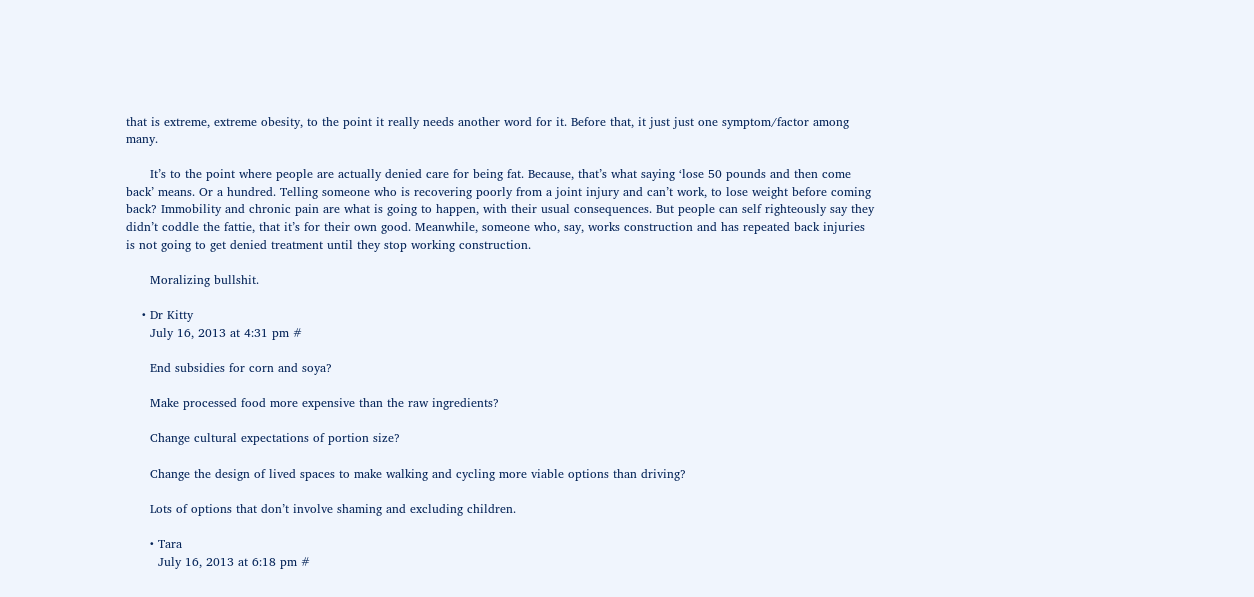that is extreme, extreme obesity, to the point it really needs another word for it. Before that, it just just one symptom/factor among many.

      It’s to the point where people are actually denied care for being fat. Because, that’s what saying ‘lose 50 pounds and then come back’ means. Or a hundred. Telling someone who is recovering poorly from a joint injury and can’t work, to lose weight before coming back? Immobility and chronic pain are what is going to happen, with their usual consequences. But people can self righteously say they didn’t coddle the fattie, that it’s for their own good. Meanwhile, someone who, say, works construction and has repeated back injuries is not going to get denied treatment until they stop working construction.

      Moralizing bullshit.

    • Dr Kitty
      July 16, 2013 at 4:31 pm #

      End subsidies for corn and soya?

      Make processed food more expensive than the raw ingredients?

      Change cultural expectations of portion size?

      Change the design of lived spaces to make walking and cycling more viable options than driving?

      Lots of options that don’t involve shaming and excluding children.

      • Tara
        July 16, 2013 at 6:18 pm #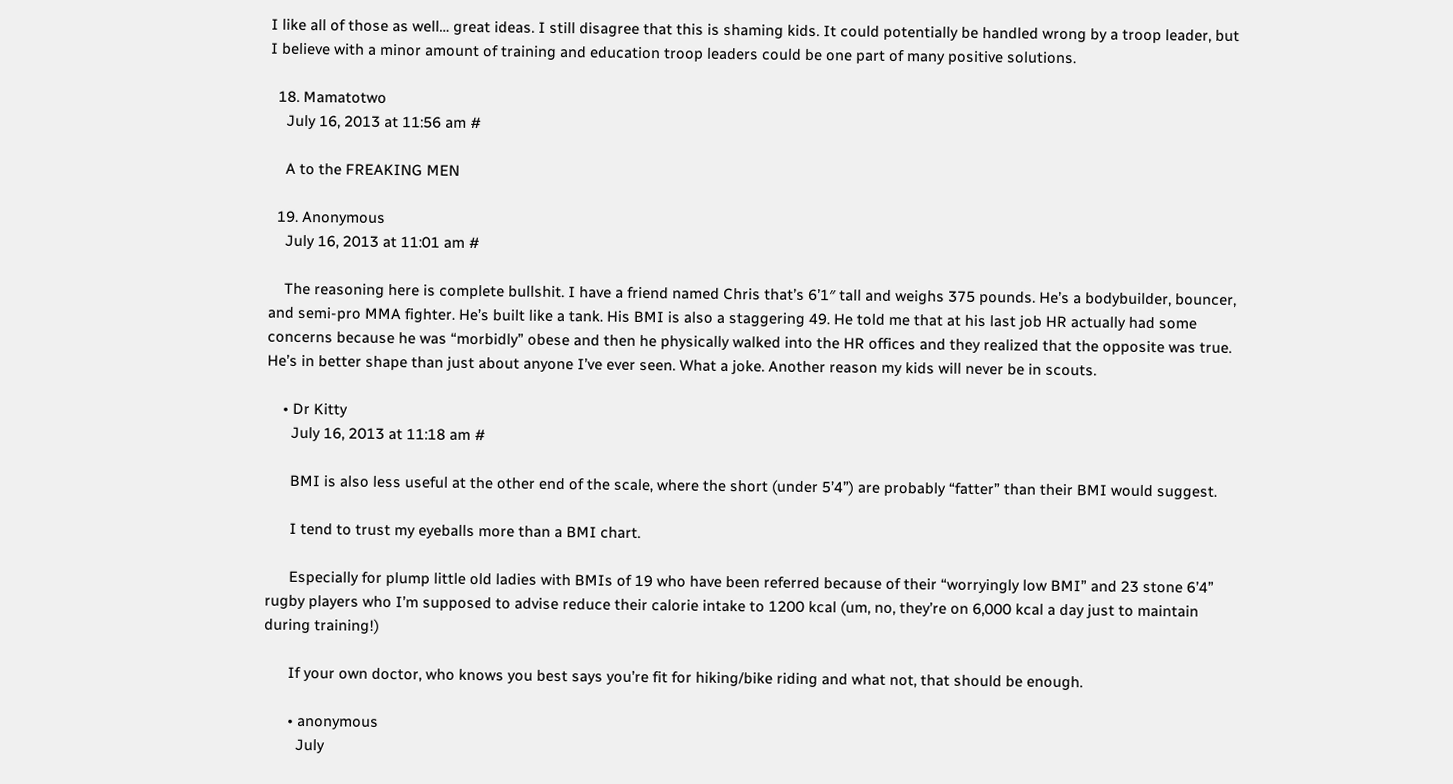I like all of those as well… great ideas. I still disagree that this is shaming kids. It could potentially be handled wrong by a troop leader, but I believe with a minor amount of training and education troop leaders could be one part of many positive solutions.

  18. Mamatotwo
    July 16, 2013 at 11:56 am #

    A to the FREAKING MEN

  19. Anonymous
    July 16, 2013 at 11:01 am #

    The reasoning here is complete bullshit. I have a friend named Chris that’s 6’1″ tall and weighs 375 pounds. He’s a bodybuilder, bouncer, and semi-pro MMA fighter. He’s built like a tank. His BMI is also a staggering 49. He told me that at his last job HR actually had some concerns because he was “morbidly” obese and then he physically walked into the HR offices and they realized that the opposite was true. He’s in better shape than just about anyone I’ve ever seen. What a joke. Another reason my kids will never be in scouts.

    • Dr Kitty
      July 16, 2013 at 11:18 am #

      BMI is also less useful at the other end of the scale, where the short (under 5’4”) are probably “fatter” than their BMI would suggest.

      I tend to trust my eyeballs more than a BMI chart.

      Especially for plump little old ladies with BMIs of 19 who have been referred because of their “worryingly low BMI” and 23 stone 6’4” rugby players who I’m supposed to advise reduce their calorie intake to 1200 kcal (um, no, they’re on 6,000 kcal a day just to maintain during training!)

      If your own doctor, who knows you best says you’re fit for hiking/bike riding and what not, that should be enough.

      • anonymous
        July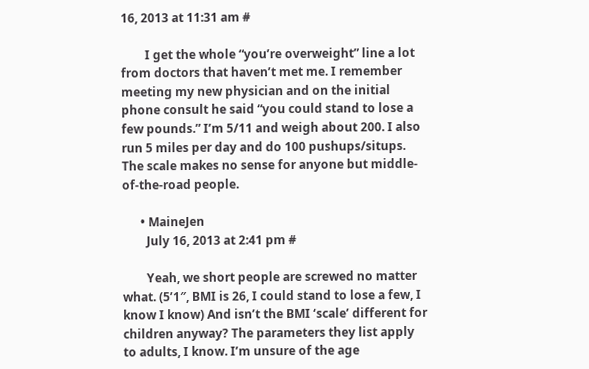16, 2013 at 11:31 am #

        I get the whole “you’re overweight” line a lot from doctors that haven’t met me. I remember meeting my new physician and on the initial phone consult he said “you could stand to lose a few pounds.” I’m 5/11 and weigh about 200. I also run 5 miles per day and do 100 pushups/situps. The scale makes no sense for anyone but middle-of-the-road people.

      • MaineJen
        July 16, 2013 at 2:41 pm #

        Yeah, we short people are screwed no matter what. (5’1″, BMI is 26, I could stand to lose a few, I know I know) And isn’t the BMI ‘scale’ different for children anyway? The parameters they list apply to adults, I know. I’m unsure of the age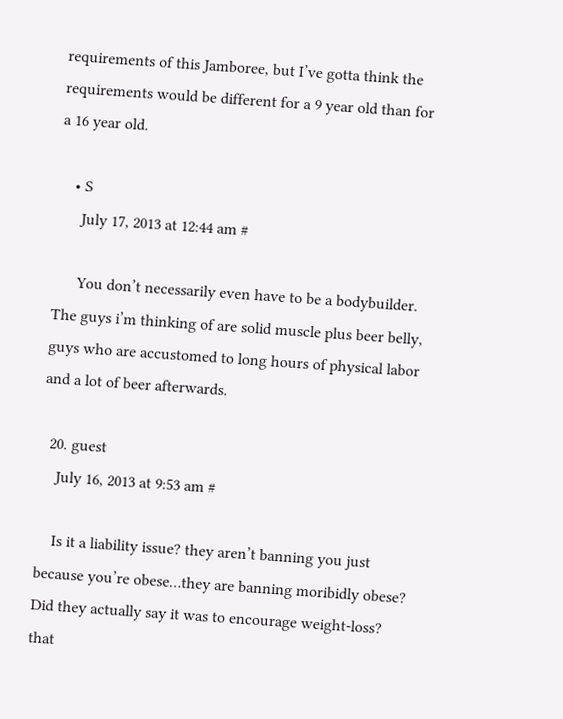requirements of this Jamboree, but I’ve gotta think the requirements would be different for a 9 year old than for a 16 year old.

    • S
      July 17, 2013 at 12:44 am #

      You don’t necessarily even have to be a bodybuilder. The guys i’m thinking of are solid muscle plus beer belly, guys who are accustomed to long hours of physical labor and a lot of beer afterwards.

  20. guest
    July 16, 2013 at 9:53 am #

    Is it a liability issue? they aren’t banning you just because you’re obese…they are banning moribidly obese? Did they actually say it was to encourage weight-loss? that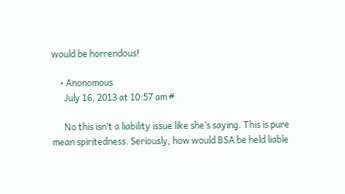would be horrendous!

    • Anonomous
      July 16, 2013 at 10:57 am #

      No this isn’t a liability issue like she’s saying. This is pure mean spiritedness. Seriously, how would BSA be held liable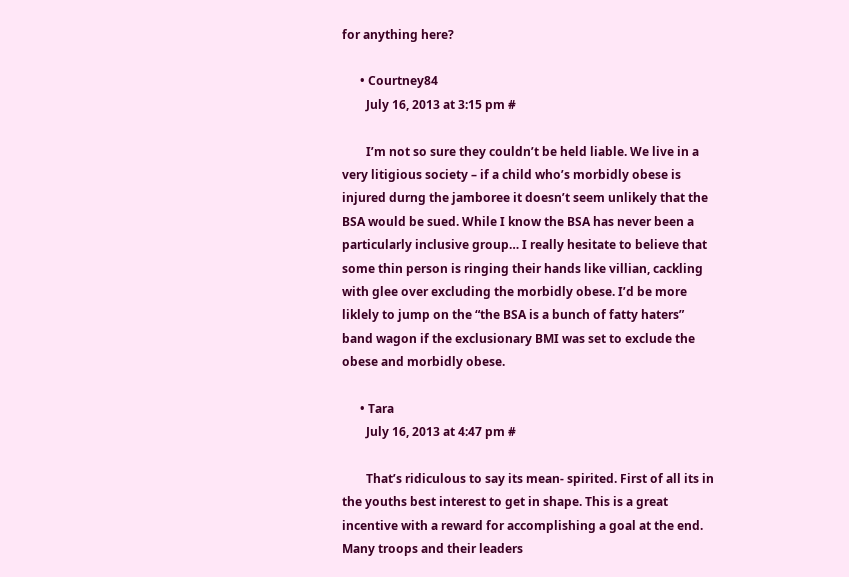for anything here?

      • Courtney84
        July 16, 2013 at 3:15 pm #

        I’m not so sure they couldn’t be held liable. We live in a very litigious society – if a child who’s morbidly obese is injured durng the jamboree it doesn’t seem unlikely that the BSA would be sued. While I know the BSA has never been a particularly inclusive group… I really hesitate to believe that some thin person is ringing their hands like villian, cackling with glee over excluding the morbidly obese. I’d be more liklely to jump on the “the BSA is a bunch of fatty haters” band wagon if the exclusionary BMI was set to exclude the obese and morbidly obese.

      • Tara
        July 16, 2013 at 4:47 pm #

        That’s ridiculous to say its mean- spirited. First of all its in the youths best interest to get in shape. This is a great incentive with a reward for accomplishing a goal at the end. Many troops and their leaders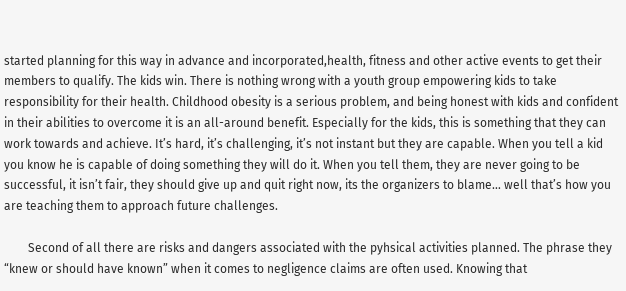started planning for this way in advance and incorporated,health, fitness and other active events to get their members to qualify. The kids win. There is nothing wrong with a youth group empowering kids to take responsibility for their health. Childhood obesity is a serious problem, and being honest with kids and confident in their abilities to overcome it is an all-around benefit. Especially for the kids, this is something that they can work towards and achieve. It’s hard, it’s challenging, it’s not instant but they are capable. When you tell a kid you know he is capable of doing something they will do it. When you tell them, they are never going to be successful, it isn’t fair, they should give up and quit right now, its the organizers to blame… well that’s how you are teaching them to approach future challenges.

        Second of all there are risks and dangers associated with the pyhsical activities planned. The phrase they “knew or should have known” when it comes to negligence claims are often used. Knowing that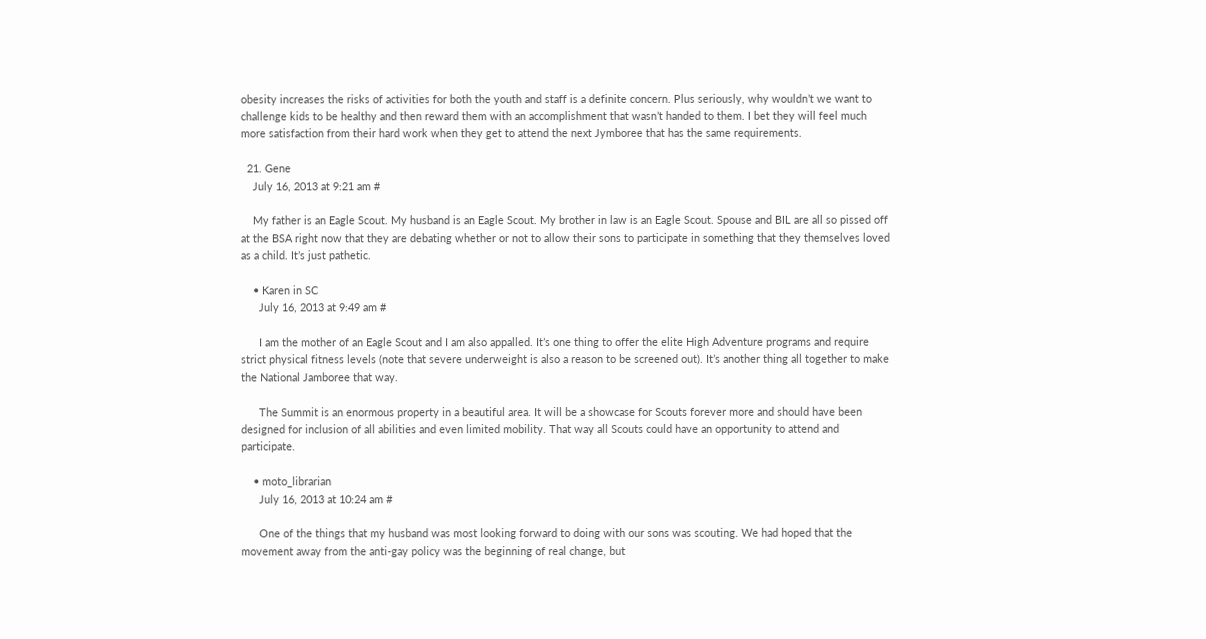obesity increases the risks of activities for both the youth and staff is a definite concern. Plus seriously, why wouldn’t we want to challenge kids to be healthy and then reward them with an accomplishment that wasn’t handed to them. I bet they will feel much more satisfaction from their hard work when they get to attend the next Jymboree that has the same requirements.

  21. Gene
    July 16, 2013 at 9:21 am #

    My father is an Eagle Scout. My husband is an Eagle Scout. My brother in law is an Eagle Scout. Spouse and BIL are all so pissed off at the BSA right now that they are debating whether or not to allow their sons to participate in something that they themselves loved as a child. It’s just pathetic.

    • Karen in SC
      July 16, 2013 at 9:49 am #

      I am the mother of an Eagle Scout and I am also appalled. It’s one thing to offer the elite High Adventure programs and require strict physical fitness levels (note that severe underweight is also a reason to be screened out). It’s another thing all together to make the National Jamboree that way.

      The Summit is an enormous property in a beautiful area. It will be a showcase for Scouts forever more and should have been designed for inclusion of all abilities and even limited mobility. That way all Scouts could have an opportunity to attend and participate.

    • moto_librarian
      July 16, 2013 at 10:24 am #

      One of the things that my husband was most looking forward to doing with our sons was scouting. We had hoped that the movement away from the anti-gay policy was the beginning of real change, but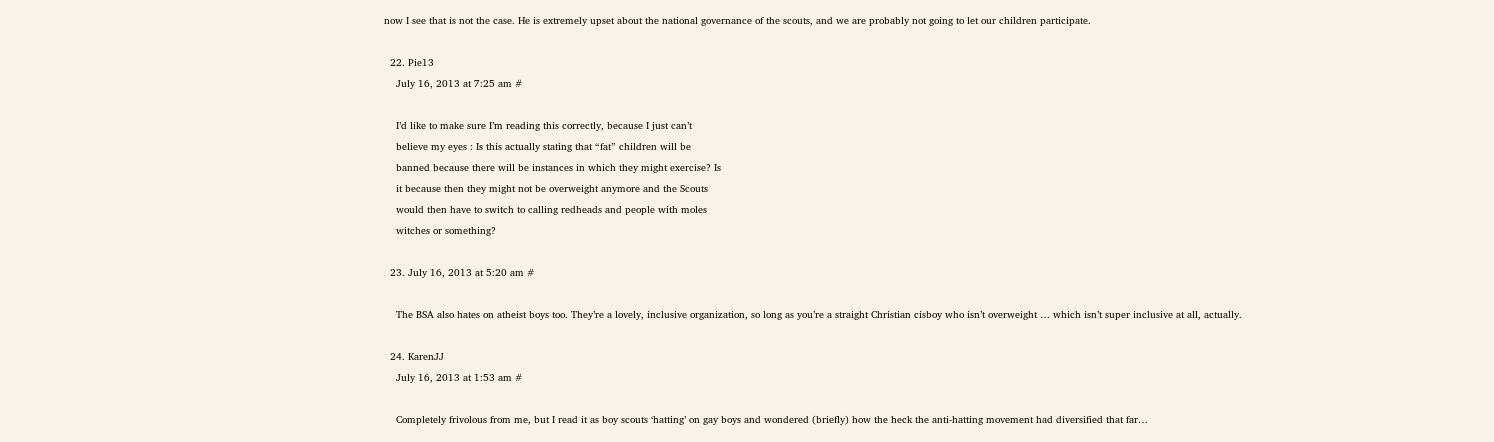now I see that is not the case. He is extremely upset about the national governance of the scouts, and we are probably not going to let our children participate.

  22. Pie13
    July 16, 2013 at 7:25 am #

    I’d like to make sure I’m reading this correctly, because I just can’t
    believe my eyes : Is this actually stating that “fat” children will be
    banned because there will be instances in which they might exercise? Is
    it because then they might not be overweight anymore and the Scouts
    would then have to switch to calling redheads and people with moles
    witches or something?

  23. July 16, 2013 at 5:20 am #

    The BSA also hates on atheist boys too. They’re a lovely, inclusive organization, so long as you’re a straight Christian cisboy who isn’t overweight … which isn’t super inclusive at all, actually.

  24. KarenJJ
    July 16, 2013 at 1:53 am #

    Completely frivolous from me, but I read it as boy scouts ‘hatting’ on gay boys and wondered (briefly) how the heck the anti-hatting movement had diversified that far…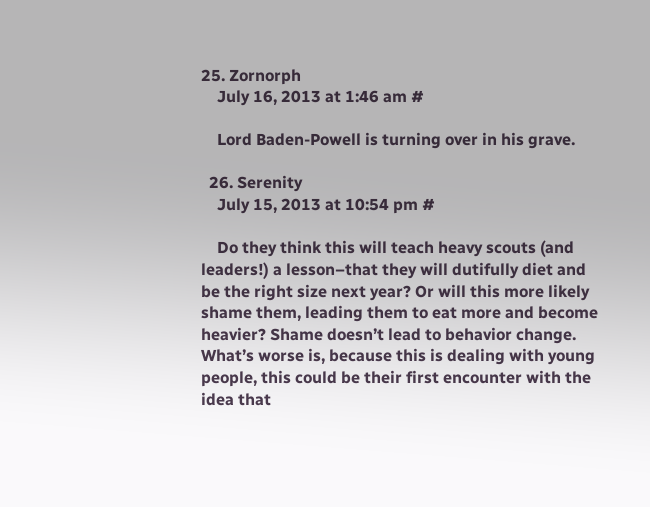25. Zornorph
    July 16, 2013 at 1:46 am #

    Lord Baden-Powell is turning over in his grave.

  26. Serenity
    July 15, 2013 at 10:54 pm #

    Do they think this will teach heavy scouts (and leaders!) a lesson–that they will dutifully diet and be the right size next year? Or will this more likely shame them, leading them to eat more and become heavier? Shame doesn’t lead to behavior change. What’s worse is, because this is dealing with young people, this could be their first encounter with the idea that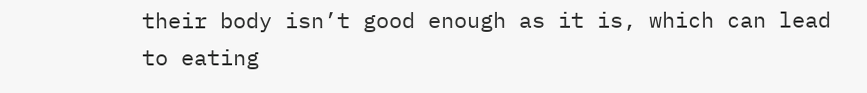their body isn’t good enough as it is, which can lead to eating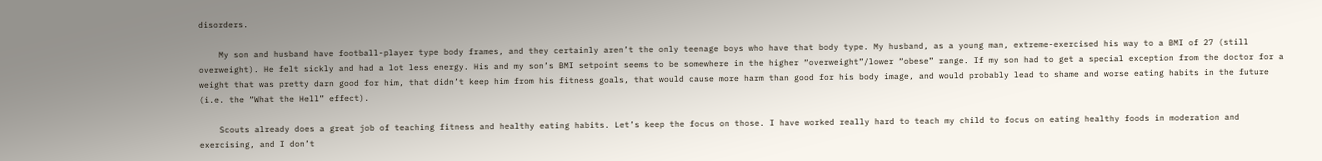disorders.

    My son and husband have football-player type body frames, and they certainly aren’t the only teenage boys who have that body type. My husband, as a young man, extreme-exercised his way to a BMI of 27 (still overweight). He felt sickly and had a lot less energy. His and my son’s BMI setpoint seems to be somewhere in the higher “overweight”/lower “obese” range. If my son had to get a special exception from the doctor for a weight that was pretty darn good for him, that didn’t keep him from his fitness goals, that would cause more harm than good for his body image, and would probably lead to shame and worse eating habits in the future (i.e. the “What the Hell” effect).

    Scouts already does a great job of teaching fitness and healthy eating habits. Let’s keep the focus on those. I have worked really hard to teach my child to focus on eating healthy foods in moderation and exercising, and I don’t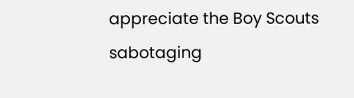appreciate the Boy Scouts sabotaging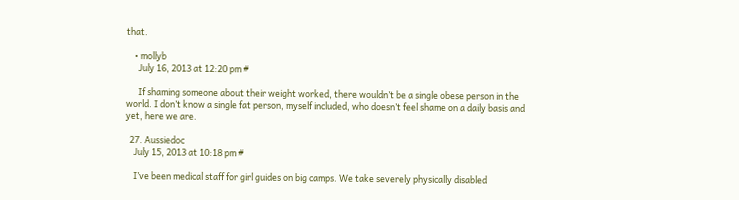that.

    • mollyb
      July 16, 2013 at 12:20 pm #

      If shaming someone about their weight worked, there wouldn’t be a single obese person in the world. I don’t know a single fat person, myself included, who doesn’t feel shame on a daily basis and yet, here we are.

  27. Aussiedoc
    July 15, 2013 at 10:18 pm #

    I’ve been medical staff for girl guides on big camps. We take severely physically disabled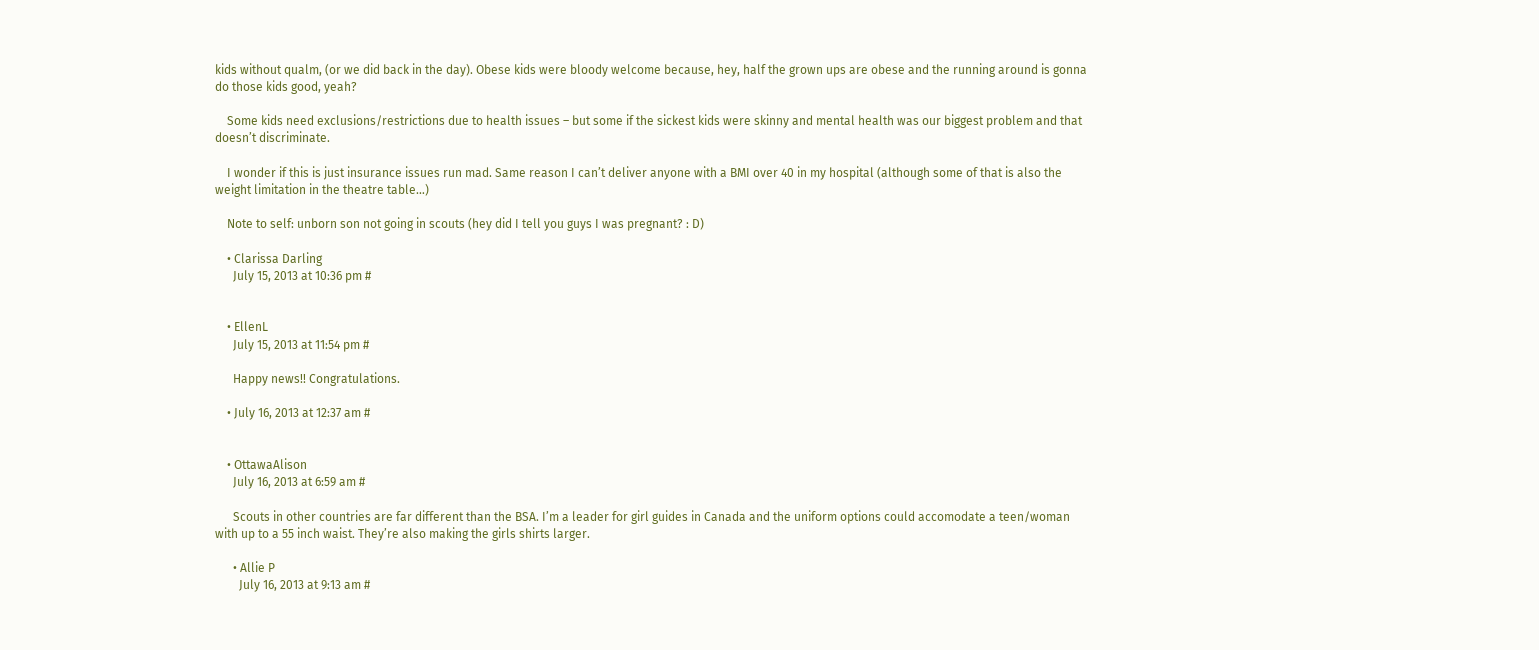kids without qualm, (or we did back in the day). Obese kids were bloody welcome because, hey, half the grown ups are obese and the running around is gonna do those kids good, yeah?

    Some kids need exclusions/restrictions due to health issues – but some if the sickest kids were skinny and mental health was our biggest problem and that doesn’t discriminate.

    I wonder if this is just insurance issues run mad. Same reason I can’t deliver anyone with a BMI over 40 in my hospital (although some of that is also the weight limitation in the theatre table…)

    Note to self: unborn son not going in scouts (hey did I tell you guys I was pregnant? : D)

    • Clarissa Darling
      July 15, 2013 at 10:36 pm #


    • EllenL
      July 15, 2013 at 11:54 pm #

      Happy news!! Congratulations.

    • July 16, 2013 at 12:37 am #


    • OttawaAlison
      July 16, 2013 at 6:59 am #

      Scouts in other countries are far different than the BSA. I’m a leader for girl guides in Canada and the uniform options could accomodate a teen/woman with up to a 55 inch waist. They’re also making the girls shirts larger.

      • Allie P
        July 16, 2013 at 9:13 am #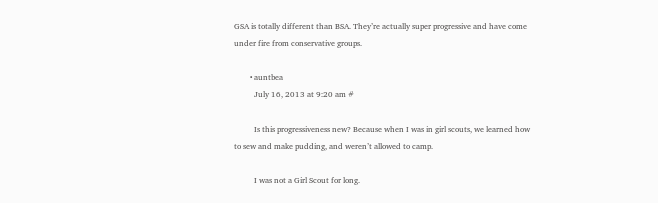GSA is totally different than BSA. They’re actually super progressive and have come under fire from conservative groups.

        • auntbea
          July 16, 2013 at 9:20 am #

          Is this progressiveness new? Because when I was in girl scouts, we learned how to sew and make pudding, and weren’t allowed to camp.

          I was not a Girl Scout for long.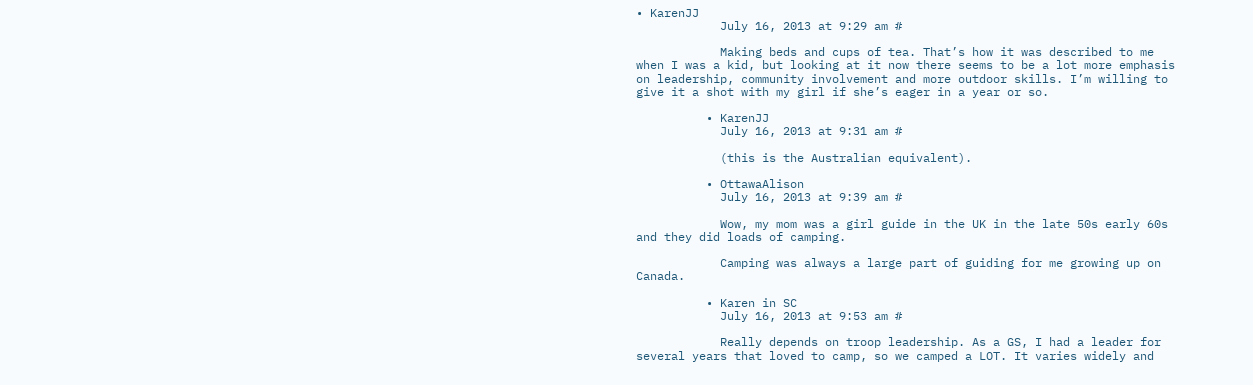• KarenJJ
            July 16, 2013 at 9:29 am #

            Making beds and cups of tea. That’s how it was described to me when I was a kid, but looking at it now there seems to be a lot more emphasis on leadership, community involvement and more outdoor skills. I’m willing to give it a shot with my girl if she’s eager in a year or so.

          • KarenJJ
            July 16, 2013 at 9:31 am #

            (this is the Australian equivalent).

          • OttawaAlison
            July 16, 2013 at 9:39 am #

            Wow, my mom was a girl guide in the UK in the late 50s early 60s and they did loads of camping.

            Camping was always a large part of guiding for me growing up on Canada.

          • Karen in SC
            July 16, 2013 at 9:53 am #

            Really depends on troop leadership. As a GS, I had a leader for several years that loved to camp, so we camped a LOT. It varies widely and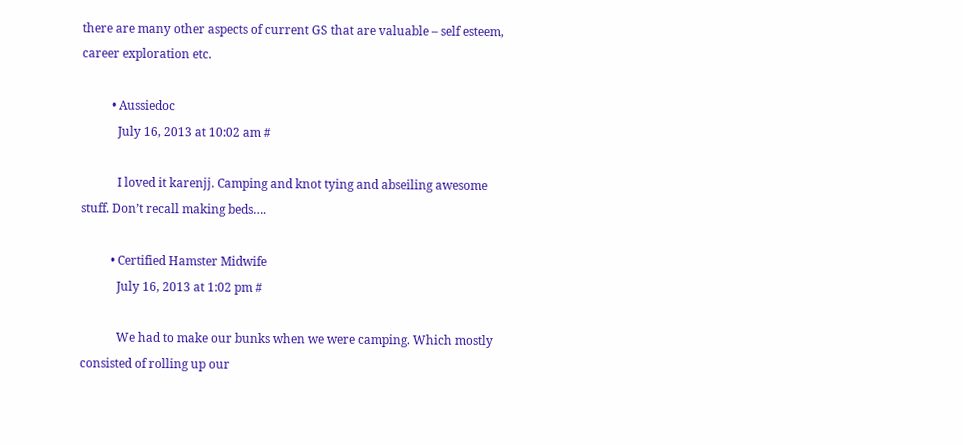there are many other aspects of current GS that are valuable – self esteem, career exploration etc.

          • Aussiedoc
            July 16, 2013 at 10:02 am #

            I loved it karenjj. Camping and knot tying and abseiling awesome stuff. Don’t recall making beds….

          • Certified Hamster Midwife
            July 16, 2013 at 1:02 pm #

            We had to make our bunks when we were camping. Which mostly consisted of rolling up our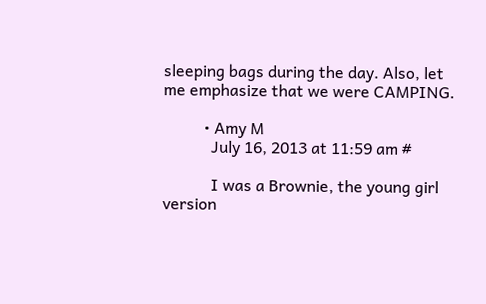sleeping bags during the day. Also, let me emphasize that we were CAMPING.

          • Amy M
            July 16, 2013 at 11:59 am #

            I was a Brownie, the young girl version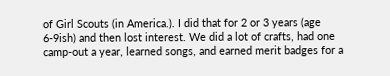of Girl Scouts (in America.). I did that for 2 or 3 years (age 6-9ish) and then lost interest. We did a lot of crafts, had one camp-out a year, learned songs, and earned merit badges for a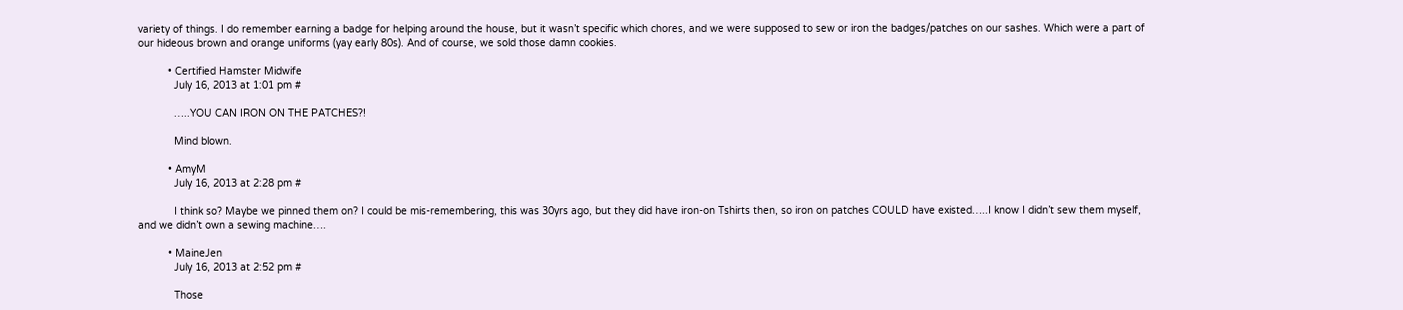variety of things. I do remember earning a badge for helping around the house, but it wasn’t specific which chores, and we were supposed to sew or iron the badges/patches on our sashes. Which were a part of our hideous brown and orange uniforms (yay early 80s). And of course, we sold those damn cookies.

          • Certified Hamster Midwife
            July 16, 2013 at 1:01 pm #

            …..YOU CAN IRON ON THE PATCHES?!

            Mind blown.

          • AmyM
            July 16, 2013 at 2:28 pm #

            I think so? Maybe we pinned them on? I could be mis-remembering, this was 30yrs ago, but they did have iron-on Tshirts then, so iron on patches COULD have existed…..I know I didn’t sew them myself, and we didn’t own a sewing machine….

          • MaineJen
            July 16, 2013 at 2:52 pm #

            Those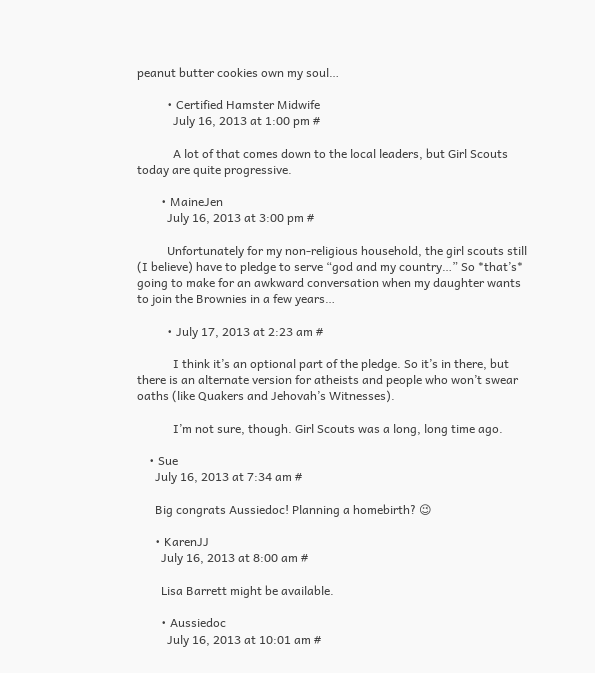peanut butter cookies own my soul…

          • Certified Hamster Midwife
            July 16, 2013 at 1:00 pm #

            A lot of that comes down to the local leaders, but Girl Scouts today are quite progressive.

        • MaineJen
          July 16, 2013 at 3:00 pm #

          Unfortunately for my non-religious household, the girl scouts still (I believe) have to pledge to serve “god and my country…” So *that’s* going to make for an awkward conversation when my daughter wants to join the Brownies in a few years…

          • July 17, 2013 at 2:23 am #

            I think it’s an optional part of the pledge. So it’s in there, but there is an alternate version for atheists and people who won’t swear oaths (like Quakers and Jehovah’s Witnesses).

            I’m not sure, though. Girl Scouts was a long, long time ago.

    • Sue
      July 16, 2013 at 7:34 am #

      Big congrats Aussiedoc! Planning a homebirth? 😉

      • KarenJJ
        July 16, 2013 at 8:00 am #

        Lisa Barrett might be available.

        • Aussiedoc
          July 16, 2013 at 10:01 am #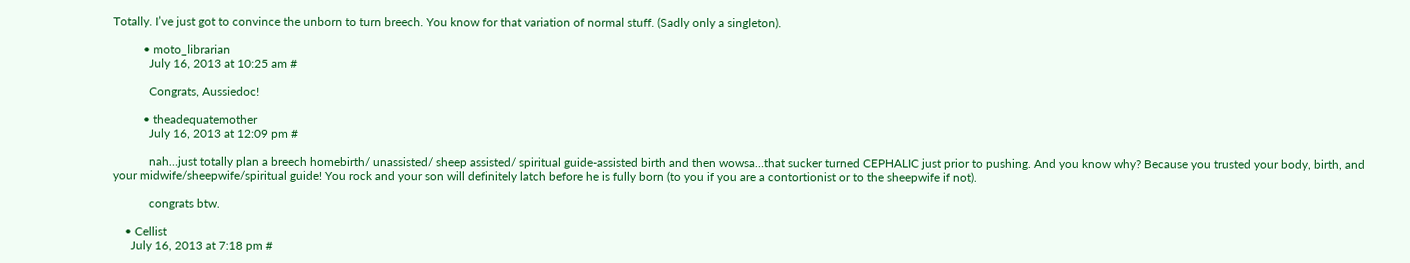Totally. I’ve just got to convince the unborn to turn breech. You know for that variation of normal stuff. (Sadly only a singleton).

          • moto_librarian
            July 16, 2013 at 10:25 am #

            Congrats, Aussiedoc!

          • theadequatemother
            July 16, 2013 at 12:09 pm #

            nah…just totally plan a breech homebirth/ unassisted/ sheep assisted/ spiritual guide-assisted birth and then wowsa…that sucker turned CEPHALIC just prior to pushing. And you know why? Because you trusted your body, birth, and your midwife/sheepwife/spiritual guide! You rock and your son will definitely latch before he is fully born (to you if you are a contortionist or to the sheepwife if not).

            congrats btw.

    • Cellist
      July 16, 2013 at 7:18 pm #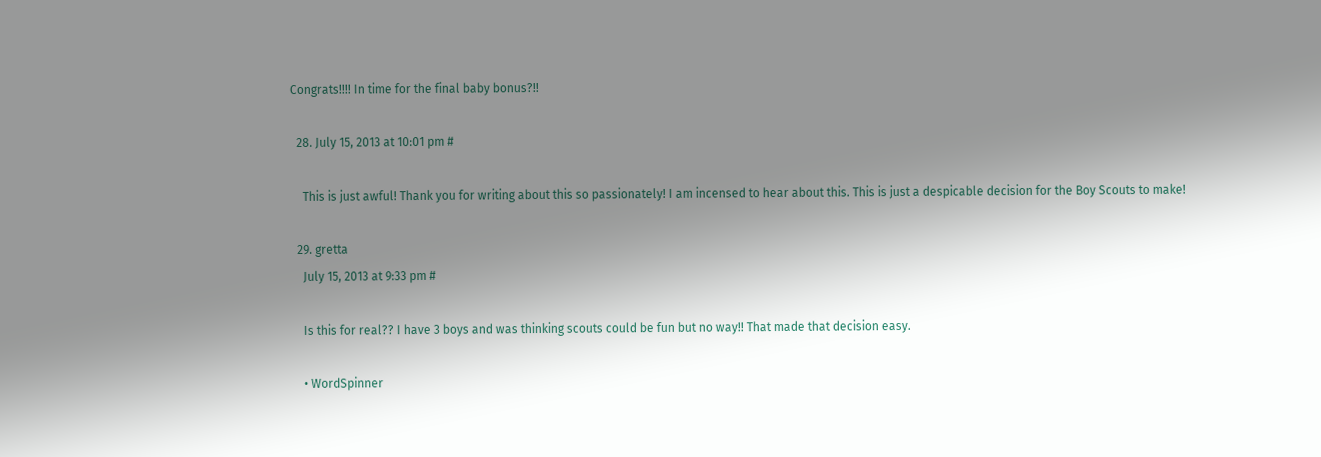Congrats!!!! In time for the final baby bonus?!!

  28. July 15, 2013 at 10:01 pm #

    This is just awful! Thank you for writing about this so passionately! I am incensed to hear about this. This is just a despicable decision for the Boy Scouts to make!

  29. gretta
    July 15, 2013 at 9:33 pm #

    Is this for real?? I have 3 boys and was thinking scouts could be fun but no way!! That made that decision easy.

    • WordSpinner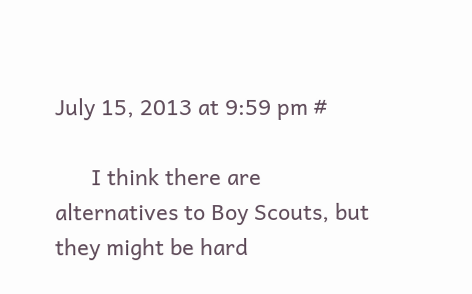July 15, 2013 at 9:59 pm #

      I think there are alternatives to Boy Scouts, but they might be hard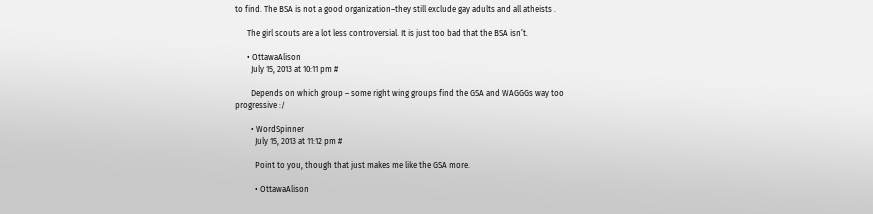to find. The BSA is not a good organization–they still exclude gay adults and all atheists .

      The girl scouts are a lot less controversial. It is just too bad that the BSA isn’t.

      • OttawaAlison
        July 15, 2013 at 10:11 pm #

        Depends on which group – some right wing groups find the GSA and WAGGGs way too progressive :/

        • WordSpinner
          July 15, 2013 at 11:12 pm #

          Point to you, though that just makes me like the GSA more.

          • OttawaAlison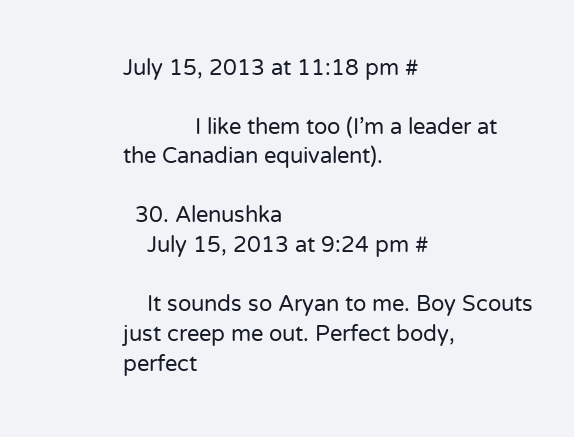July 15, 2013 at 11:18 pm #

            I like them too (I’m a leader at the Canadian equivalent).

  30. Alenushka
    July 15, 2013 at 9:24 pm #

    It sounds so Aryan to me. Boy Scouts just creep me out. Perfect body, perfect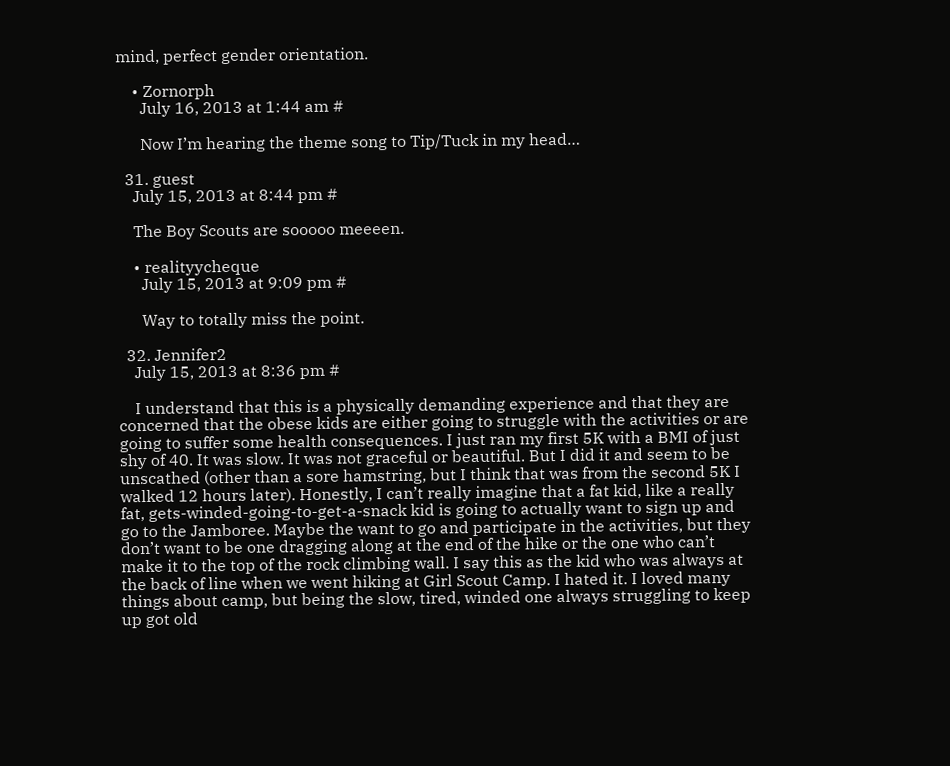mind, perfect gender orientation.

    • Zornorph
      July 16, 2013 at 1:44 am #

      Now I’m hearing the theme song to Tip/Tuck in my head…

  31. guest
    July 15, 2013 at 8:44 pm #

    The Boy Scouts are sooooo meeeen.

    • realityycheque
      July 15, 2013 at 9:09 pm #

      Way to totally miss the point.

  32. Jennifer2
    July 15, 2013 at 8:36 pm #

    I understand that this is a physically demanding experience and that they are concerned that the obese kids are either going to struggle with the activities or are going to suffer some health consequences. I just ran my first 5K with a BMI of just shy of 40. It was slow. It was not graceful or beautiful. But I did it and seem to be unscathed (other than a sore hamstring, but I think that was from the second 5K I walked 12 hours later). Honestly, I can’t really imagine that a fat kid, like a really fat, gets-winded-going-to-get-a-snack kid is going to actually want to sign up and go to the Jamboree. Maybe the want to go and participate in the activities, but they don’t want to be one dragging along at the end of the hike or the one who can’t make it to the top of the rock climbing wall. I say this as the kid who was always at the back of line when we went hiking at Girl Scout Camp. I hated it. I loved many things about camp, but being the slow, tired, winded one always struggling to keep up got old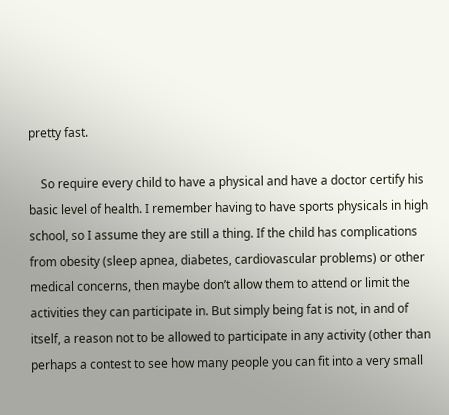pretty fast.

    So require every child to have a physical and have a doctor certify his basic level of health. I remember having to have sports physicals in high school, so I assume they are still a thing. If the child has complications from obesity (sleep apnea, diabetes, cardiovascular problems) or other medical concerns, then maybe don’t allow them to attend or limit the activities they can participate in. But simply being fat is not, in and of itself, a reason not to be allowed to participate in any activity (other than perhaps a contest to see how many people you can fit into a very small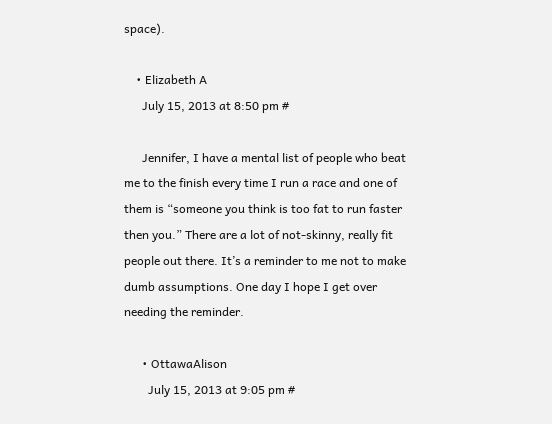space).

    • Elizabeth A
      July 15, 2013 at 8:50 pm #

      Jennifer, I have a mental list of people who beat me to the finish every time I run a race and one of them is “someone you think is too fat to run faster then you.” There are a lot of not-skinny, really fit people out there. It’s a reminder to me not to make dumb assumptions. One day I hope I get over needing the reminder.

      • OttawaAlison
        July 15, 2013 at 9:05 pm #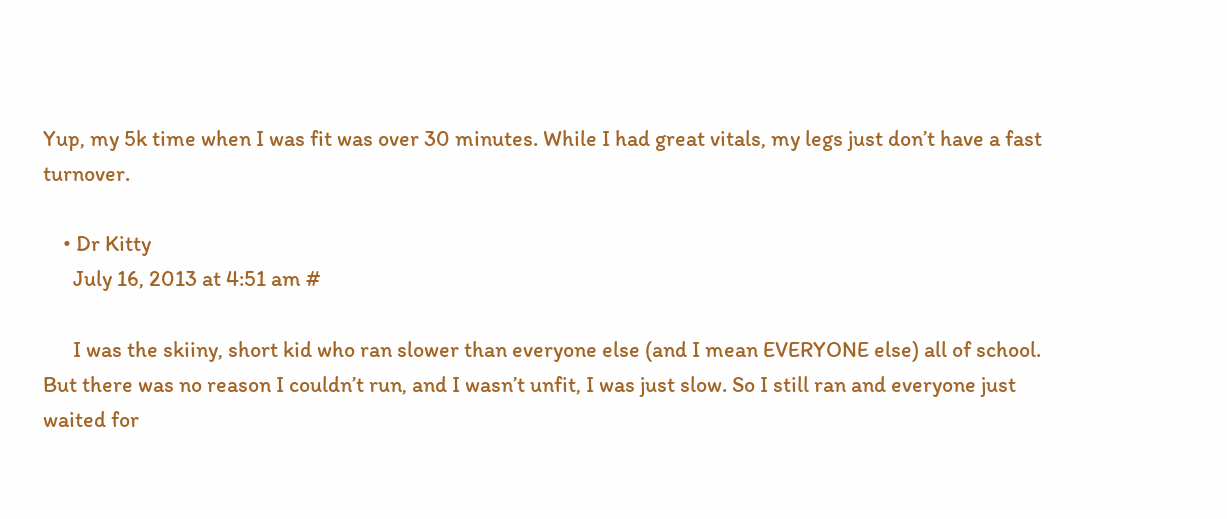Yup, my 5k time when I was fit was over 30 minutes. While I had great vitals, my legs just don’t have a fast turnover.

    • Dr Kitty
      July 16, 2013 at 4:51 am #

      I was the skiiny, short kid who ran slower than everyone else (and I mean EVERYONE else) all of school. But there was no reason I couldn’t run, and I wasn’t unfit, I was just slow. So I still ran and everyone just waited for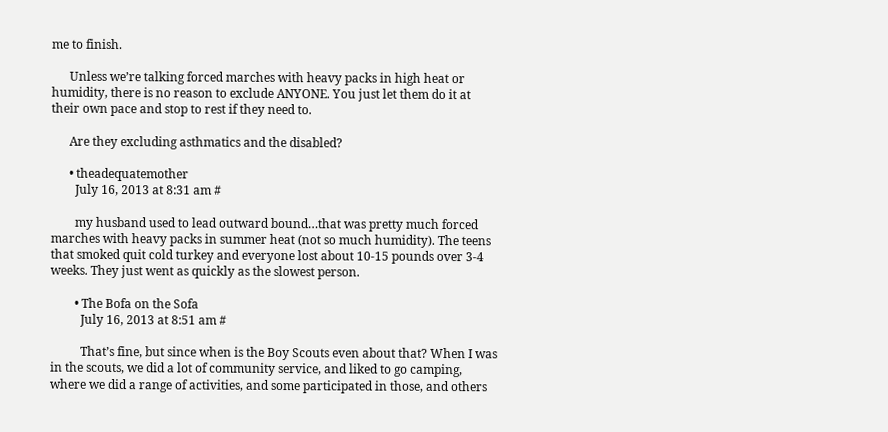me to finish.

      Unless we’re talking forced marches with heavy packs in high heat or humidity, there is no reason to exclude ANYONE. You just let them do it at their own pace and stop to rest if they need to.

      Are they excluding asthmatics and the disabled?

      • theadequatemother
        July 16, 2013 at 8:31 am #

        my husband used to lead outward bound…that was pretty much forced marches with heavy packs in summer heat (not so much humidity). The teens that smoked quit cold turkey and everyone lost about 10-15 pounds over 3-4 weeks. They just went as quickly as the slowest person.

        • The Bofa on the Sofa
          July 16, 2013 at 8:51 am #

          That’s fine, but since when is the Boy Scouts even about that? When I was in the scouts, we did a lot of community service, and liked to go camping, where we did a range of activities, and some participated in those, and others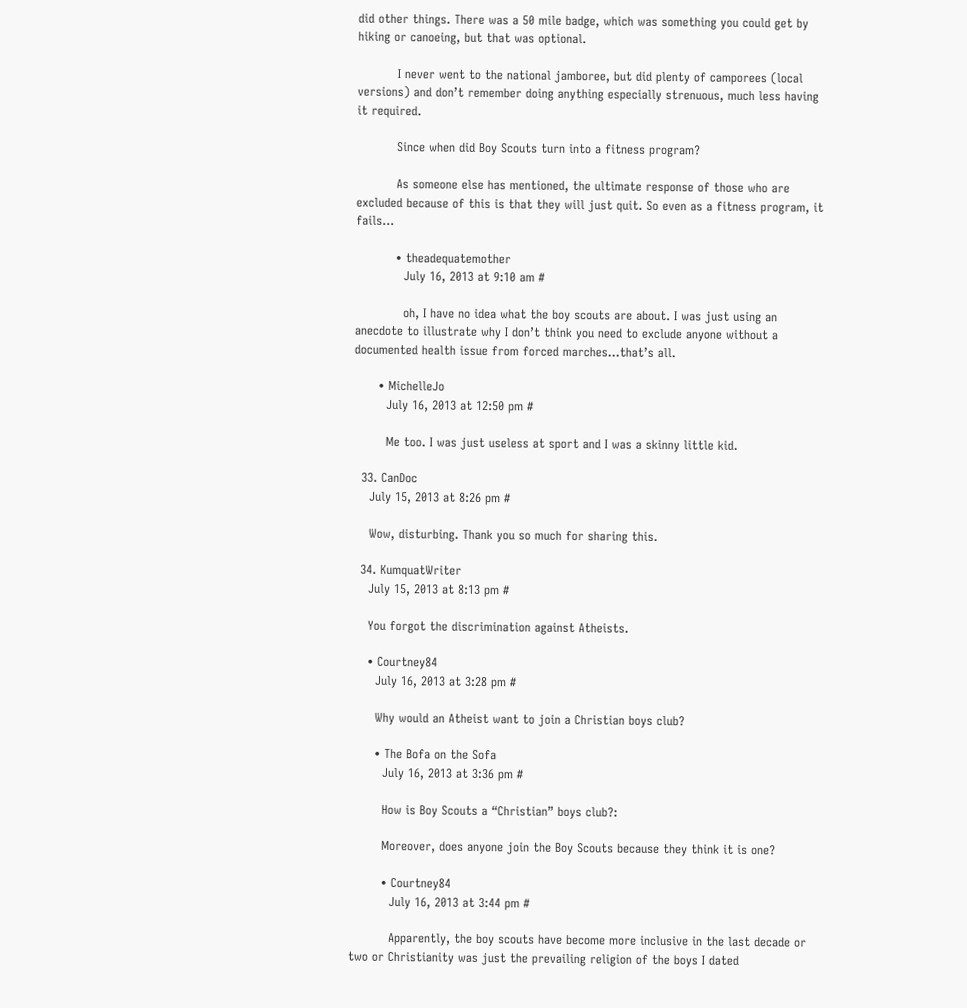did other things. There was a 50 mile badge, which was something you could get by hiking or canoeing, but that was optional.

          I never went to the national jamboree, but did plenty of camporees (local versions) and don’t remember doing anything especially strenuous, much less having it required.

          Since when did Boy Scouts turn into a fitness program?

          As someone else has mentioned, the ultimate response of those who are excluded because of this is that they will just quit. So even as a fitness program, it fails…

          • theadequatemother
            July 16, 2013 at 9:10 am #

            oh, I have no idea what the boy scouts are about. I was just using an anecdote to illustrate why I don’t think you need to exclude anyone without a documented health issue from forced marches…that’s all.

      • MichelleJo
        July 16, 2013 at 12:50 pm #

        Me too. I was just useless at sport and I was a skinny little kid.

  33. CanDoc
    July 15, 2013 at 8:26 pm #

    Wow, disturbing. Thank you so much for sharing this.

  34. KumquatWriter
    July 15, 2013 at 8:13 pm #

    You forgot the discrimination against Atheists.

    • Courtney84
      July 16, 2013 at 3:28 pm #

      Why would an Atheist want to join a Christian boys club?

      • The Bofa on the Sofa
        July 16, 2013 at 3:36 pm #

        How is Boy Scouts a “Christian” boys club?:

        Moreover, does anyone join the Boy Scouts because they think it is one?

        • Courtney84
          July 16, 2013 at 3:44 pm #

          Apparently, the boy scouts have become more inclusive in the last decade or two or Christianity was just the prevailing religion of the boys I dated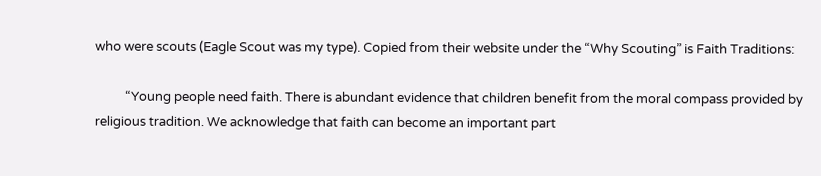who were scouts (Eagle Scout was my type). Copied from their website under the “Why Scouting” is Faith Traditions:

          “Young people need faith. There is abundant evidence that children benefit from the moral compass provided by religious tradition. We acknowledge that faith can become an important part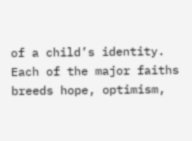of a child’s identity. Each of the major faiths breeds hope, optimism,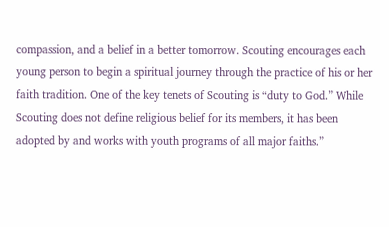compassion, and a belief in a better tomorrow. Scouting encourages each young person to begin a spiritual journey through the practice of his or her faith tradition. One of the key tenets of Scouting is “duty to God.” While Scouting does not define religious belief for its members, it has been adopted by and works with youth programs of all major faiths.”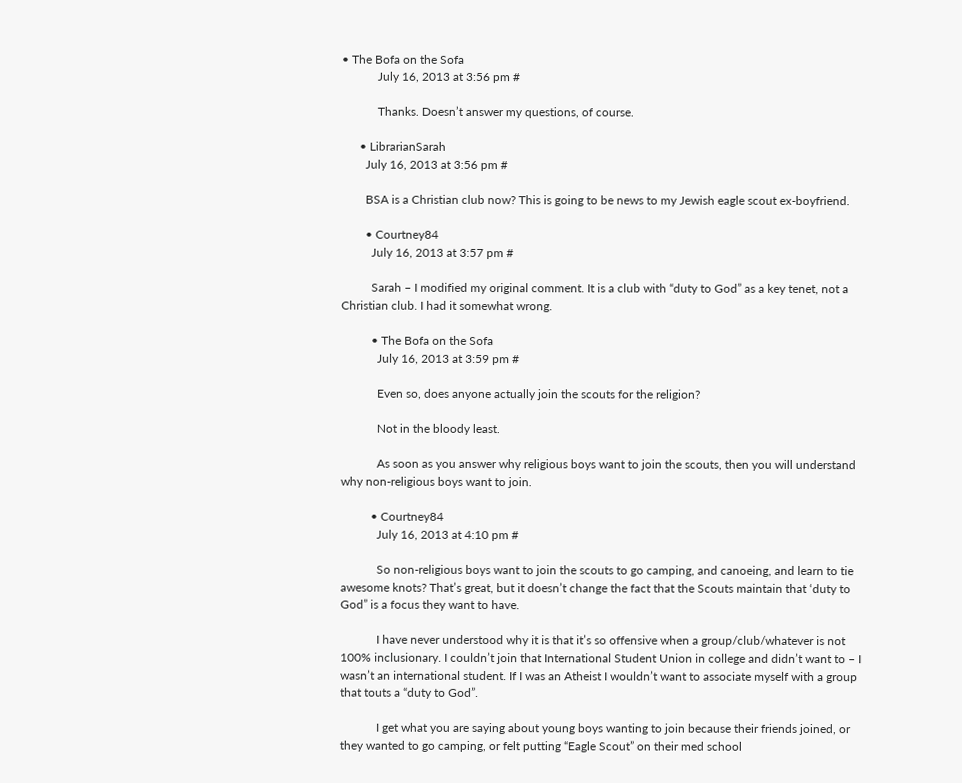• The Bofa on the Sofa
            July 16, 2013 at 3:56 pm #

            Thanks. Doesn’t answer my questions, of course.

      • LibrarianSarah
        July 16, 2013 at 3:56 pm #

        BSA is a Christian club now? This is going to be news to my Jewish eagle scout ex-boyfriend.

        • Courtney84
          July 16, 2013 at 3:57 pm #

          Sarah – I modified my original comment. It is a club with “duty to God” as a key tenet, not a Christian club. I had it somewhat wrong.

          • The Bofa on the Sofa
            July 16, 2013 at 3:59 pm #

            Even so, does anyone actually join the scouts for the religion?

            Not in the bloody least.

            As soon as you answer why religious boys want to join the scouts, then you will understand why non-religious boys want to join.

          • Courtney84
            July 16, 2013 at 4:10 pm #

            So non-religious boys want to join the scouts to go camping, and canoeing, and learn to tie awesome knots? That’s great, but it doesn’t change the fact that the Scouts maintain that ‘duty to God” is a focus they want to have.

            I have never understood why it is that it’s so offensive when a group/club/whatever is not 100% inclusionary. I couldn’t join that International Student Union in college and didn’t want to – I wasn’t an international student. If I was an Atheist I wouldn’t want to associate myself with a group that touts a “duty to God”.

            I get what you are saying about young boys wanting to join because their friends joined, or they wanted to go camping, or felt putting “Eagle Scout” on their med school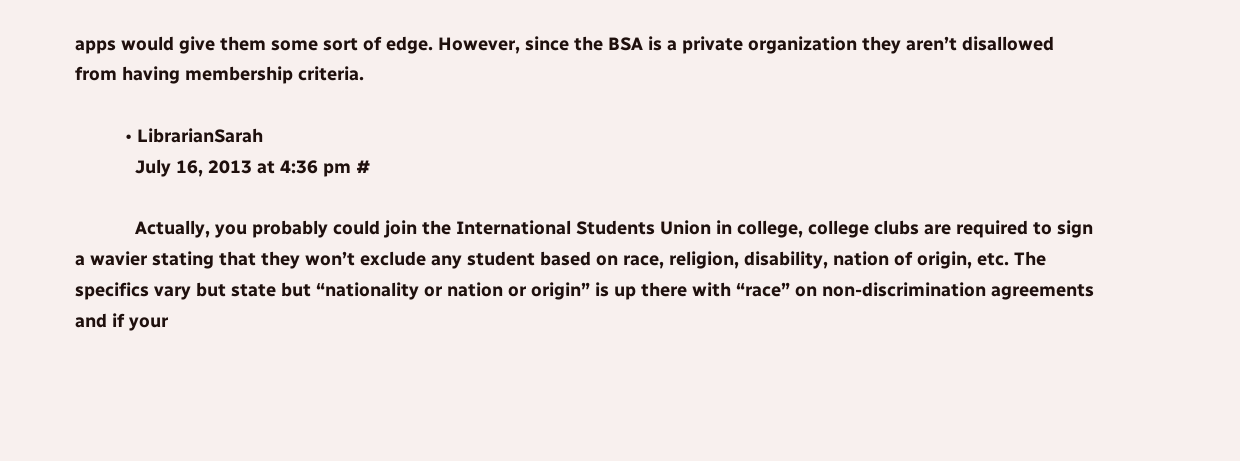apps would give them some sort of edge. However, since the BSA is a private organization they aren’t disallowed from having membership criteria.

          • LibrarianSarah
            July 16, 2013 at 4:36 pm #

            Actually, you probably could join the International Students Union in college, college clubs are required to sign a wavier stating that they won’t exclude any student based on race, religion, disability, nation of origin, etc. The specifics vary but state but “nationality or nation or origin” is up there with “race” on non-discrimination agreements and if your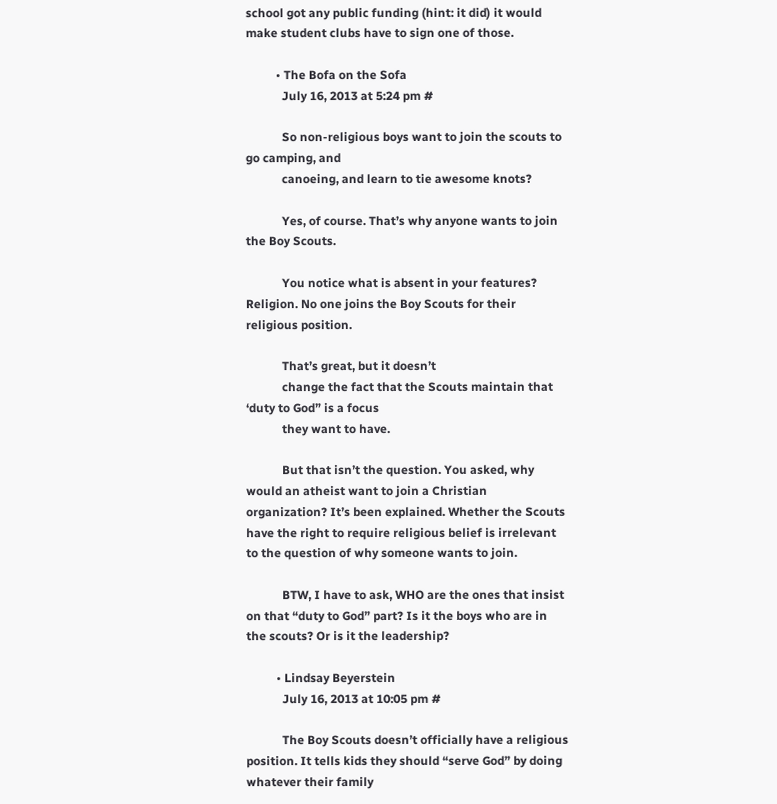school got any public funding (hint: it did) it would make student clubs have to sign one of those.

          • The Bofa on the Sofa
            July 16, 2013 at 5:24 pm #

            So non-religious boys want to join the scouts to go camping, and
            canoeing, and learn to tie awesome knots?

            Yes, of course. That’s why anyone wants to join the Boy Scouts.

            You notice what is absent in your features? Religion. No one joins the Boy Scouts for their religious position.

            That’s great, but it doesn’t
            change the fact that the Scouts maintain that ‘duty to God” is a focus
            they want to have.

            But that isn’t the question. You asked, why would an atheist want to join a Christian organization? It’s been explained. Whether the Scouts have the right to require religious belief is irrelevant to the question of why someone wants to join.

            BTW, I have to ask, WHO are the ones that insist on that “duty to God” part? Is it the boys who are in the scouts? Or is it the leadership?

          • Lindsay Beyerstein
            July 16, 2013 at 10:05 pm #

            The Boy Scouts doesn’t officially have a religious position. It tells kids they should “serve God” by doing whatever their family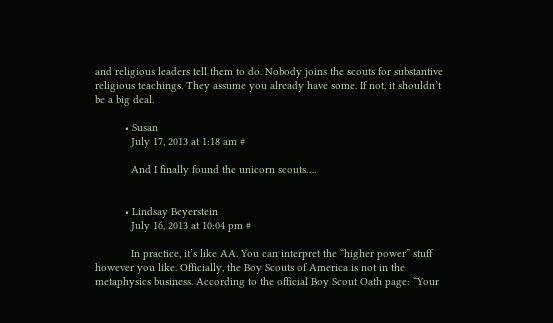and religious leaders tell them to do. Nobody joins the scouts for substantive religious teachings. They assume you already have some. If not, it shouldn’t be a big deal.

          • Susan
            July 17, 2013 at 1:18 am #

            And I finally found the unicorn scouts….


          • Lindsay Beyerstein
            July 16, 2013 at 10:04 pm #

            In practice, it’s like AA. You can interpret the “higher power” stuff however you like. Officially, the Boy Scouts of America is not in the metaphysics business. According to the official Boy Scout Oath page: “Your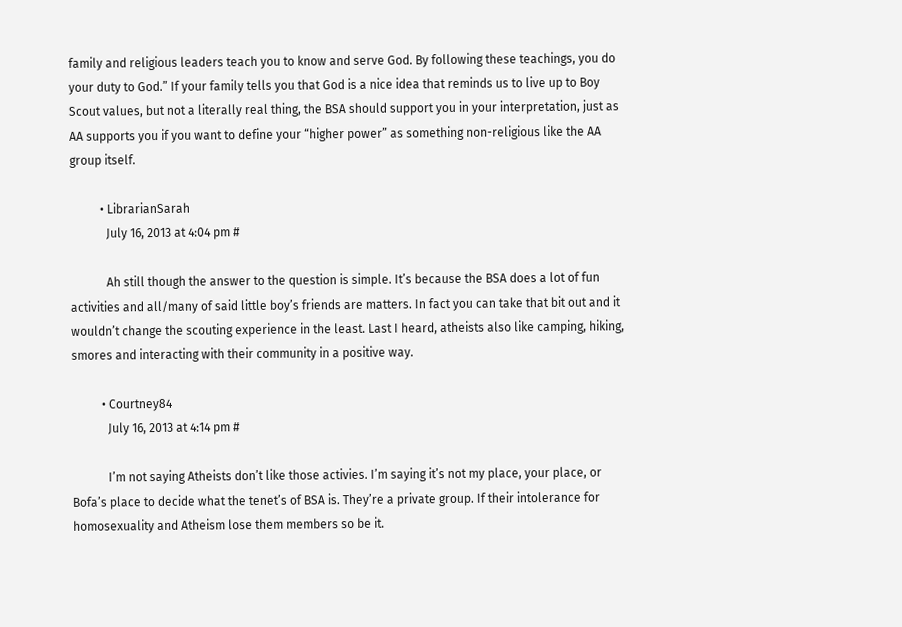family and religious leaders teach you to know and serve God. By following these teachings, you do your duty to God.” If your family tells you that God is a nice idea that reminds us to live up to Boy Scout values, but not a literally real thing, the BSA should support you in your interpretation, just as AA supports you if you want to define your “higher power” as something non-religious like the AA group itself.

          • LibrarianSarah
            July 16, 2013 at 4:04 pm #

            Ah still though the answer to the question is simple. It’s because the BSA does a lot of fun activities and all/many of said little boy’s friends are matters. In fact you can take that bit out and it wouldn’t change the scouting experience in the least. Last I heard, atheists also like camping, hiking, smores and interacting with their community in a positive way.

          • Courtney84
            July 16, 2013 at 4:14 pm #

            I’m not saying Atheists don’t like those activies. I’m saying it’s not my place, your place, or Bofa’s place to decide what the tenet’s of BSA is. They’re a private group. If their intolerance for homosexuality and Atheism lose them members so be it.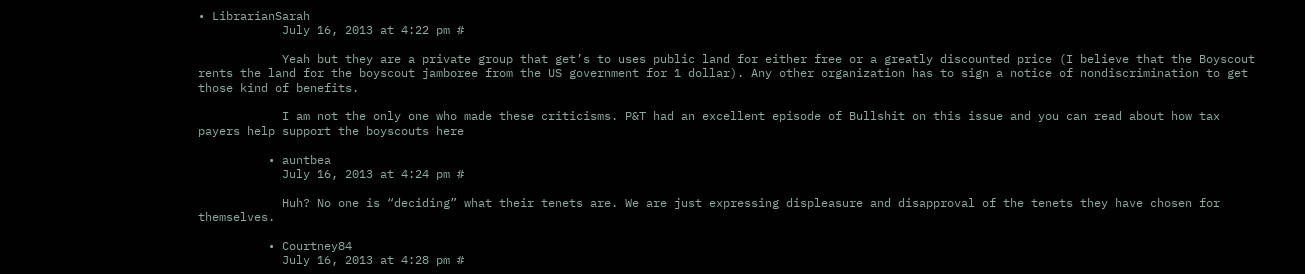• LibrarianSarah
            July 16, 2013 at 4:22 pm #

            Yeah but they are a private group that get’s to uses public land for either free or a greatly discounted price (I believe that the Boyscout rents the land for the boyscout jamboree from the US government for 1 dollar). Any other organization has to sign a notice of nondiscrimination to get those kind of benefits.

            I am not the only one who made these criticisms. P&T had an excellent episode of Bullshit on this issue and you can read about how tax payers help support the boyscouts here

          • auntbea
            July 16, 2013 at 4:24 pm #

            Huh? No one is “deciding” what their tenets are. We are just expressing displeasure and disapproval of the tenets they have chosen for themselves.

          • Courtney84
            July 16, 2013 at 4:28 pm #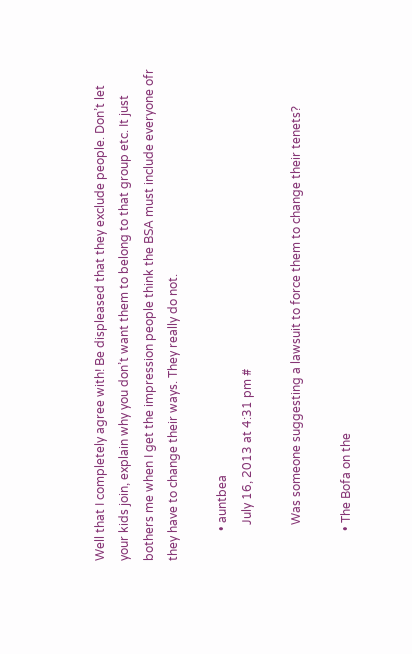Well that I completely agree with! Be displeased that they exclude people. Don’t let your kids join, explain why you don’t want them to belong to that group etc. It just bothers me when I get the impression people think the BSA must include everyone ofr they have to change their ways. They really do not.

          • auntbea
            July 16, 2013 at 4:31 pm #

            Was someone suggesting a lawsuit to force them to change their tenets?

          • The Bofa on the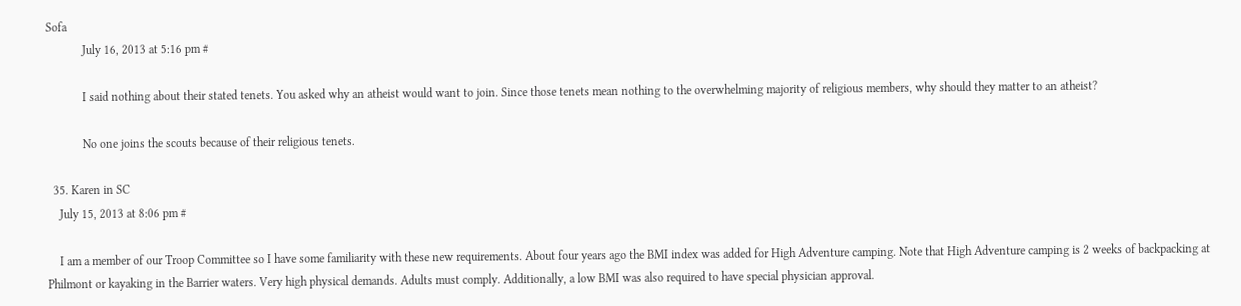Sofa
            July 16, 2013 at 5:16 pm #

            I said nothing about their stated tenets. You asked why an atheist would want to join. Since those tenets mean nothing to the overwhelming majority of religious members, why should they matter to an atheist?

            No one joins the scouts because of their religious tenets.

  35. Karen in SC
    July 15, 2013 at 8:06 pm #

    I am a member of our Troop Committee so I have some familiarity with these new requirements. About four years ago the BMI index was added for High Adventure camping. Note that High Adventure camping is 2 weeks of backpacking at Philmont or kayaking in the Barrier waters. Very high physical demands. Adults must comply. Additionally, a low BMI was also required to have special physician approval.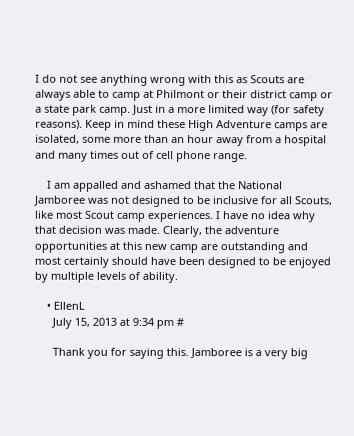I do not see anything wrong with this as Scouts are always able to camp at Philmont or their district camp or a state park camp. Just in a more limited way (for safety reasons). Keep in mind these High Adventure camps are isolated, some more than an hour away from a hospital and many times out of cell phone range.

    I am appalled and ashamed that the National Jamboree was not designed to be inclusive for all Scouts, like most Scout camp experiences. I have no idea why that decision was made. Clearly, the adventure opportunities at this new camp are outstanding and most certainly should have been designed to be enjoyed by multiple levels of ability.

    • EllenL
      July 15, 2013 at 9:34 pm #

      Thank you for saying this. Jamboree is a very big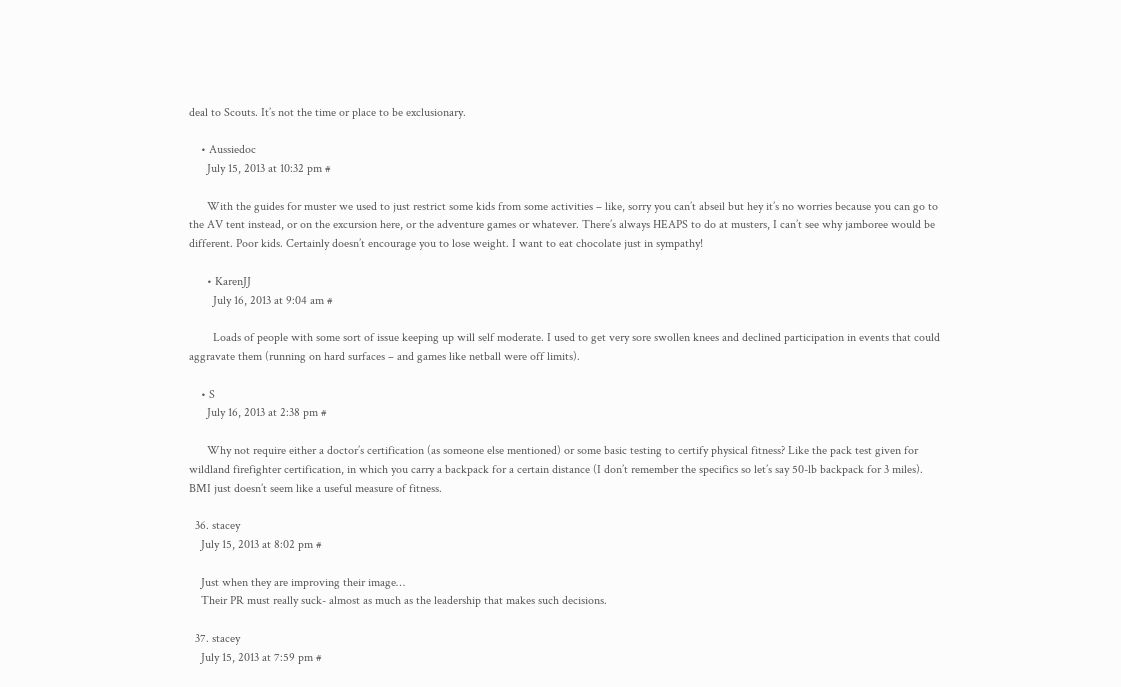deal to Scouts. It’s not the time or place to be exclusionary.

    • Aussiedoc
      July 15, 2013 at 10:32 pm #

      With the guides for muster we used to just restrict some kids from some activities – like, sorry you can’t abseil but hey it’s no worries because you can go to the AV tent instead, or on the excursion here, or the adventure games or whatever. There’s always HEAPS to do at musters, I can’t see why jamboree would be different. Poor kids. Certainly doesn’t encourage you to lose weight. I want to eat chocolate just in sympathy!

      • KarenJJ
        July 16, 2013 at 9:04 am #

        Loads of people with some sort of issue keeping up will self moderate. I used to get very sore swollen knees and declined participation in events that could aggravate them (running on hard surfaces – and games like netball were off limits).

    • S
      July 16, 2013 at 2:38 pm #

      Why not require either a doctor’s certification (as someone else mentioned) or some basic testing to certify physical fitness? Like the pack test given for wildland firefighter certification, in which you carry a backpack for a certain distance (I don’t remember the specifics so let’s say 50-lb backpack for 3 miles). BMI just doesn’t seem like a useful measure of fitness.

  36. stacey
    July 15, 2013 at 8:02 pm #

    Just when they are improving their image…
    Their PR must really suck- almost as much as the leadership that makes such decisions.

  37. stacey
    July 15, 2013 at 7:59 pm #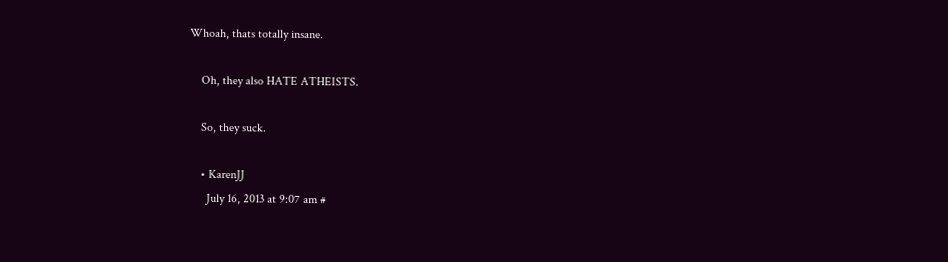Whoah, thats totally insane.

    Oh, they also HATE ATHEISTS.

    So, they suck.

    • KarenJJ
      July 16, 2013 at 9:07 am #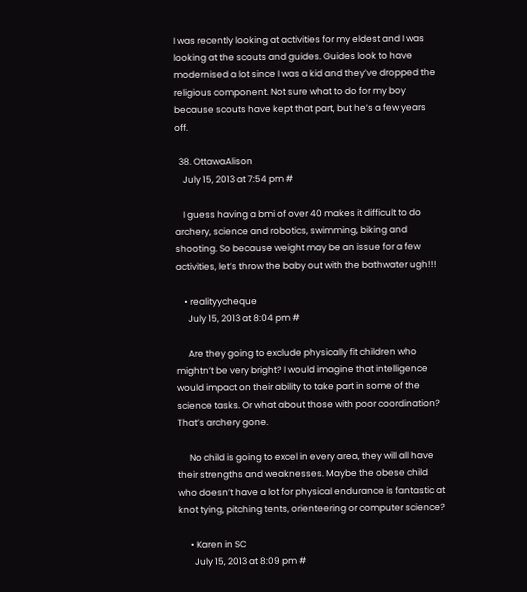I was recently looking at activities for my eldest and I was looking at the scouts and guides. Guides look to have modernised a lot since I was a kid and they’ve dropped the religious component. Not sure what to do for my boy because scouts have kept that part, but he’s a few years off.

  38. OttawaAlison
    July 15, 2013 at 7:54 pm #

    I guess having a bmi of over 40 makes it difficult to do archery, science and robotics, swimming, biking and shooting. So because weight may be an issue for a few activities, let’s throw the baby out with the bathwater ugh!!!

    • realityycheque
      July 15, 2013 at 8:04 pm #

      Are they going to exclude physically fit children who mightn’t be very bright? I would imagine that intelligence would impact on their ability to take part in some of the science tasks. Or what about those with poor coordination? That’s archery gone.

      No child is going to excel in every area, they will all have their strengths and weaknesses. Maybe the obese child who doesn’t have a lot for physical endurance is fantastic at knot tying, pitching tents, orienteering or computer science?

      • Karen in SC
        July 15, 2013 at 8:09 pm #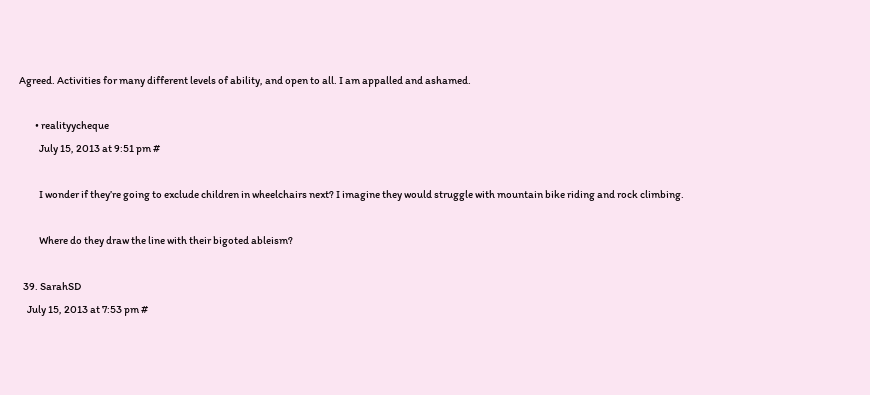Agreed. Activities for many different levels of ability, and open to all. I am appalled and ashamed.

        • realityycheque
          July 15, 2013 at 9:51 pm #

          I wonder if they’re going to exclude children in wheelchairs next? I imagine they would struggle with mountain bike riding and rock climbing.

          Where do they draw the line with their bigoted ableism?

  39. SarahSD
    July 15, 2013 at 7:53 pm #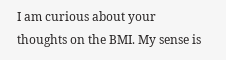I am curious about your thoughts on the BMI. My sense is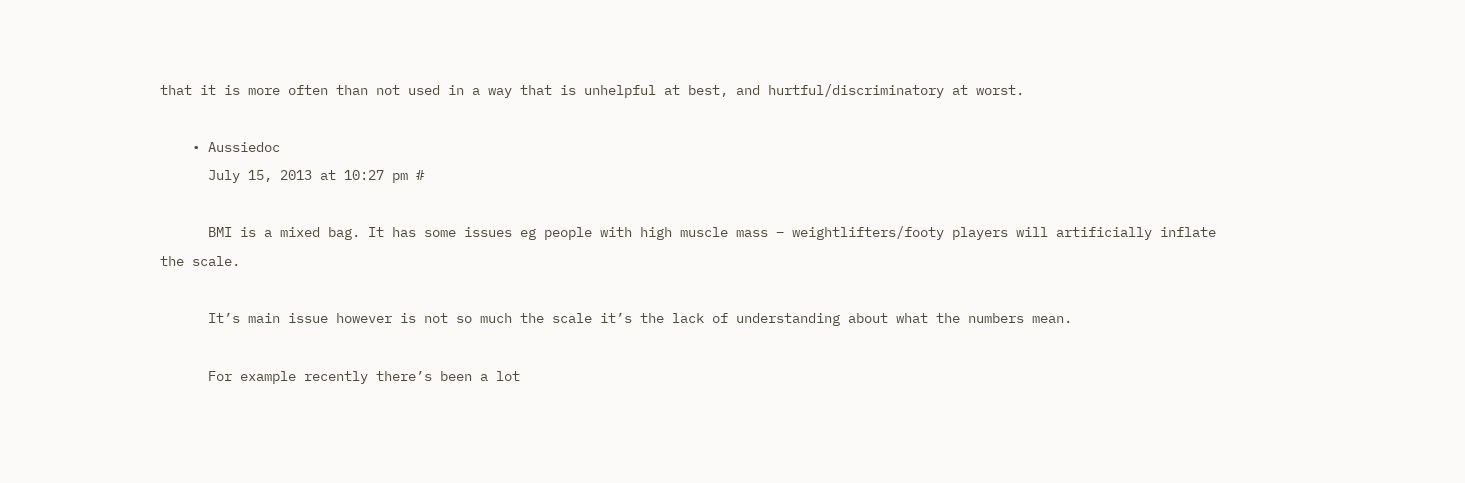that it is more often than not used in a way that is unhelpful at best, and hurtful/discriminatory at worst.

    • Aussiedoc
      July 15, 2013 at 10:27 pm #

      BMI is a mixed bag. It has some issues eg people with high muscle mass – weightlifters/footy players will artificially inflate the scale.

      It’s main issue however is not so much the scale it’s the lack of understanding about what the numbers mean.

      For example recently there’s been a lot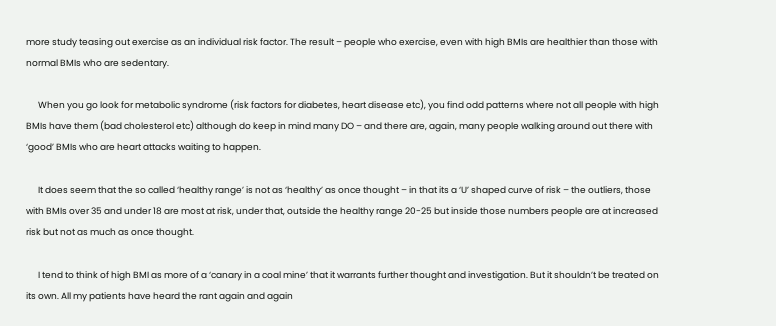more study teasing out exercise as an individual risk factor. The result – people who exercise, even with high BMIs are healthier than those with normal BMIs who are sedentary.

      When you go look for metabolic syndrome (risk factors for diabetes, heart disease etc), you find odd patterns where not all people with high BMIs have them (bad cholesterol etc) although do keep in mind many DO – and there are, again, many people walking around out there with ‘good’ BMIs who are heart attacks waiting to happen.

      It does seem that the so called ‘healthy range’ is not as ‘healthy’ as once thought – in that its a ‘U’ shaped curve of risk – the outliers, those with BMIs over 35 and under 18 are most at risk, under that, outside the healthy range 20-25 but inside those numbers people are at increased risk but not as much as once thought.

      I tend to think of high BMI as more of a ‘canary in a coal mine’ that it warrants further thought and investigation. But it shouldn’t be treated on its own. All my patients have heard the rant again and again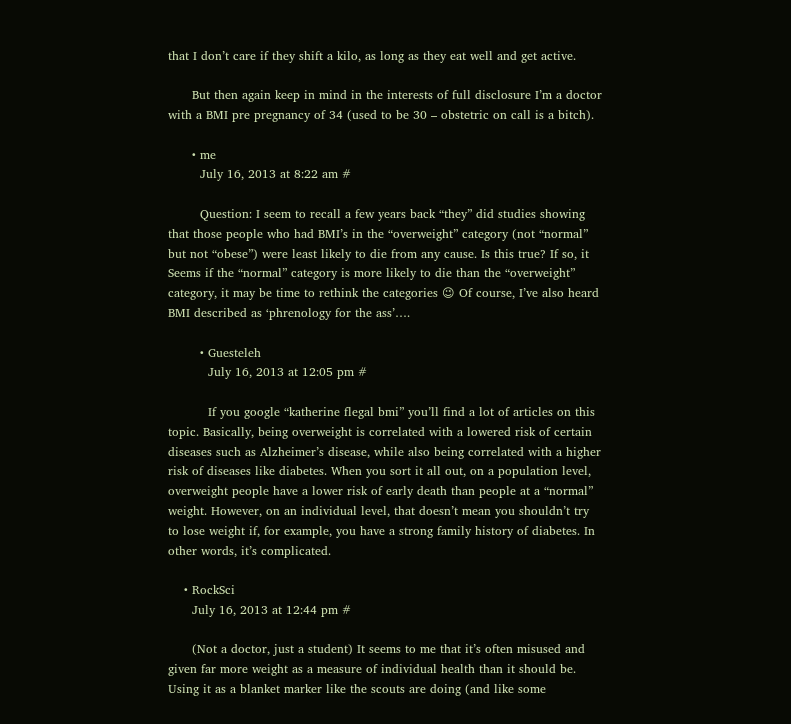that I don’t care if they shift a kilo, as long as they eat well and get active.

      But then again keep in mind in the interests of full disclosure I’m a doctor with a BMI pre pregnancy of 34 (used to be 30 – obstetric on call is a bitch).

      • me
        July 16, 2013 at 8:22 am #

        Question: I seem to recall a few years back “they” did studies showing that those people who had BMI’s in the “overweight” category (not “normal” but not “obese”) were least likely to die from any cause. Is this true? If so, it Seems if the “normal” category is more likely to die than the “overweight” category, it may be time to rethink the categories 😉 Of course, I’ve also heard BMI described as ‘phrenology for the ass’….

        • Guesteleh
          July 16, 2013 at 12:05 pm #

          If you google “katherine flegal bmi” you’ll find a lot of articles on this topic. Basically, being overweight is correlated with a lowered risk of certain diseases such as Alzheimer’s disease, while also being correlated with a higher risk of diseases like diabetes. When you sort it all out, on a population level, overweight people have a lower risk of early death than people at a “normal” weight. However, on an individual level, that doesn’t mean you shouldn’t try to lose weight if, for example, you have a strong family history of diabetes. In other words, it’s complicated.

    • RockSci
      July 16, 2013 at 12:44 pm #

      (Not a doctor, just a student) It seems to me that it’s often misused and given far more weight as a measure of individual health than it should be. Using it as a blanket marker like the scouts are doing (and like some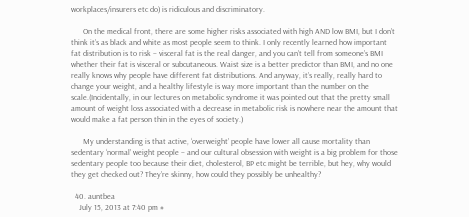workplaces/insurers etc do) is ridiculous and discriminatory.

      On the medical front, there are some higher risks associated with high AND low BMI, but I don’t think it’s as black and white as most people seem to think. I only recently learned how important fat distribution is to risk – visceral fat is the real danger, and you can’t tell from someone’s BMI whether their fat is visceral or subcutaneous. Waist size is a better predictor than BMI, and no one really knows why people have different fat distributions. And anyway, it’s really, really hard to change your weight, and a healthy lifestyle is way more important than the number on the scale.(Incidentally, in our lectures on metabolic syndrome it was pointed out that the pretty small amount of weight loss associated with a decrease in metabolic risk is nowhere near the amount that would make a fat person thin in the eyes of society.)

      My understanding is that active, ‘overweight’ people have lower all cause mortality than sedentary ‘normal’ weight people – and our cultural obsession with weight is a big problem for those sedentary people too because their diet, cholesterol, BP etc might be terrible, but hey, why would they get checked out? They’re skinny, how could they possibly be unhealthy?

  40. auntbea
    July 15, 2013 at 7:40 pm #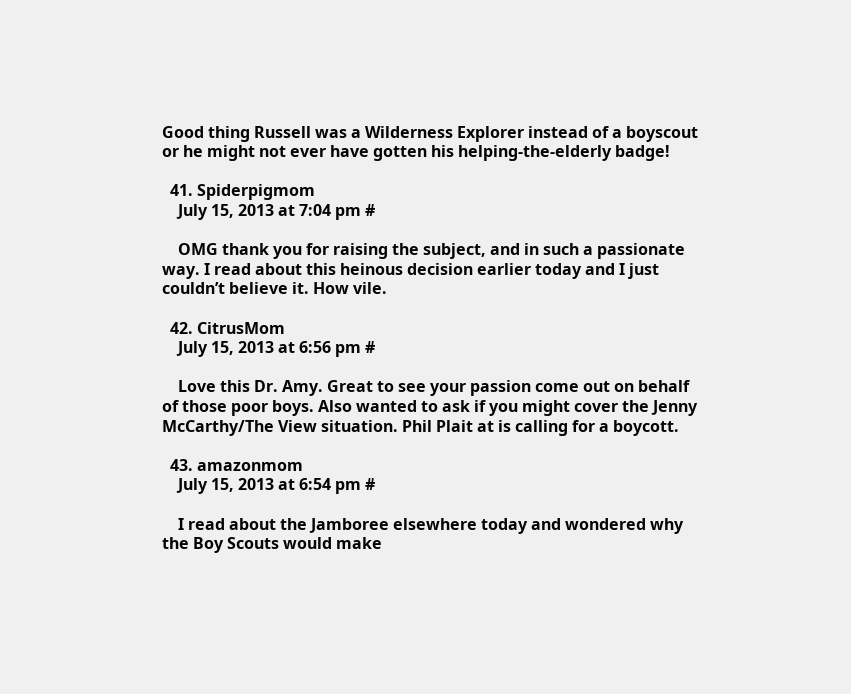Good thing Russell was a Wilderness Explorer instead of a boyscout or he might not ever have gotten his helping-the-elderly badge!

  41. Spiderpigmom
    July 15, 2013 at 7:04 pm #

    OMG thank you for raising the subject, and in such a passionate way. I read about this heinous decision earlier today and I just couldn’t believe it. How vile.

  42. CitrusMom
    July 15, 2013 at 6:56 pm #

    Love this Dr. Amy. Great to see your passion come out on behalf of those poor boys. Also wanted to ask if you might cover the Jenny McCarthy/The View situation. Phil Plait at is calling for a boycott.

  43. amazonmom
    July 15, 2013 at 6:54 pm #

    I read about the Jamboree elsewhere today and wondered why the Boy Scouts would make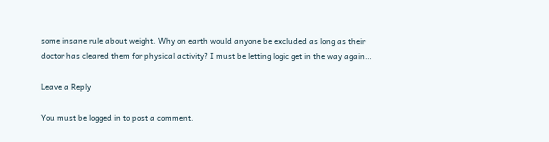some insane rule about weight. Why on earth would anyone be excluded as long as their doctor has cleared them for physical activity? I must be letting logic get in the way again…

Leave a Reply

You must be logged in to post a comment.